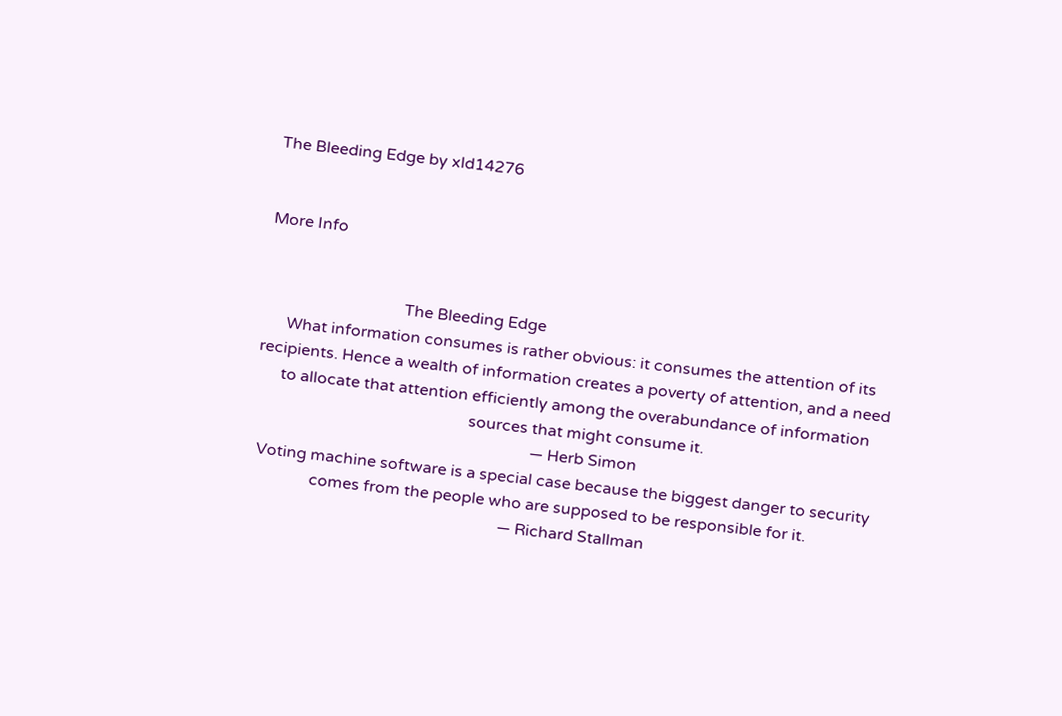The Bleeding Edge by xld14276


More Info


                                   The Bleeding Edge
      What information consumes is rather obvious: it consumes the attention of its
recipients. Hence a wealth of information creates a poverty of attention, and a need
      to allocate that attention efficiently among the overabundance of information
                                                      sources that might consume it.
                                                                      — Herb Simon
  Voting machine software is a special case because the biggest danger to security
                comes from the people who are supposed to be responsible for it.
                                                                — Richard Stallman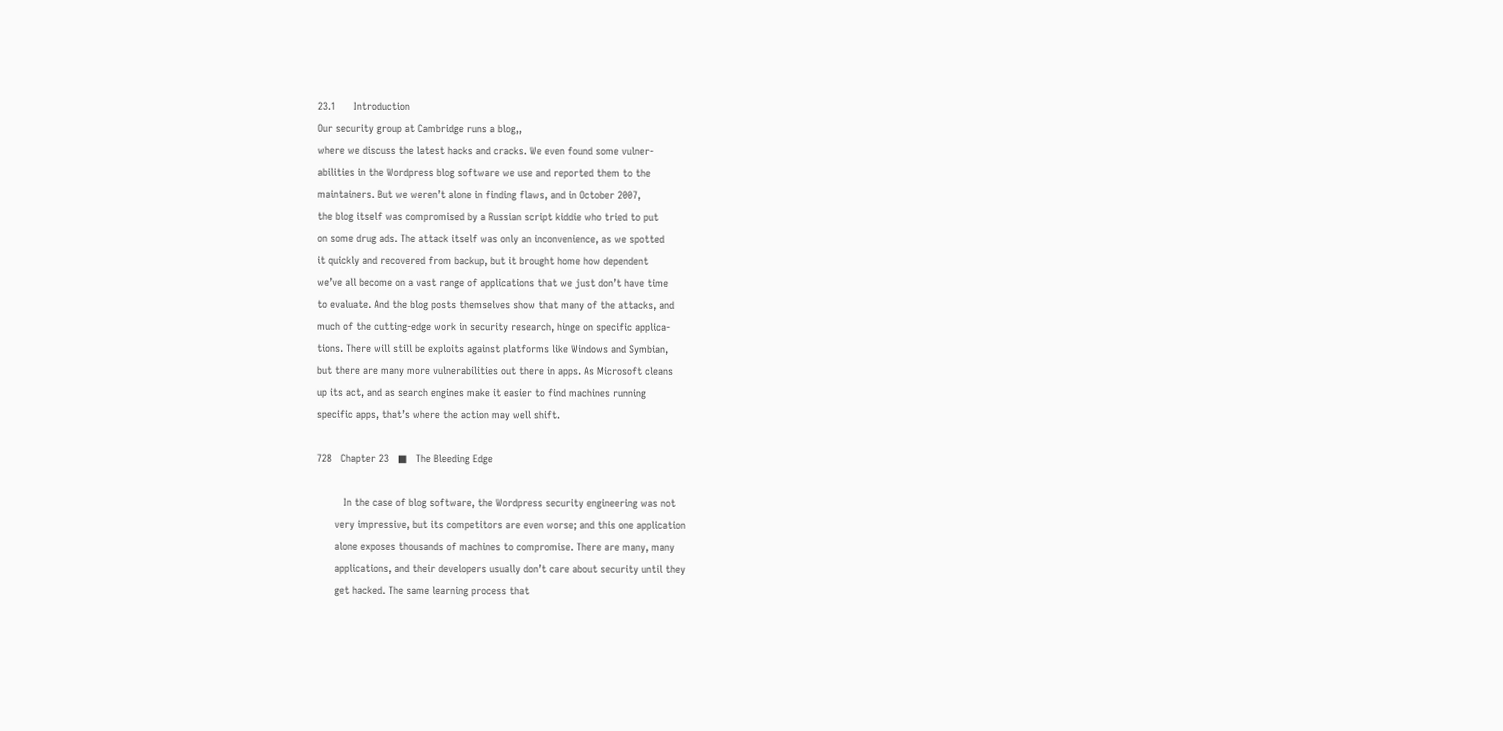23.1      Introduction
Our security group at Cambridge runs a blog,,
where we discuss the latest hacks and cracks. We even found some vulner-
abilities in the Wordpress blog software we use and reported them to the
maintainers. But we weren’t alone in finding flaws, and in October 2007,
the blog itself was compromised by a Russian script kiddie who tried to put
on some drug ads. The attack itself was only an inconvenience, as we spotted
it quickly and recovered from backup, but it brought home how dependent
we’ve all become on a vast range of applications that we just don’t have time
to evaluate. And the blog posts themselves show that many of the attacks, and
much of the cutting-edge work in security research, hinge on specific applica-
tions. There will still be exploits against platforms like Windows and Symbian,
but there are many more vulnerabilities out there in apps. As Microsoft cleans
up its act, and as search engines make it easier to find machines running
specific apps, that’s where the action may well shift.

728   Chapter 23   ■   The Bleeding Edge

         In the case of blog software, the Wordpress security engineering was not
      very impressive, but its competitors are even worse; and this one application
      alone exposes thousands of machines to compromise. There are many, many
      applications, and their developers usually don’t care about security until they
      get hacked. The same learning process that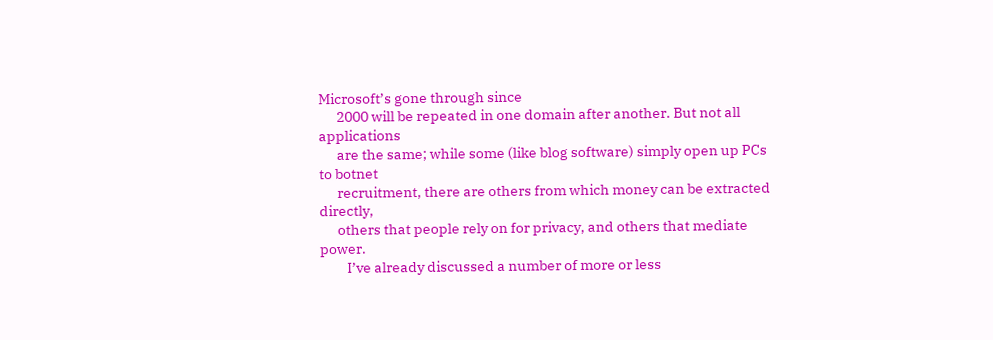Microsoft’s gone through since
      2000 will be repeated in one domain after another. But not all applications
      are the same; while some (like blog software) simply open up PCs to botnet
      recruitment, there are others from which money can be extracted directly,
      others that people rely on for privacy, and others that mediate power.
         I’ve already discussed a number of more or less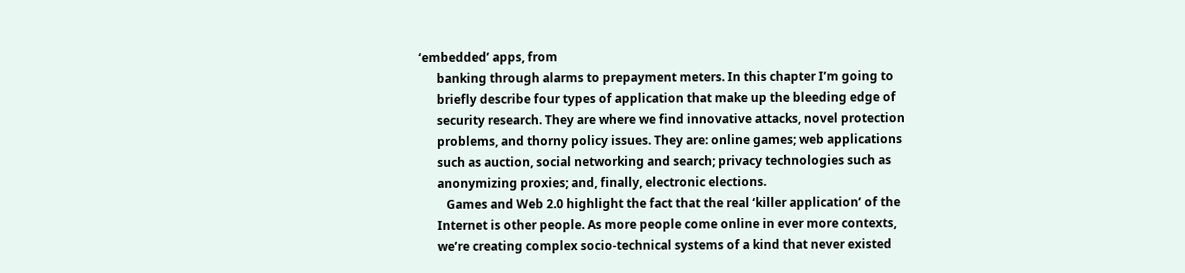‘embedded’ apps, from
      banking through alarms to prepayment meters. In this chapter I’m going to
      briefly describe four types of application that make up the bleeding edge of
      security research. They are where we find innovative attacks, novel protection
      problems, and thorny policy issues. They are: online games; web applications
      such as auction, social networking and search; privacy technologies such as
      anonymizing proxies; and, finally, electronic elections.
         Games and Web 2.0 highlight the fact that the real ‘killer application’ of the
      Internet is other people. As more people come online in ever more contexts,
      we’re creating complex socio-technical systems of a kind that never existed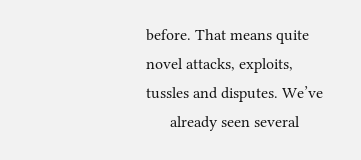before. That means quite novel attacks, exploits, tussles and disputes. We’ve
      already seen several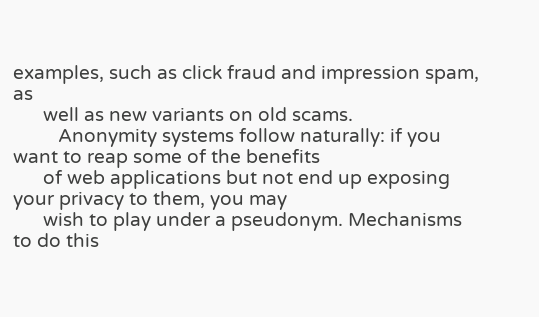examples, such as click fraud and impression spam, as
      well as new variants on old scams.
         Anonymity systems follow naturally: if you want to reap some of the benefits
      of web applications but not end up exposing your privacy to them, you may
      wish to play under a pseudonym. Mechanisms to do this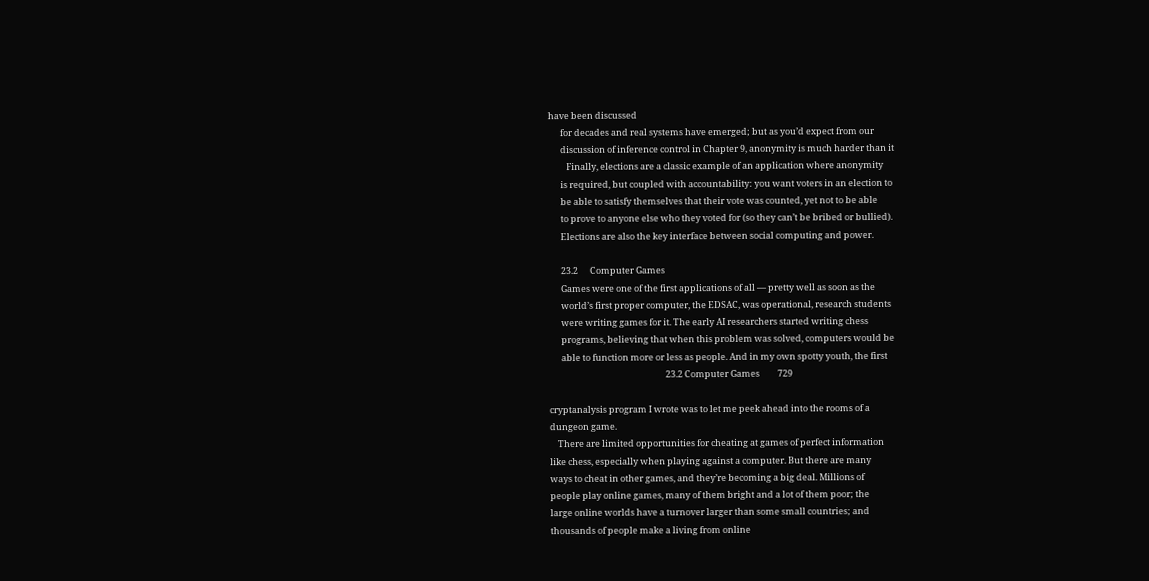have been discussed
      for decades and real systems have emerged; but as you’d expect from our
      discussion of inference control in Chapter 9, anonymity is much harder than it
         Finally, elections are a classic example of an application where anonymity
      is required, but coupled with accountability: you want voters in an election to
      be able to satisfy themselves that their vote was counted, yet not to be able
      to prove to anyone else who they voted for (so they can’t be bribed or bullied).
      Elections are also the key interface between social computing and power.

      23.2      Computer Games
      Games were one of the first applications of all — pretty well as soon as the
      world’s first proper computer, the EDSAC, was operational, research students
      were writing games for it. The early AI researchers started writing chess
      programs, believing that when this problem was solved, computers would be
      able to function more or less as people. And in my own spotty youth, the first
                                                          23.2 Computer Games         729

cryptanalysis program I wrote was to let me peek ahead into the rooms of a
dungeon game.
    There are limited opportunities for cheating at games of perfect information
like chess, especially when playing against a computer. But there are many
ways to cheat in other games, and they’re becoming a big deal. Millions of
people play online games, many of them bright and a lot of them poor; the
large online worlds have a turnover larger than some small countries; and
thousands of people make a living from online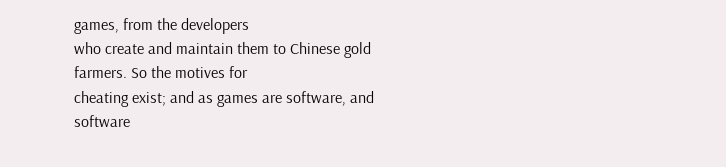games, from the developers
who create and maintain them to Chinese gold farmers. So the motives for
cheating exist; and as games are software, and software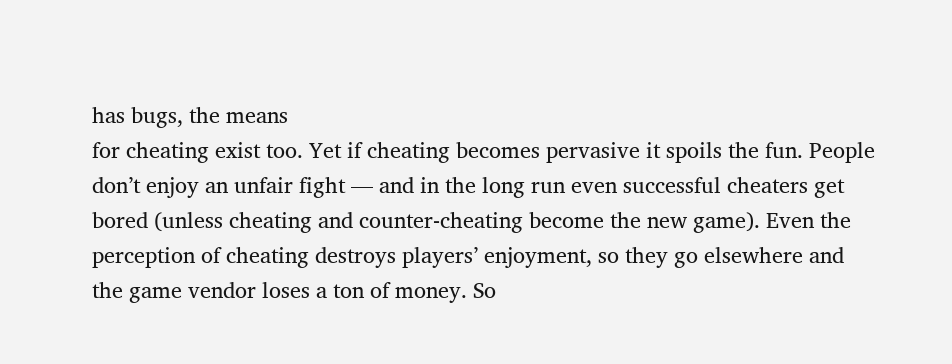has bugs, the means
for cheating exist too. Yet if cheating becomes pervasive it spoils the fun. People
don’t enjoy an unfair fight — and in the long run even successful cheaters get
bored (unless cheating and counter-cheating become the new game). Even the
perception of cheating destroys players’ enjoyment, so they go elsewhere and
the game vendor loses a ton of money. So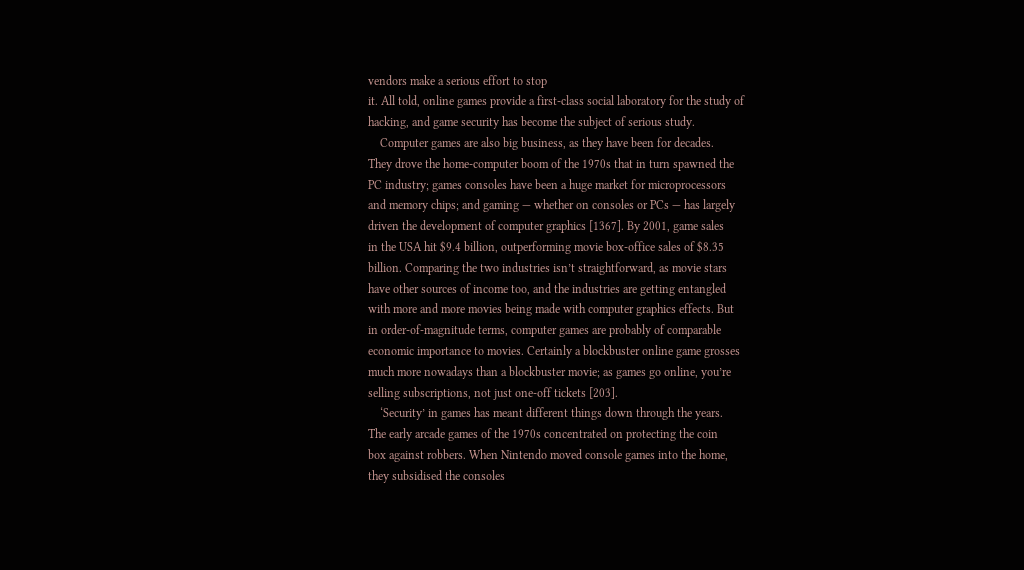vendors make a serious effort to stop
it. All told, online games provide a first-class social laboratory for the study of
hacking, and game security has become the subject of serious study.
    Computer games are also big business, as they have been for decades.
They drove the home-computer boom of the 1970s that in turn spawned the
PC industry; games consoles have been a huge market for microprocessors
and memory chips; and gaming — whether on consoles or PCs — has largely
driven the development of computer graphics [1367]. By 2001, game sales
in the USA hit $9.4 billion, outperforming movie box-office sales of $8.35
billion. Comparing the two industries isn’t straightforward, as movie stars
have other sources of income too, and the industries are getting entangled
with more and more movies being made with computer graphics effects. But
in order-of-magnitude terms, computer games are probably of comparable
economic importance to movies. Certainly a blockbuster online game grosses
much more nowadays than a blockbuster movie; as games go online, you’re
selling subscriptions, not just one-off tickets [203].
    ‘Security’ in games has meant different things down through the years.
The early arcade games of the 1970s concentrated on protecting the coin
box against robbers. When Nintendo moved console games into the home,
they subsidised the consoles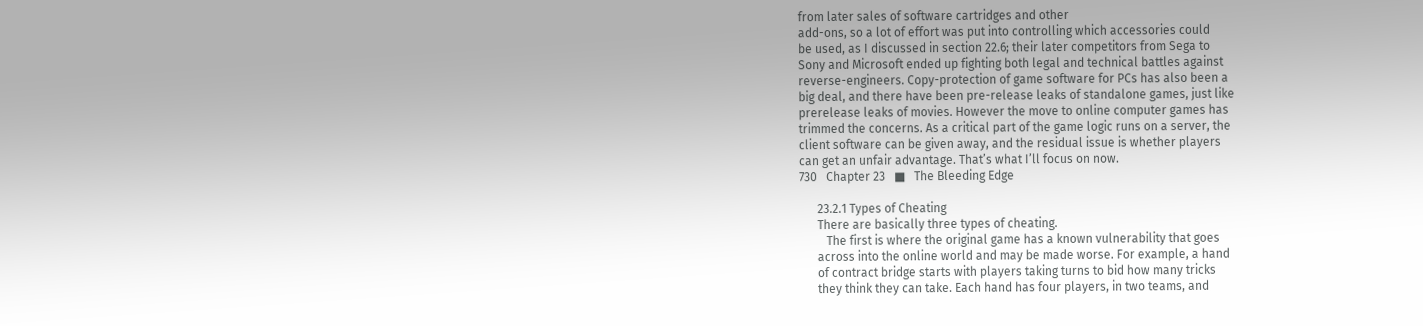from later sales of software cartridges and other
add-ons, so a lot of effort was put into controlling which accessories could
be used, as I discussed in section 22.6; their later competitors from Sega to
Sony and Microsoft ended up fighting both legal and technical battles against
reverse-engineers. Copy-protection of game software for PCs has also been a
big deal, and there have been pre-release leaks of standalone games, just like
prerelease leaks of movies. However the move to online computer games has
trimmed the concerns. As a critical part of the game logic runs on a server, the
client software can be given away, and the residual issue is whether players
can get an unfair advantage. That’s what I’ll focus on now.
730   Chapter 23   ■   The Bleeding Edge

      23.2.1 Types of Cheating
      There are basically three types of cheating.
         The first is where the original game has a known vulnerability that goes
      across into the online world and may be made worse. For example, a hand
      of contract bridge starts with players taking turns to bid how many tricks
      they think they can take. Each hand has four players, in two teams, and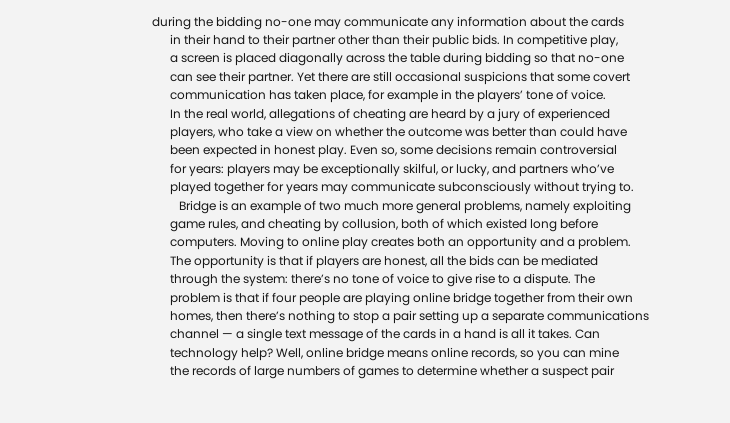during the bidding no-one may communicate any information about the cards
      in their hand to their partner other than their public bids. In competitive play,
      a screen is placed diagonally across the table during bidding so that no-one
      can see their partner. Yet there are still occasional suspicions that some covert
      communication has taken place, for example in the players’ tone of voice.
      In the real world, allegations of cheating are heard by a jury of experienced
      players, who take a view on whether the outcome was better than could have
      been expected in honest play. Even so, some decisions remain controversial
      for years: players may be exceptionally skilful, or lucky, and partners who’ve
      played together for years may communicate subconsciously without trying to.
         Bridge is an example of two much more general problems, namely exploiting
      game rules, and cheating by collusion, both of which existed long before
      computers. Moving to online play creates both an opportunity and a problem.
      The opportunity is that if players are honest, all the bids can be mediated
      through the system: there’s no tone of voice to give rise to a dispute. The
      problem is that if four people are playing online bridge together from their own
      homes, then there’s nothing to stop a pair setting up a separate communications
      channel — a single text message of the cards in a hand is all it takes. Can
      technology help? Well, online bridge means online records, so you can mine
      the records of large numbers of games to determine whether a suspect pair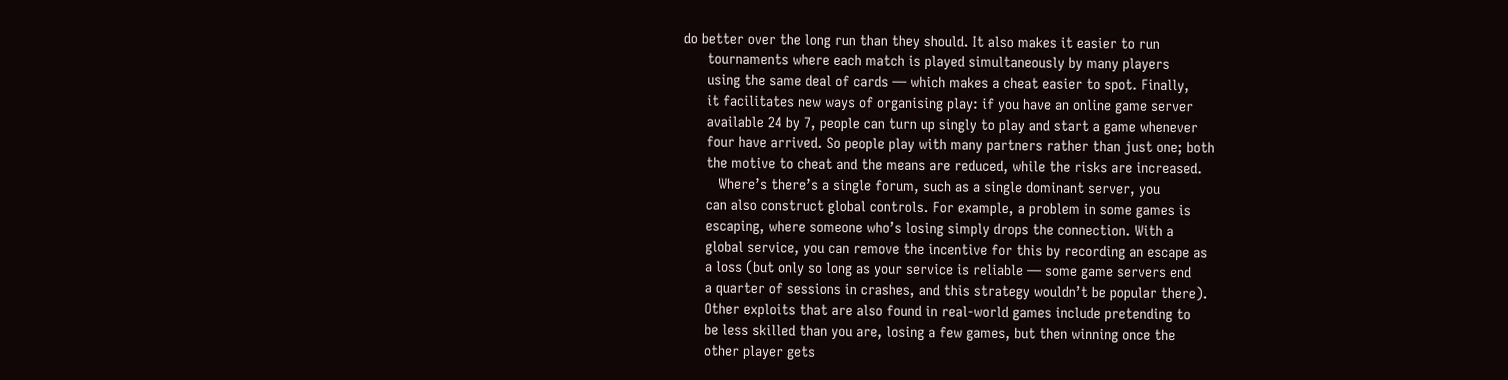do better over the long run than they should. It also makes it easier to run
      tournaments where each match is played simultaneously by many players
      using the same deal of cards — which makes a cheat easier to spot. Finally,
      it facilitates new ways of organising play: if you have an online game server
      available 24 by 7, people can turn up singly to play and start a game whenever
      four have arrived. So people play with many partners rather than just one; both
      the motive to cheat and the means are reduced, while the risks are increased.
         Where’s there’s a single forum, such as a single dominant server, you
      can also construct global controls. For example, a problem in some games is
      escaping, where someone who’s losing simply drops the connection. With a
      global service, you can remove the incentive for this by recording an escape as
      a loss (but only so long as your service is reliable — some game servers end
      a quarter of sessions in crashes, and this strategy wouldn’t be popular there).
      Other exploits that are also found in real-world games include pretending to
      be less skilled than you are, losing a few games, but then winning once the
      other player gets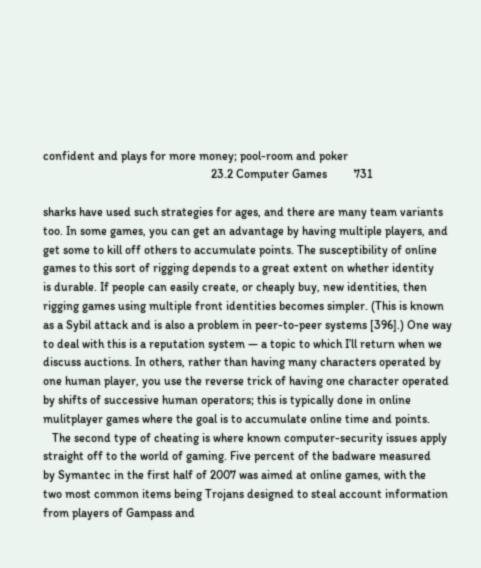confident and plays for more money; pool-room and poker
                                                        23.2 Computer Games         731

sharks have used such strategies for ages, and there are many team variants
too. In some games, you can get an advantage by having multiple players, and
get some to kill off others to accumulate points. The susceptibility of online
games to this sort of rigging depends to a great extent on whether identity
is durable. If people can easily create, or cheaply buy, new identities, then
rigging games using multiple front identities becomes simpler. (This is known
as a Sybil attack and is also a problem in peer-to-peer systems [396].) One way
to deal with this is a reputation system — a topic to which I’ll return when we
discuss auctions. In others, rather than having many characters operated by
one human player, you use the reverse trick of having one character operated
by shifts of successive human operators; this is typically done in online
mulitplayer games where the goal is to accumulate online time and points.
   The second type of cheating is where known computer-security issues apply
straight off to the world of gaming. Five percent of the badware measured
by Symantec in the first half of 2007 was aimed at online games, with the
two most common items being Trojans designed to steal account information
from players of Gampass and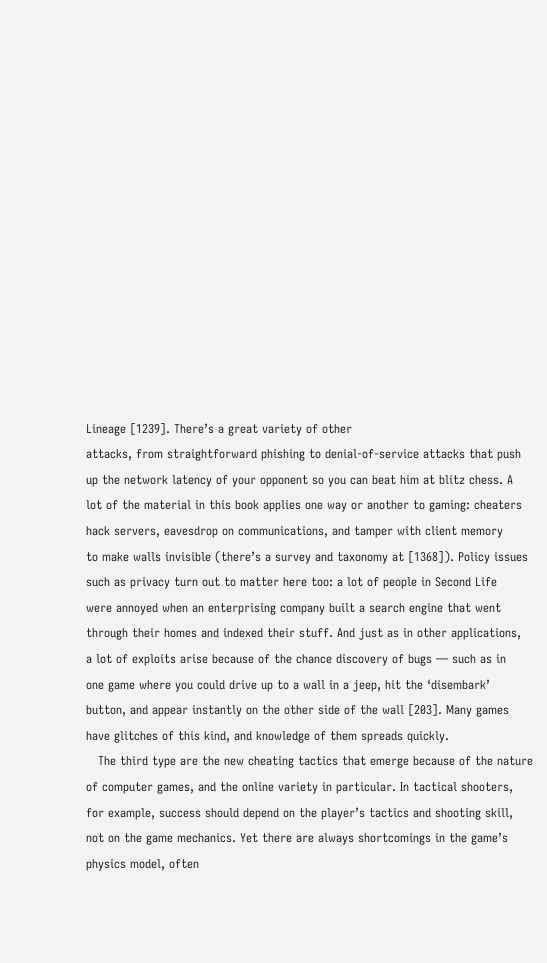Lineage [1239]. There’s a great variety of other
attacks, from straightforward phishing to denial-of-service attacks that push
up the network latency of your opponent so you can beat him at blitz chess. A
lot of the material in this book applies one way or another to gaming: cheaters
hack servers, eavesdrop on communications, and tamper with client memory
to make walls invisible (there’s a survey and taxonomy at [1368]). Policy issues
such as privacy turn out to matter here too: a lot of people in Second Life
were annoyed when an enterprising company built a search engine that went
through their homes and indexed their stuff. And just as in other applications,
a lot of exploits arise because of the chance discovery of bugs — such as in
one game where you could drive up to a wall in a jeep, hit the ‘disembark’
button, and appear instantly on the other side of the wall [203]. Many games
have glitches of this kind, and knowledge of them spreads quickly.
   The third type are the new cheating tactics that emerge because of the nature
of computer games, and the online variety in particular. In tactical shooters,
for example, success should depend on the player’s tactics and shooting skill,
not on the game mechanics. Yet there are always shortcomings in the game’s
physics model, often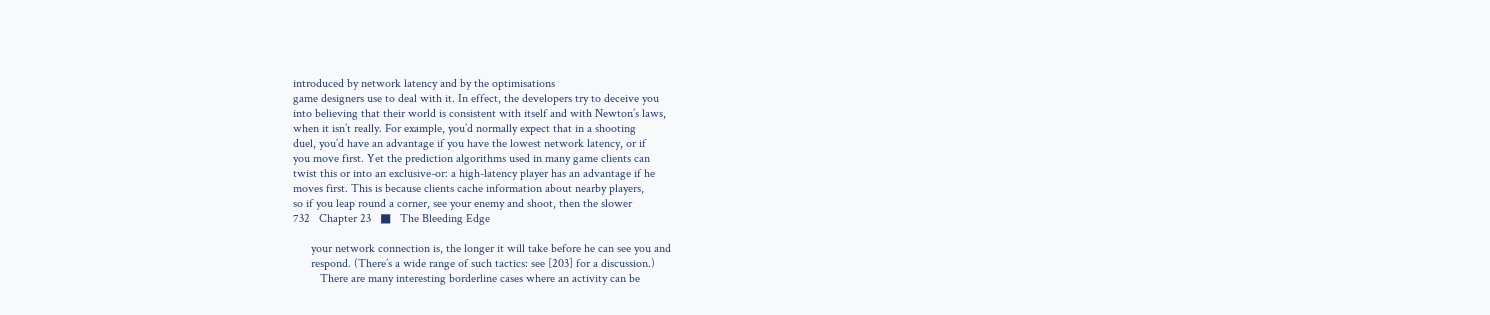introduced by network latency and by the optimisations
game designers use to deal with it. In effect, the developers try to deceive you
into believing that their world is consistent with itself and with Newton’s laws,
when it isn’t really. For example, you’d normally expect that in a shooting
duel, you’d have an advantage if you have the lowest network latency, or if
you move first. Yet the prediction algorithms used in many game clients can
twist this or into an exclusive-or: a high-latency player has an advantage if he
moves first. This is because clients cache information about nearby players,
so if you leap round a corner, see your enemy and shoot, then the slower
732   Chapter 23   ■   The Bleeding Edge

      your network connection is, the longer it will take before he can see you and
      respond. (There’s a wide range of such tactics: see [203] for a discussion.)
         There are many interesting borderline cases where an activity can be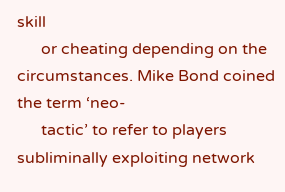skill
      or cheating depending on the circumstances. Mike Bond coined the term ‘neo-
      tactic’ to refer to players subliminally exploiting network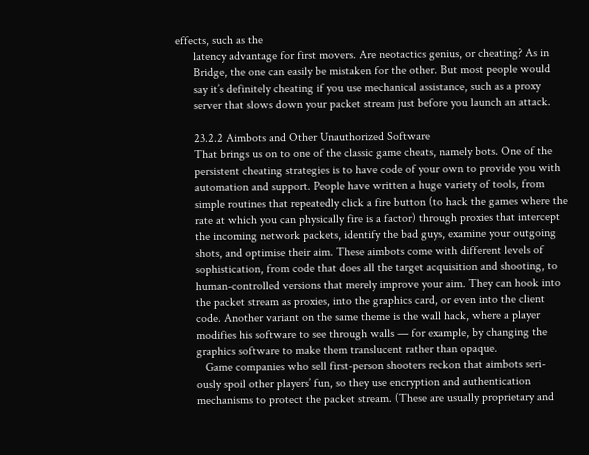effects, such as the
      latency advantage for first movers. Are neotactics genius, or cheating? As in
      Bridge, the one can easily be mistaken for the other. But most people would
      say it’s definitely cheating if you use mechanical assistance, such as a proxy
      server that slows down your packet stream just before you launch an attack.

      23.2.2 Aimbots and Other Unauthorized Software
      That brings us on to one of the classic game cheats, namely bots. One of the
      persistent cheating strategies is to have code of your own to provide you with
      automation and support. People have written a huge variety of tools, from
      simple routines that repeatedly click a fire button (to hack the games where the
      rate at which you can physically fire is a factor) through proxies that intercept
      the incoming network packets, identify the bad guys, examine your outgoing
      shots, and optimise their aim. These aimbots come with different levels of
      sophistication, from code that does all the target acquisition and shooting, to
      human-controlled versions that merely improve your aim. They can hook into
      the packet stream as proxies, into the graphics card, or even into the client
      code. Another variant on the same theme is the wall hack, where a player
      modifies his software to see through walls — for example, by changing the
      graphics software to make them translucent rather than opaque.
         Game companies who sell first-person shooters reckon that aimbots seri-
      ously spoil other players’ fun, so they use encryption and authentication
      mechanisms to protect the packet stream. (These are usually proprietary and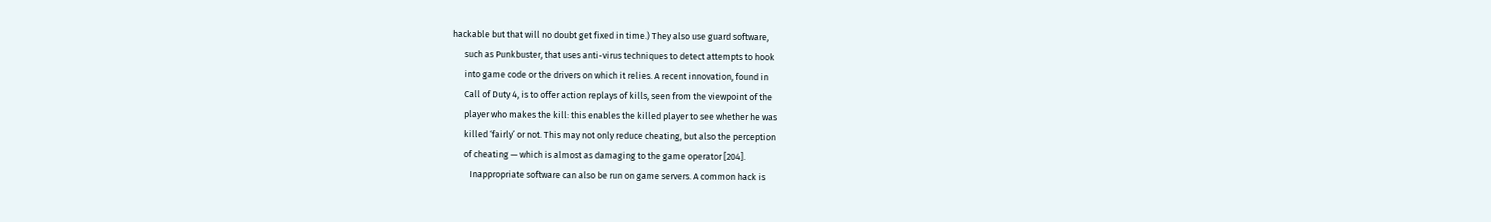hackable but that will no doubt get fixed in time.) They also use guard software,
      such as Punkbuster, that uses anti-virus techniques to detect attempts to hook
      into game code or the drivers on which it relies. A recent innovation, found in
      Call of Duty 4, is to offer action replays of kills, seen from the viewpoint of the
      player who makes the kill: this enables the killed player to see whether he was
      killed ‘fairly’ or not. This may not only reduce cheating, but also the perception
      of cheating — which is almost as damaging to the game operator [204].
         Inappropriate software can also be run on game servers. A common hack is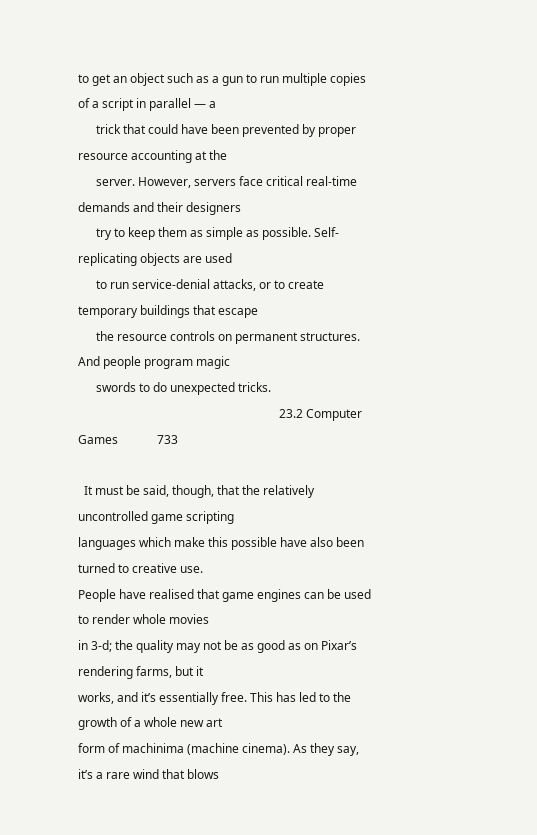to get an object such as a gun to run multiple copies of a script in parallel — a
      trick that could have been prevented by proper resource accounting at the
      server. However, servers face critical real-time demands and their designers
      try to keep them as simple as possible. Self-replicating objects are used
      to run service-denial attacks, or to create temporary buildings that escape
      the resource controls on permanent structures. And people program magic
      swords to do unexpected tricks.
                                                                   23.2 Computer Games             733

  It must be said, though, that the relatively uncontrolled game scripting
languages which make this possible have also been turned to creative use.
People have realised that game engines can be used to render whole movies
in 3-d; the quality may not be as good as on Pixar’s rendering farms, but it
works, and it’s essentially free. This has led to the growth of a whole new art
form of machinima (machine cinema). As they say, it’s a rare wind that blows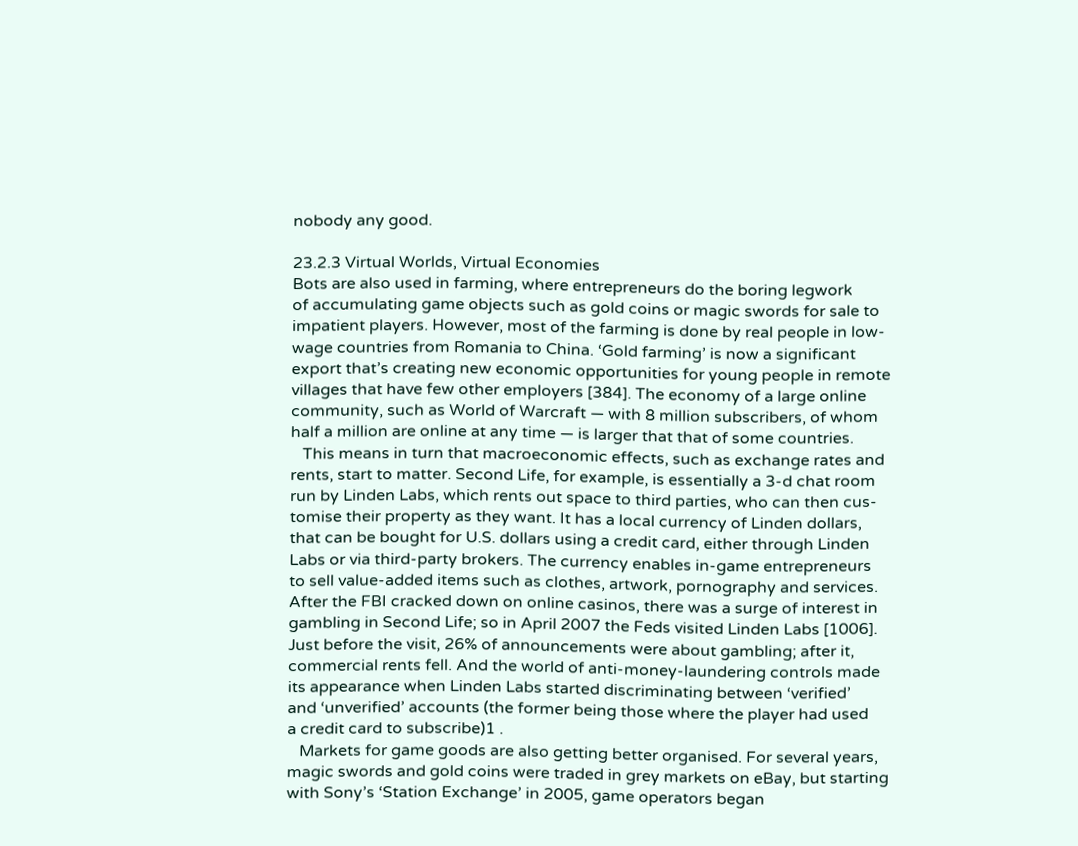nobody any good.

23.2.3 Virtual Worlds, Virtual Economies
Bots are also used in farming, where entrepreneurs do the boring legwork
of accumulating game objects such as gold coins or magic swords for sale to
impatient players. However, most of the farming is done by real people in low-
wage countries from Romania to China. ‘Gold farming’ is now a significant
export that’s creating new economic opportunities for young people in remote
villages that have few other employers [384]. The economy of a large online
community, such as World of Warcraft — with 8 million subscribers, of whom
half a million are online at any time — is larger that that of some countries.
   This means in turn that macroeconomic effects, such as exchange rates and
rents, start to matter. Second Life, for example, is essentially a 3-d chat room
run by Linden Labs, which rents out space to third parties, who can then cus-
tomise their property as they want. It has a local currency of Linden dollars,
that can be bought for U.S. dollars using a credit card, either through Linden
Labs or via third-party brokers. The currency enables in-game entrepreneurs
to sell value-added items such as clothes, artwork, pornography and services.
After the FBI cracked down on online casinos, there was a surge of interest in
gambling in Second Life; so in April 2007 the Feds visited Linden Labs [1006].
Just before the visit, 26% of announcements were about gambling; after it,
commercial rents fell. And the world of anti-money-laundering controls made
its appearance when Linden Labs started discriminating between ‘verified’
and ‘unverified’ accounts (the former being those where the player had used
a credit card to subscribe)1 .
   Markets for game goods are also getting better organised. For several years,
magic swords and gold coins were traded in grey markets on eBay, but starting
with Sony’s ‘Station Exchange’ in 2005, game operators began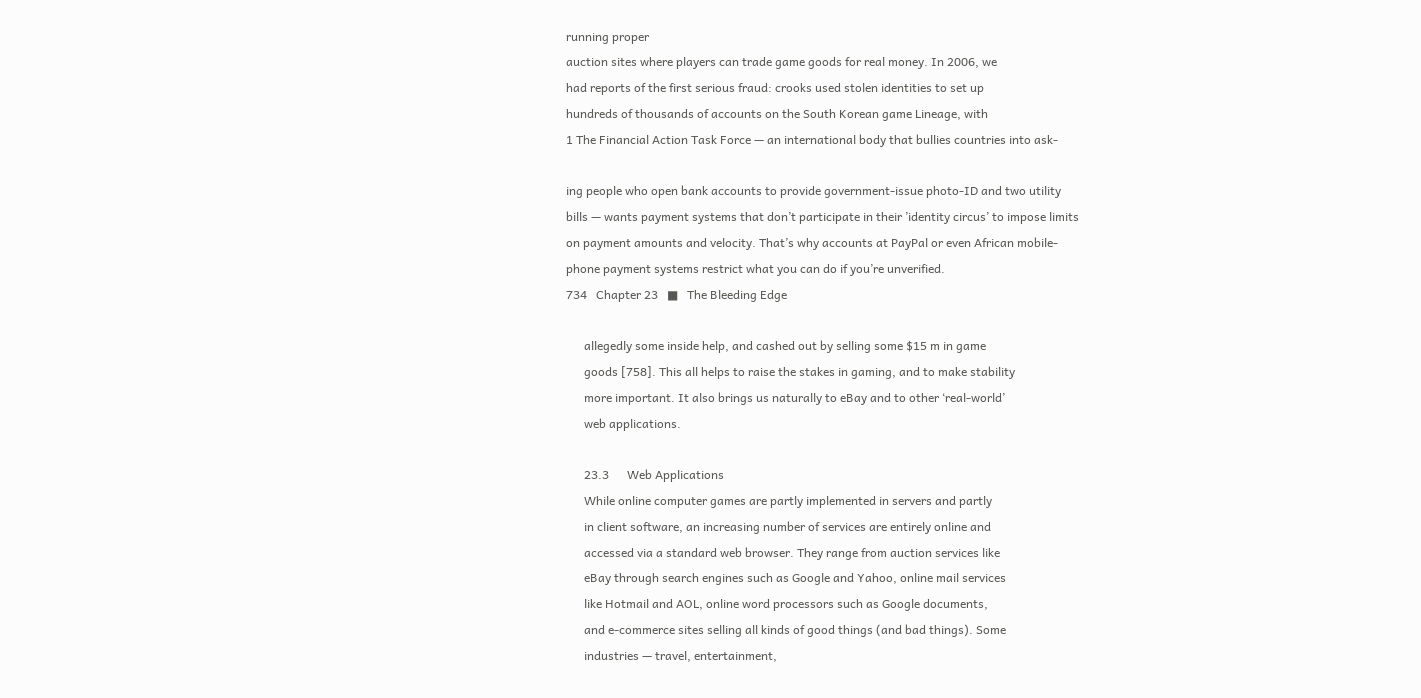running proper
auction sites where players can trade game goods for real money. In 2006, we
had reports of the first serious fraud: crooks used stolen identities to set up
hundreds of thousands of accounts on the South Korean game Lineage, with
1 The Financial Action Task Force — an international body that bullies countries into ask-

ing people who open bank accounts to provide government-issue photo-ID and two utility
bills — wants payment systems that don’t participate in their ’identity circus’ to impose limits
on payment amounts and velocity. That’s why accounts at PayPal or even African mobile-
phone payment systems restrict what you can do if you’re unverified.
734   Chapter 23   ■   The Bleeding Edge

      allegedly some inside help, and cashed out by selling some $15 m in game
      goods [758]. This all helps to raise the stakes in gaming, and to make stability
      more important. It also brings us naturally to eBay and to other ‘real-world’
      web applications.

      23.3      Web Applications
      While online computer games are partly implemented in servers and partly
      in client software, an increasing number of services are entirely online and
      accessed via a standard web browser. They range from auction services like
      eBay through search engines such as Google and Yahoo, online mail services
      like Hotmail and AOL, online word processors such as Google documents,
      and e-commerce sites selling all kinds of good things (and bad things). Some
      industries — travel, entertainment,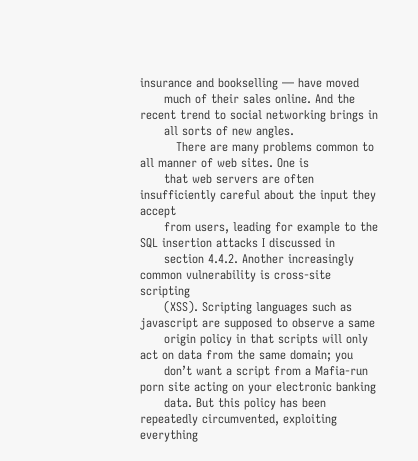insurance and bookselling — have moved
      much of their sales online. And the recent trend to social networking brings in
      all sorts of new angles.
         There are many problems common to all manner of web sites. One is
      that web servers are often insufficiently careful about the input they accept
      from users, leading for example to the SQL insertion attacks I discussed in
      section 4.4.2. Another increasingly common vulnerability is cross-site scripting
      (XSS). Scripting languages such as javascript are supposed to observe a same
      origin policy in that scripts will only act on data from the same domain; you
      don’t want a script from a Mafia-run porn site acting on your electronic banking
      data. But this policy has been repeatedly circumvented, exploiting everything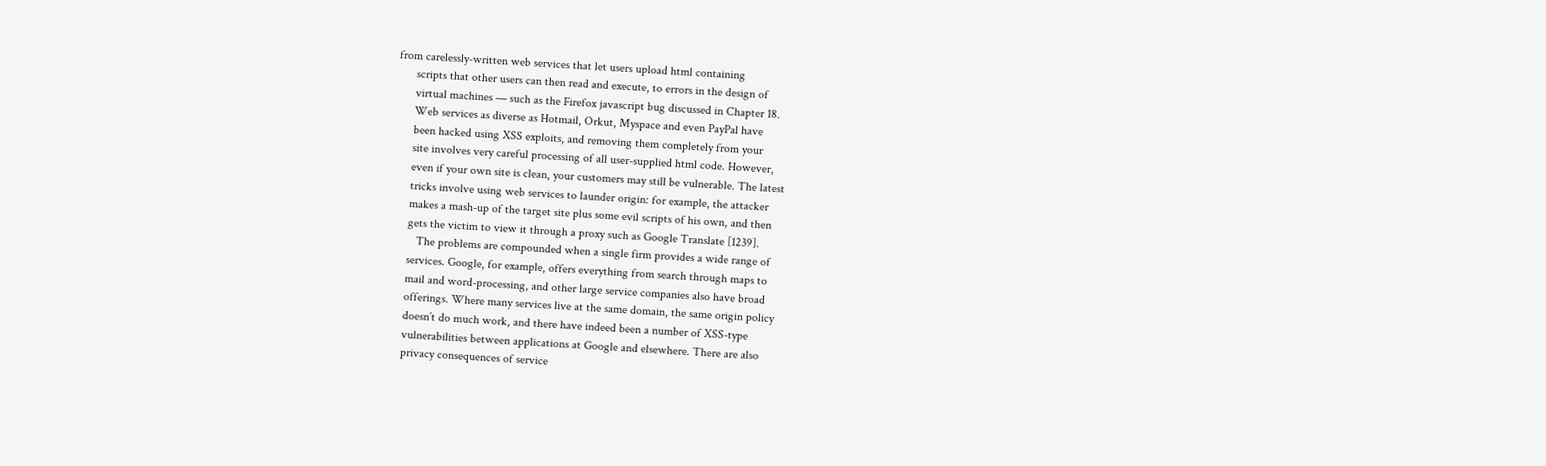from carelessly-written web services that let users upload html containing
      scripts that other users can then read and execute, to errors in the design of
      virtual machines — such as the Firefox javascript bug discussed in Chapter 18.
      Web services as diverse as Hotmail, Orkut, Myspace and even PayPal have
      been hacked using XSS exploits, and removing them completely from your
      site involves very careful processing of all user-supplied html code. However,
      even if your own site is clean, your customers may still be vulnerable. The latest
      tricks involve using web services to launder origin: for example, the attacker
      makes a mash-up of the target site plus some evil scripts of his own, and then
      gets the victim to view it through a proxy such as Google Translate [1239].
         The problems are compounded when a single firm provides a wide range of
      services. Google, for example, offers everything from search through maps to
      mail and word-processing, and other large service companies also have broad
      offerings. Where many services live at the same domain, the same origin policy
      doesn’t do much work, and there have indeed been a number of XSS-type
      vulnerabilities between applications at Google and elsewhere. There are also
      privacy consequences of service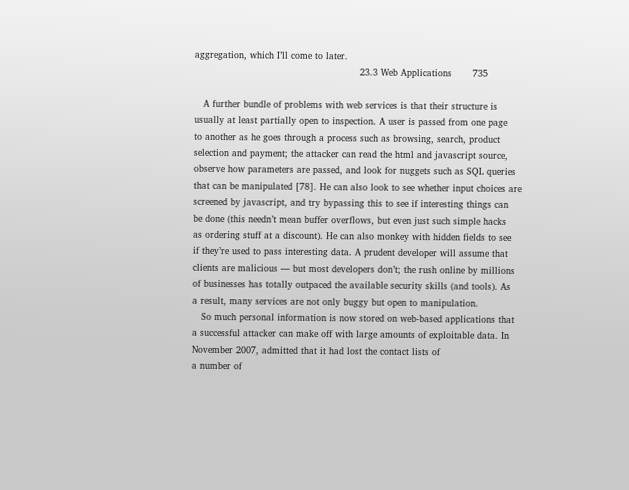aggregation, which I’ll come to later.
                                                       23.3 Web Applications       735

   A further bundle of problems with web services is that their structure is
usually at least partially open to inspection. A user is passed from one page
to another as he goes through a process such as browsing, search, product
selection and payment; the attacker can read the html and javascript source,
observe how parameters are passed, and look for nuggets such as SQL queries
that can be manipulated [78]. He can also look to see whether input choices are
screened by javascript, and try bypassing this to see if interesting things can
be done (this needn’t mean buffer overflows, but even just such simple hacks
as ordering stuff at a discount). He can also monkey with hidden fields to see
if they’re used to pass interesting data. A prudent developer will assume that
clients are malicious — but most developers don’t; the rush online by millions
of businesses has totally outpaced the available security skills (and tools). As
a result, many services are not only buggy but open to manipulation.
   So much personal information is now stored on web-based applications that
a successful attacker can make off with large amounts of exploitable data. In
November 2007, admitted that it had lost the contact lists of
a number of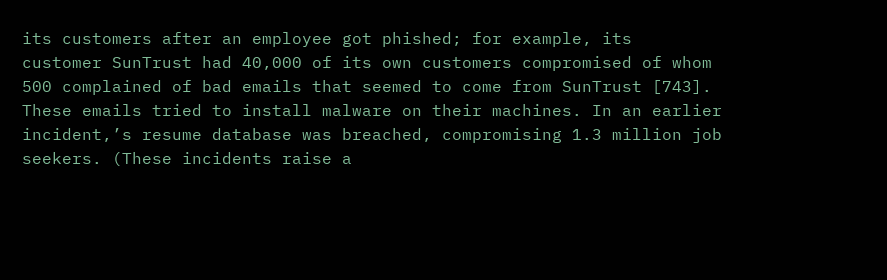its customers after an employee got phished; for example, its
customer SunTrust had 40,000 of its own customers compromised of whom
500 complained of bad emails that seemed to come from SunTrust [743].
These emails tried to install malware on their machines. In an earlier incident,’s resume database was breached, compromising 1.3 million job
seekers. (These incidents raise a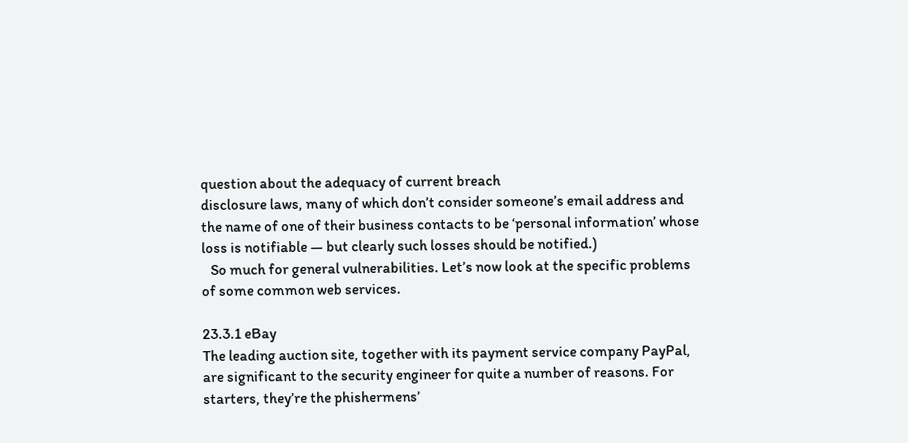question about the adequacy of current breach
disclosure laws, many of which don’t consider someone’s email address and
the name of one of their business contacts to be ‘personal information’ whose
loss is notifiable — but clearly such losses should be notified.)
   So much for general vulnerabilities. Let’s now look at the specific problems
of some common web services.

23.3.1 eBay
The leading auction site, together with its payment service company PayPal,
are significant to the security engineer for quite a number of reasons. For
starters, they’re the phishermens’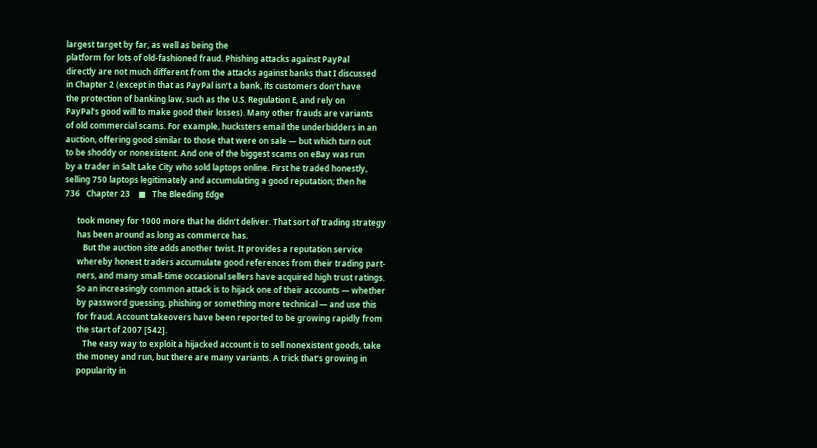largest target by far, as well as being the
platform for lots of old-fashioned fraud. Phishing attacks against PayPal
directly are not much different from the attacks against banks that I discussed
in Chapter 2 (except in that as PayPal isn’t a bank, its customers don’t have
the protection of banking law, such as the U.S. Regulation E, and rely on
PayPal’s good will to make good their losses). Many other frauds are variants
of old commercial scams. For example, hucksters email the underbidders in an
auction, offering good similar to those that were on sale — but which turn out
to be shoddy or nonexistent. And one of the biggest scams on eBay was run
by a trader in Salt Lake City who sold laptops online. First he traded honestly,
selling 750 laptops legitimately and accumulating a good reputation; then he
736   Chapter 23    ■   The Bleeding Edge

      took money for 1000 more that he didn’t deliver. That sort of trading strategy
      has been around as long as commerce has.
         But the auction site adds another twist. It provides a reputation service
      whereby honest traders accumulate good references from their trading part-
      ners, and many small-time occasional sellers have acquired high trust ratings.
      So an increasingly common attack is to hijack one of their accounts — whether
      by password guessing, phishing or something more technical — and use this
      for fraud. Account takeovers have been reported to be growing rapidly from
      the start of 2007 [542].
         The easy way to exploit a hijacked account is to sell nonexistent goods, take
      the money and run, but there are many variants. A trick that’s growing in
      popularity in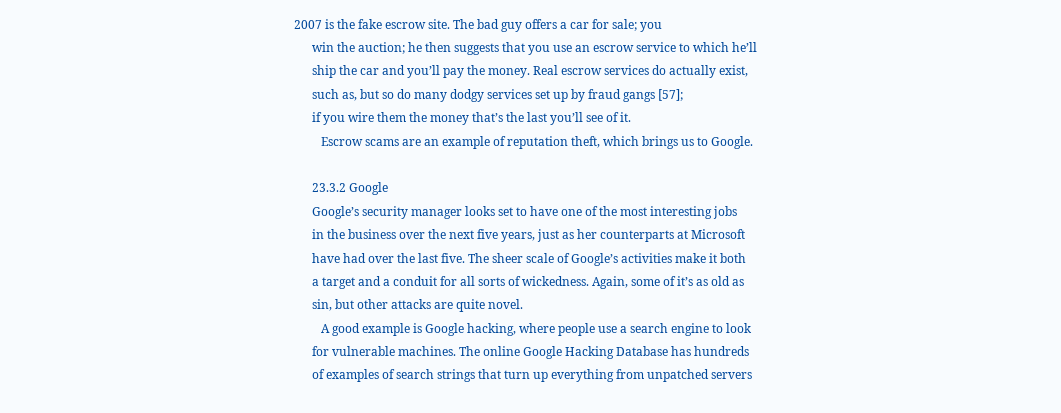2007 is the fake escrow site. The bad guy offers a car for sale; you
      win the auction; he then suggests that you use an escrow service to which he’ll
      ship the car and you’ll pay the money. Real escrow services do actually exist,
      such as, but so do many dodgy services set up by fraud gangs [57];
      if you wire them the money that’s the last you’ll see of it.
         Escrow scams are an example of reputation theft, which brings us to Google.

      23.3.2 Google
      Google’s security manager looks set to have one of the most interesting jobs
      in the business over the next five years, just as her counterparts at Microsoft
      have had over the last five. The sheer scale of Google’s activities make it both
      a target and a conduit for all sorts of wickedness. Again, some of it’s as old as
      sin, but other attacks are quite novel.
         A good example is Google hacking, where people use a search engine to look
      for vulnerable machines. The online Google Hacking Database has hundreds
      of examples of search strings that turn up everything from unpatched servers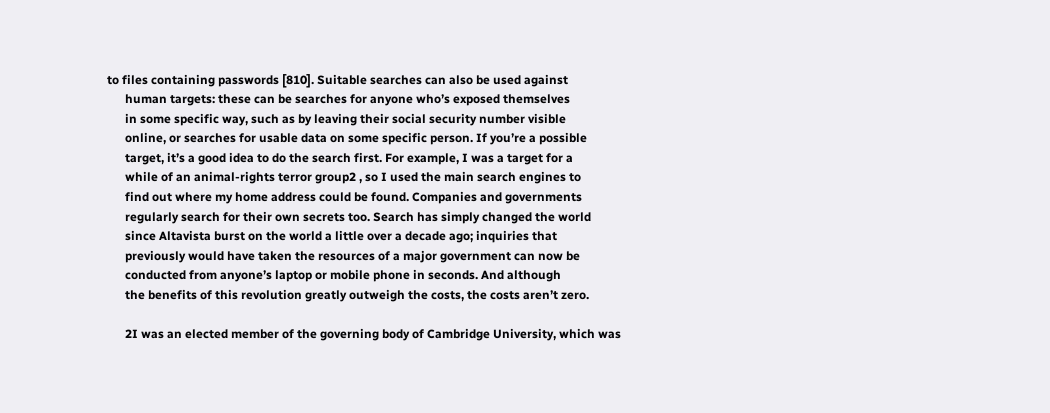to files containing passwords [810]. Suitable searches can also be used against
      human targets: these can be searches for anyone who’s exposed themselves
      in some specific way, such as by leaving their social security number visible
      online, or searches for usable data on some specific person. If you’re a possible
      target, it’s a good idea to do the search first. For example, I was a target for a
      while of an animal-rights terror group2 , so I used the main search engines to
      find out where my home address could be found. Companies and governments
      regularly search for their own secrets too. Search has simply changed the world
      since Altavista burst on the world a little over a decade ago; inquiries that
      previously would have taken the resources of a major government can now be
      conducted from anyone’s laptop or mobile phone in seconds. And although
      the benefits of this revolution greatly outweigh the costs, the costs aren’t zero.

      2I was an elected member of the governing body of Cambridge University, which was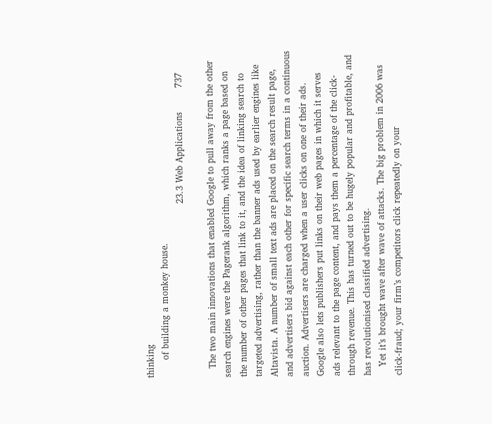thinking
      of building a monkey house.
                                                          23.3 Web Applications        737

   The two main innovations that enabled Google to pull away from the other
search engines were the Pagerank algorithm, which ranks a page based on
the number of other pages that link to it, and the idea of linking search to
targeted advertising, rather than the banner ads used by earlier engines like
Altavista. A number of small text ads are placed on the search result page,
and advertisers bid against each other for specific search terms in a continuous
auction. Advertisers are charged when a user clicks on one of their ads.
Google also lets publishers put links on their web pages in which it serves
ads relevant to the page content, and pays them a percentage of the click-
through revenue. This has turned out to be hugely popular and profitable, and
has revolutionised classified advertising.
   Yet it’s brought wave after wave of attacks. The big problem in 2006 was
click-fraud; your firm’s competitors click repeatedly on your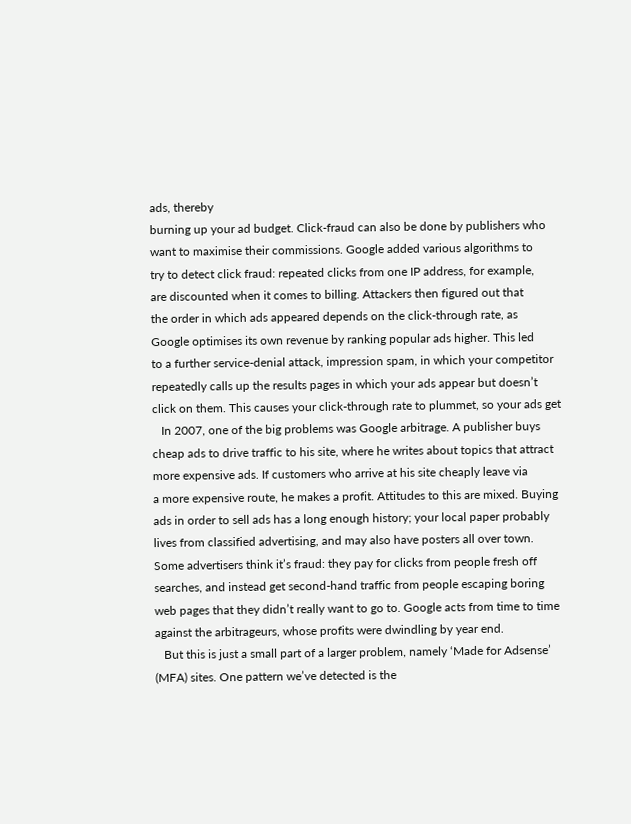ads, thereby
burning up your ad budget. Click-fraud can also be done by publishers who
want to maximise their commissions. Google added various algorithms to
try to detect click fraud: repeated clicks from one IP address, for example,
are discounted when it comes to billing. Attackers then figured out that
the order in which ads appeared depends on the click-through rate, as
Google optimises its own revenue by ranking popular ads higher. This led
to a further service-denial attack, impression spam, in which your competitor
repeatedly calls up the results pages in which your ads appear but doesn’t
click on them. This causes your click-through rate to plummet, so your ads get
   In 2007, one of the big problems was Google arbitrage. A publisher buys
cheap ads to drive traffic to his site, where he writes about topics that attract
more expensive ads. If customers who arrive at his site cheaply leave via
a more expensive route, he makes a profit. Attitudes to this are mixed. Buying
ads in order to sell ads has a long enough history; your local paper probably
lives from classified advertising, and may also have posters all over town.
Some advertisers think it’s fraud: they pay for clicks from people fresh off
searches, and instead get second-hand traffic from people escaping boring
web pages that they didn’t really want to go to. Google acts from time to time
against the arbitrageurs, whose profits were dwindling by year end.
   But this is just a small part of a larger problem, namely ‘Made for Adsense’
(MFA) sites. One pattern we’ve detected is the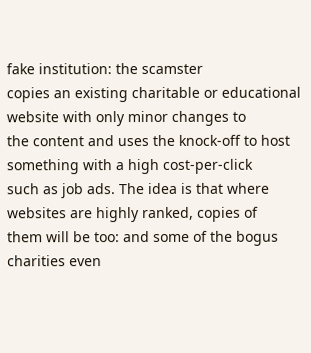fake institution: the scamster
copies an existing charitable or educational website with only minor changes to
the content and uses the knock-off to host something with a high cost-per-click
such as job ads. The idea is that where websites are highly ranked, copies of
them will be too: and some of the bogus charities even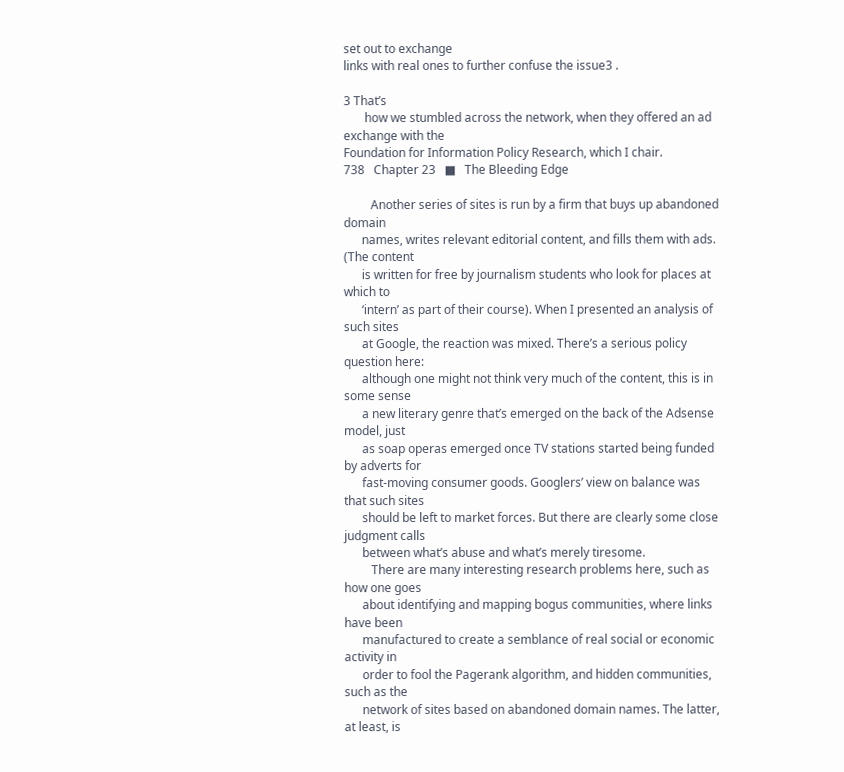set out to exchange
links with real ones to further confuse the issue3 .

3 That’s
       how we stumbled across the network, when they offered an ad exchange with the
Foundation for Information Policy Research, which I chair.
738   Chapter 23   ■   The Bleeding Edge

         Another series of sites is run by a firm that buys up abandoned domain
      names, writes relevant editorial content, and fills them with ads. (The content
      is written for free by journalism students who look for places at which to
      ‘intern’ as part of their course). When I presented an analysis of such sites
      at Google, the reaction was mixed. There’s a serious policy question here:
      although one might not think very much of the content, this is in some sense
      a new literary genre that’s emerged on the back of the Adsense model, just
      as soap operas emerged once TV stations started being funded by adverts for
      fast-moving consumer goods. Googlers’ view on balance was that such sites
      should be left to market forces. But there are clearly some close judgment calls
      between what’s abuse and what’s merely tiresome.
         There are many interesting research problems here, such as how one goes
      about identifying and mapping bogus communities, where links have been
      manufactured to create a semblance of real social or economic activity in
      order to fool the Pagerank algorithm, and hidden communities, such as the
      network of sites based on abandoned domain names. The latter, at least, is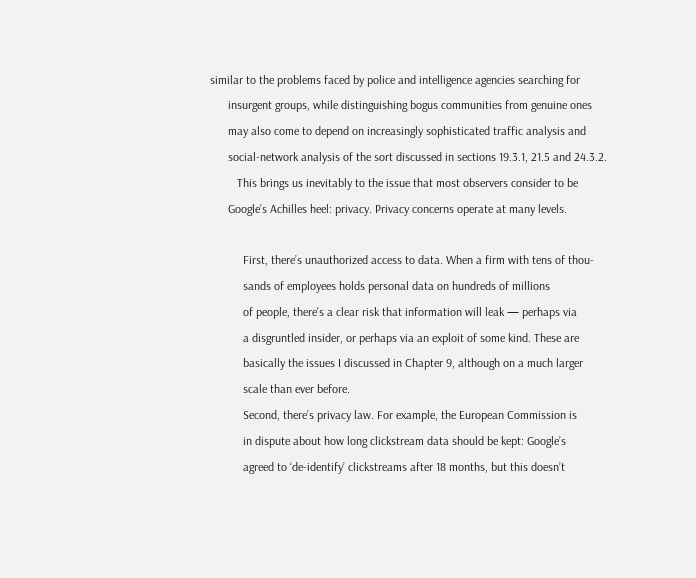similar to the problems faced by police and intelligence agencies searching for
      insurgent groups, while distinguishing bogus communities from genuine ones
      may also come to depend on increasingly sophisticated traffic analysis and
      social-network analysis of the sort discussed in sections 19.3.1, 21.5 and 24.3.2.
         This brings us inevitably to the issue that most observers consider to be
      Google’s Achilles heel: privacy. Privacy concerns operate at many levels.

           First, there’s unauthorized access to data. When a firm with tens of thou-
           sands of employees holds personal data on hundreds of millions
           of people, there’s a clear risk that information will leak — perhaps via
           a disgruntled insider, or perhaps via an exploit of some kind. These are
           basically the issues I discussed in Chapter 9, although on a much larger
           scale than ever before.
           Second, there’s privacy law. For example, the European Commission is
           in dispute about how long clickstream data should be kept: Google’s
           agreed to ‘de-identify’ clickstreams after 18 months, but this doesn’t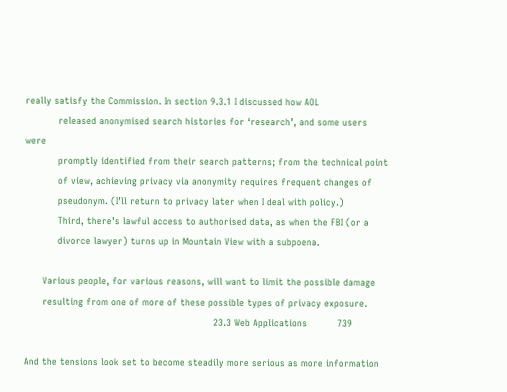really satisfy the Commission. In section 9.3.1 I discussed how AOL
           released anonymised search histories for ‘research’, and some users were
           promptly identified from their search patterns; from the technical point
           of view, achieving privacy via anonymity requires frequent changes of
           pseudonym. (I’ll return to privacy later when I deal with policy.)
           Third, there’s lawful access to authorised data, as when the FBI (or a
           divorce lawyer) turns up in Mountain View with a subpoena.

      Various people, for various reasons, will want to limit the possible damage
      resulting from one of more of these possible types of privacy exposure.
                                                               23.3 Web Applications          739

And the tensions look set to become steadily more serious as more information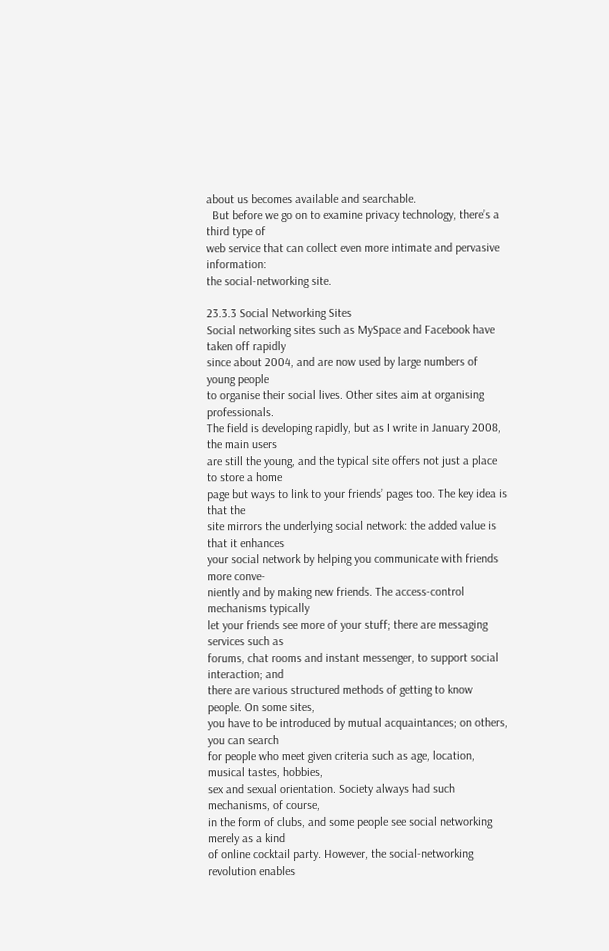about us becomes available and searchable.
  But before we go on to examine privacy technology, there’s a third type of
web service that can collect even more intimate and pervasive information:
the social-networking site.

23.3.3 Social Networking Sites
Social networking sites such as MySpace and Facebook have taken off rapidly
since about 2004, and are now used by large numbers of young people
to organise their social lives. Other sites aim at organising professionals.
The field is developing rapidly, but as I write in January 2008, the main users
are still the young, and the typical site offers not just a place to store a home
page but ways to link to your friends’ pages too. The key idea is that the
site mirrors the underlying social network: the added value is that it enhances
your social network by helping you communicate with friends more conve-
niently and by making new friends. The access-control mechanisms typically
let your friends see more of your stuff; there are messaging services such as
forums, chat rooms and instant messenger, to support social interaction; and
there are various structured methods of getting to know people. On some sites,
you have to be introduced by mutual acquaintances; on others, you can search
for people who meet given criteria such as age, location, musical tastes, hobbies,
sex and sexual orientation. Society always had such mechanisms, of course,
in the form of clubs, and some people see social networking merely as a kind
of online cocktail party. However, the social-networking revolution enables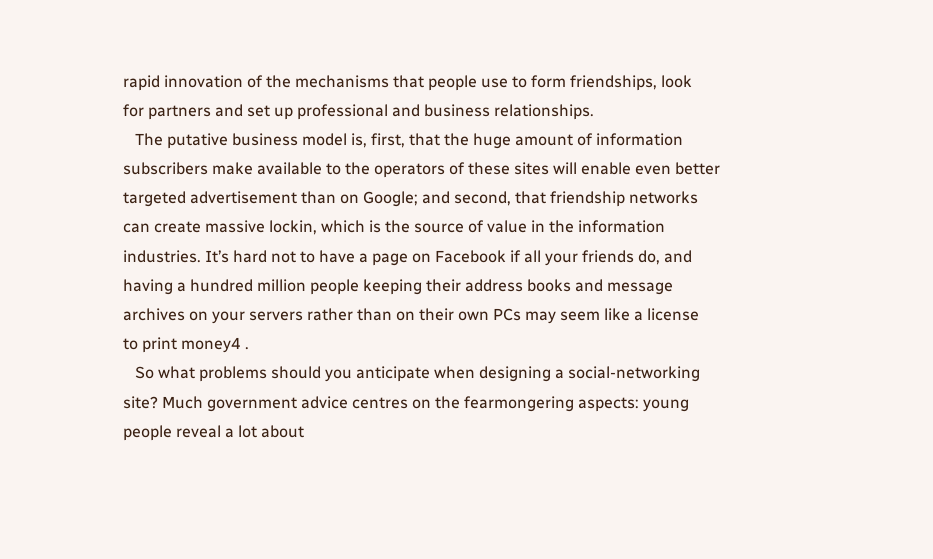rapid innovation of the mechanisms that people use to form friendships, look
for partners and set up professional and business relationships.
   The putative business model is, first, that the huge amount of information
subscribers make available to the operators of these sites will enable even better
targeted advertisement than on Google; and second, that friendship networks
can create massive lockin, which is the source of value in the information
industries. It’s hard not to have a page on Facebook if all your friends do, and
having a hundred million people keeping their address books and message
archives on your servers rather than on their own PCs may seem like a license
to print money4 .
   So what problems should you anticipate when designing a social-networking
site? Much government advice centres on the fearmongering aspects: young
people reveal a lot about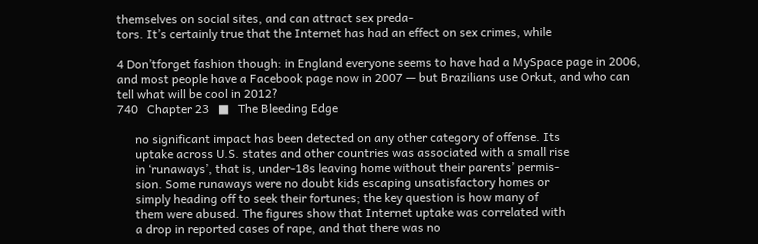themselves on social sites, and can attract sex preda-
tors. It’s certainly true that the Internet has had an effect on sex crimes, while

4 Don’tforget fashion though: in England everyone seems to have had a MySpace page in 2006,
and most people have a Facebook page now in 2007 — but Brazilians use Orkut, and who can
tell what will be cool in 2012?
740   Chapter 23   ■   The Bleeding Edge

      no significant impact has been detected on any other category of offense. Its
      uptake across U.S. states and other countries was associated with a small rise
      in ‘runaways’, that is, under-18s leaving home without their parents’ permis-
      sion. Some runaways were no doubt kids escaping unsatisfactory homes or
      simply heading off to seek their fortunes; the key question is how many of
      them were abused. The figures show that Internet uptake was correlated with
      a drop in reported cases of rape, and that there was no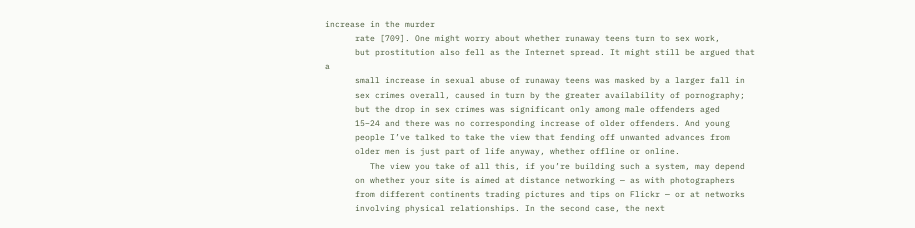increase in the murder
      rate [709]. One might worry about whether runaway teens turn to sex work,
      but prostitution also fell as the Internet spread. It might still be argued that a
      small increase in sexual abuse of runaway teens was masked by a larger fall in
      sex crimes overall, caused in turn by the greater availability of pornography;
      but the drop in sex crimes was significant only among male offenders aged
      15–24 and there was no corresponding increase of older offenders. And young
      people I’ve talked to take the view that fending off unwanted advances from
      older men is just part of life anyway, whether offline or online.
         The view you take of all this, if you’re building such a system, may depend
      on whether your site is aimed at distance networking — as with photographers
      from different continents trading pictures and tips on Flickr — or at networks
      involving physical relationships. In the second case, the next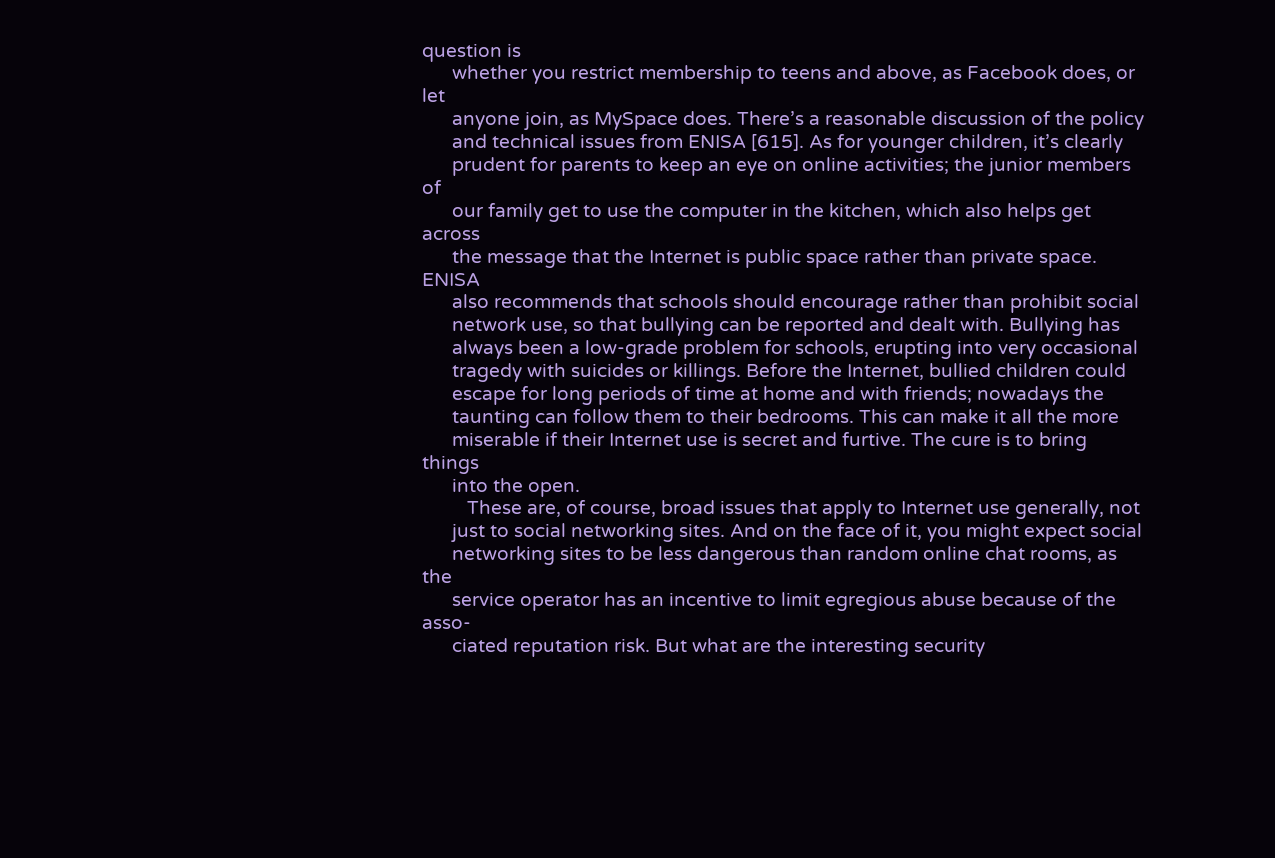question is
      whether you restrict membership to teens and above, as Facebook does, or let
      anyone join, as MySpace does. There’s a reasonable discussion of the policy
      and technical issues from ENISA [615]. As for younger children, it’s clearly
      prudent for parents to keep an eye on online activities; the junior members of
      our family get to use the computer in the kitchen, which also helps get across
      the message that the Internet is public space rather than private space. ENISA
      also recommends that schools should encourage rather than prohibit social
      network use, so that bullying can be reported and dealt with. Bullying has
      always been a low-grade problem for schools, erupting into very occasional
      tragedy with suicides or killings. Before the Internet, bullied children could
      escape for long periods of time at home and with friends; nowadays the
      taunting can follow them to their bedrooms. This can make it all the more
      miserable if their Internet use is secret and furtive. The cure is to bring things
      into the open.
         These are, of course, broad issues that apply to Internet use generally, not
      just to social networking sites. And on the face of it, you might expect social
      networking sites to be less dangerous than random online chat rooms, as the
      service operator has an incentive to limit egregious abuse because of the asso-
      ciated reputation risk. But what are the interesting security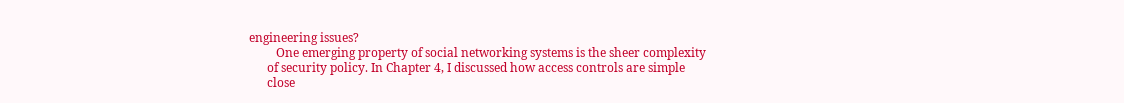engineering issues?
         One emerging property of social networking systems is the sheer complexity
      of security policy. In Chapter 4, I discussed how access controls are simple
      close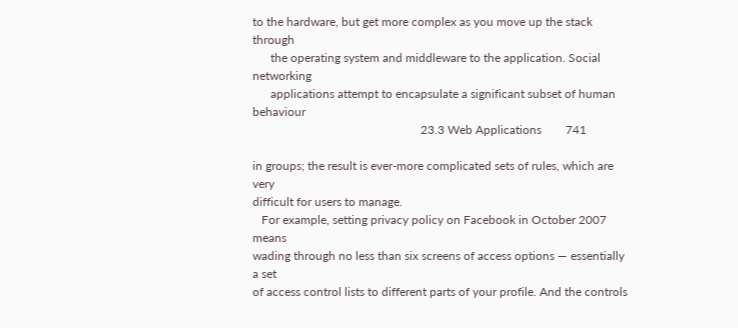to the hardware, but get more complex as you move up the stack through
      the operating system and middleware to the application. Social networking
      applications attempt to encapsulate a significant subset of human behaviour
                                                        23.3 Web Applications        741

in groups; the result is ever-more complicated sets of rules, which are very
difficult for users to manage.
   For example, setting privacy policy on Facebook in October 2007 means
wading through no less than six screens of access options — essentially a set
of access control lists to different parts of your profile. And the controls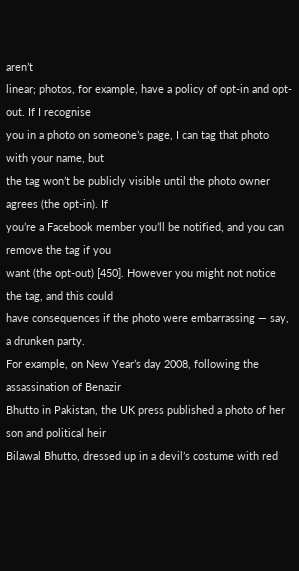aren’t
linear; photos, for example, have a policy of opt-in and opt-out. If I recognise
you in a photo on someone’s page, I can tag that photo with your name, but
the tag won’t be publicly visible until the photo owner agrees (the opt-in). If
you’re a Facebook member you’ll be notified, and you can remove the tag if you
want (the opt-out) [450]. However you might not notice the tag, and this could
have consequences if the photo were embarrassing — say, a drunken party.
For example, on New Year’s day 2008, following the assassination of Benazir
Bhutto in Pakistan, the UK press published a photo of her son and political heir
Bilawal Bhutto, dressed up in a devil’s costume with red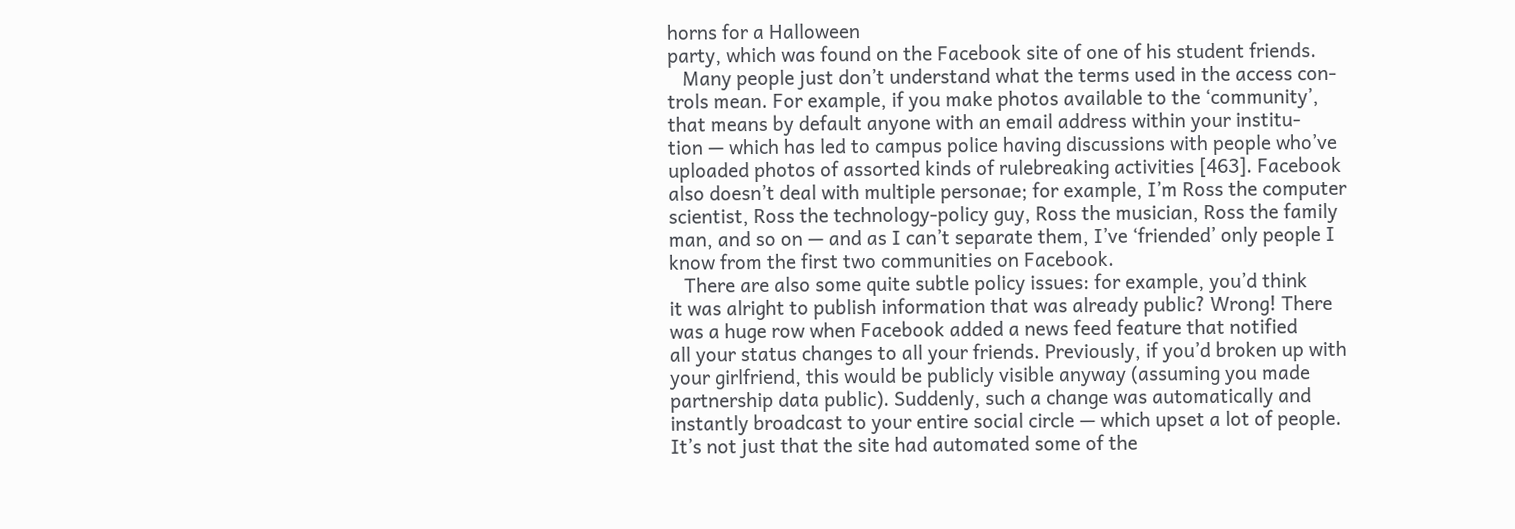horns for a Halloween
party, which was found on the Facebook site of one of his student friends.
   Many people just don’t understand what the terms used in the access con-
trols mean. For example, if you make photos available to the ‘community’,
that means by default anyone with an email address within your institu-
tion — which has led to campus police having discussions with people who’ve
uploaded photos of assorted kinds of rulebreaking activities [463]. Facebook
also doesn’t deal with multiple personae; for example, I’m Ross the computer
scientist, Ross the technology-policy guy, Ross the musician, Ross the family
man, and so on — and as I can’t separate them, I’ve ‘friended’ only people I
know from the first two communities on Facebook.
   There are also some quite subtle policy issues: for example, you’d think
it was alright to publish information that was already public? Wrong! There
was a huge row when Facebook added a news feed feature that notified
all your status changes to all your friends. Previously, if you’d broken up with
your girlfriend, this would be publicly visible anyway (assuming you made
partnership data public). Suddenly, such a change was automatically and
instantly broadcast to your entire social circle — which upset a lot of people.
It’s not just that the site had automated some of the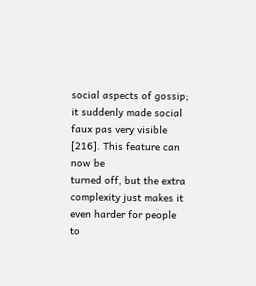social aspects of gossip;
it suddenly made social faux pas very visible [216]. This feature can now be
turned off, but the extra complexity just makes it even harder for people to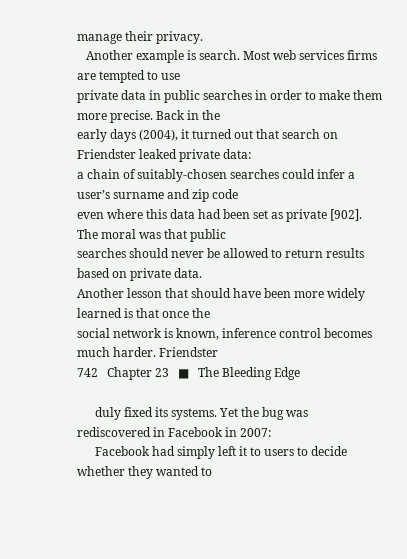manage their privacy.
   Another example is search. Most web services firms are tempted to use
private data in public searches in order to make them more precise. Back in the
early days (2004), it turned out that search on Friendster leaked private data:
a chain of suitably-chosen searches could infer a user’s surname and zip code
even where this data had been set as private [902]. The moral was that public
searches should never be allowed to return results based on private data.
Another lesson that should have been more widely learned is that once the
social network is known, inference control becomes much harder. Friendster
742   Chapter 23   ■   The Bleeding Edge

      duly fixed its systems. Yet the bug was rediscovered in Facebook in 2007:
      Facebook had simply left it to users to decide whether they wanted to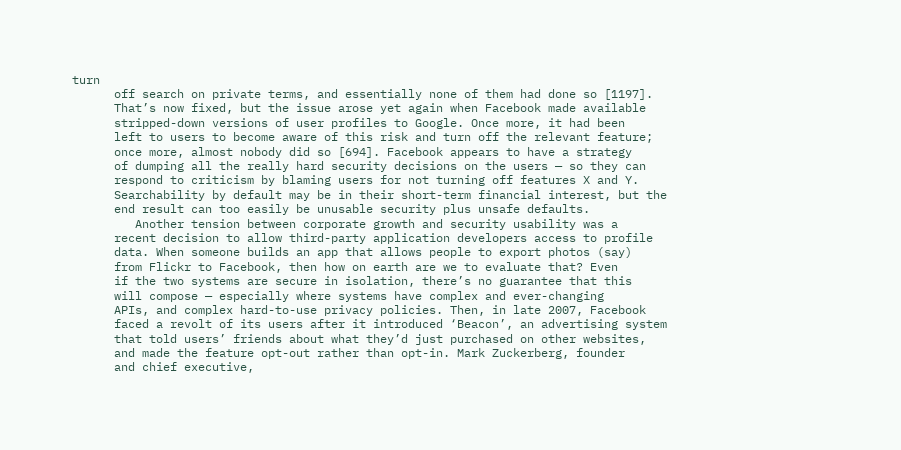turn
      off search on private terms, and essentially none of them had done so [1197].
      That’s now fixed, but the issue arose yet again when Facebook made available
      stripped-down versions of user profiles to Google. Once more, it had been
      left to users to become aware of this risk and turn off the relevant feature;
      once more, almost nobody did so [694]. Facebook appears to have a strategy
      of dumping all the really hard security decisions on the users — so they can
      respond to criticism by blaming users for not turning off features X and Y.
      Searchability by default may be in their short-term financial interest, but the
      end result can too easily be unusable security plus unsafe defaults.
         Another tension between corporate growth and security usability was a
      recent decision to allow third-party application developers access to profile
      data. When someone builds an app that allows people to export photos (say)
      from Flickr to Facebook, then how on earth are we to evaluate that? Even
      if the two systems are secure in isolation, there’s no guarantee that this
      will compose — especially where systems have complex and ever-changing
      APIs, and complex hard-to-use privacy policies. Then, in late 2007, Facebook
      faced a revolt of its users after it introduced ‘Beacon’, an advertising system
      that told users’ friends about what they’d just purchased on other websites,
      and made the feature opt-out rather than opt-in. Mark Zuckerberg, founder
      and chief executive,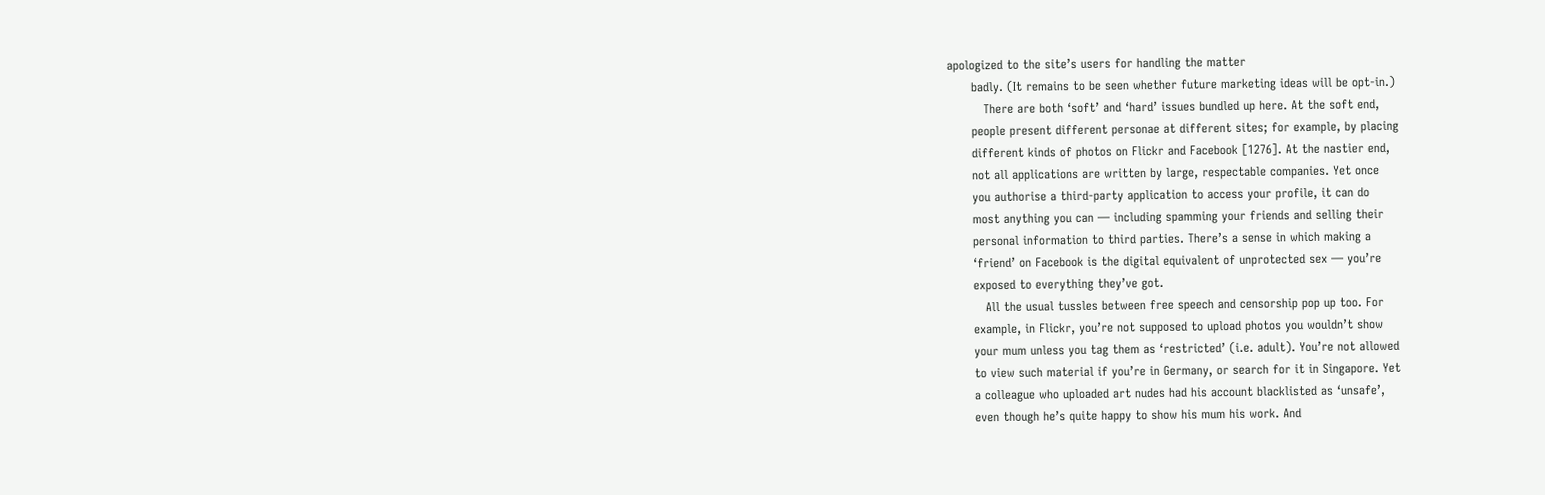apologized to the site’s users for handling the matter
      badly. (It remains to be seen whether future marketing ideas will be opt-in.)
         There are both ‘soft’ and ‘hard’ issues bundled up here. At the soft end,
      people present different personae at different sites; for example, by placing
      different kinds of photos on Flickr and Facebook [1276]. At the nastier end,
      not all applications are written by large, respectable companies. Yet once
      you authorise a third-party application to access your profile, it can do
      most anything you can — including spamming your friends and selling their
      personal information to third parties. There’s a sense in which making a
      ‘friend’ on Facebook is the digital equivalent of unprotected sex — you’re
      exposed to everything they’ve got.
         All the usual tussles between free speech and censorship pop up too. For
      example, in Flickr, you’re not supposed to upload photos you wouldn’t show
      your mum unless you tag them as ‘restricted’ (i.e. adult). You’re not allowed
      to view such material if you’re in Germany, or search for it in Singapore. Yet
      a colleague who uploaded art nudes had his account blacklisted as ‘unsafe’,
      even though he’s quite happy to show his mum his work. And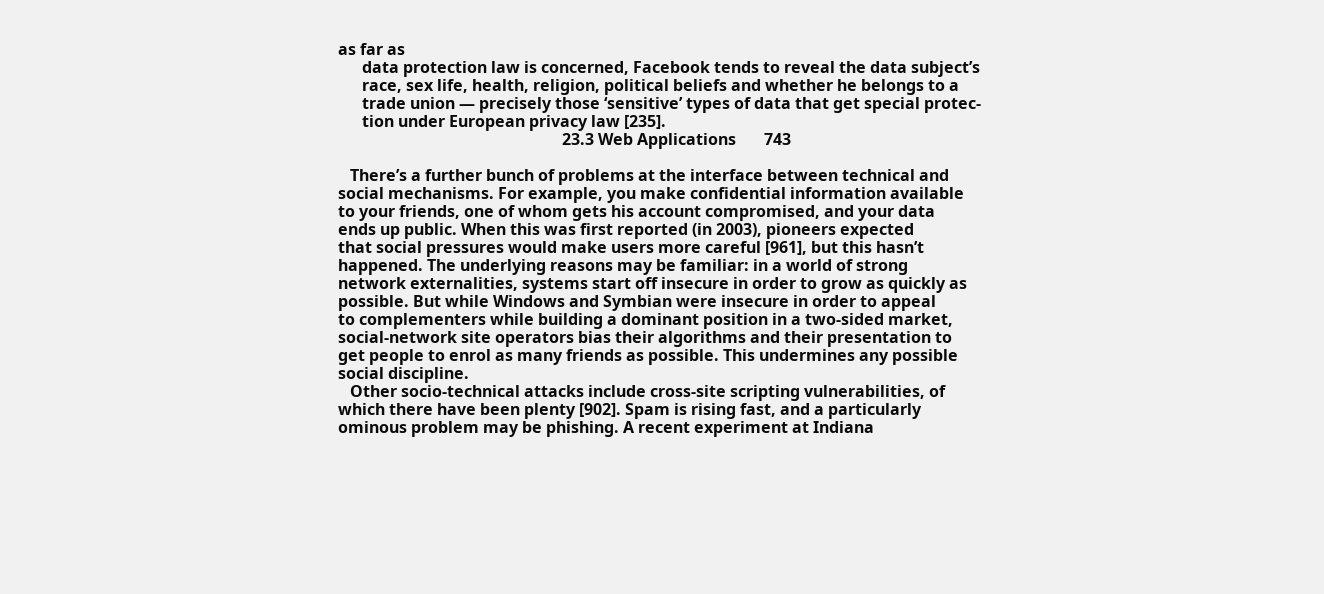as far as
      data protection law is concerned, Facebook tends to reveal the data subject’s
      race, sex life, health, religion, political beliefs and whether he belongs to a
      trade union — precisely those ‘sensitive’ types of data that get special protec-
      tion under European privacy law [235].
                                                        23.3 Web Applications       743

   There’s a further bunch of problems at the interface between technical and
social mechanisms. For example, you make confidential information available
to your friends, one of whom gets his account compromised, and your data
ends up public. When this was first reported (in 2003), pioneers expected
that social pressures would make users more careful [961], but this hasn’t
happened. The underlying reasons may be familiar: in a world of strong
network externalities, systems start off insecure in order to grow as quickly as
possible. But while Windows and Symbian were insecure in order to appeal
to complementers while building a dominant position in a two-sided market,
social-network site operators bias their algorithms and their presentation to
get people to enrol as many friends as possible. This undermines any possible
social discipline.
   Other socio-technical attacks include cross-site scripting vulnerabilities, of
which there have been plenty [902]. Spam is rising fast, and a particularly
ominous problem may be phishing. A recent experiment at Indiana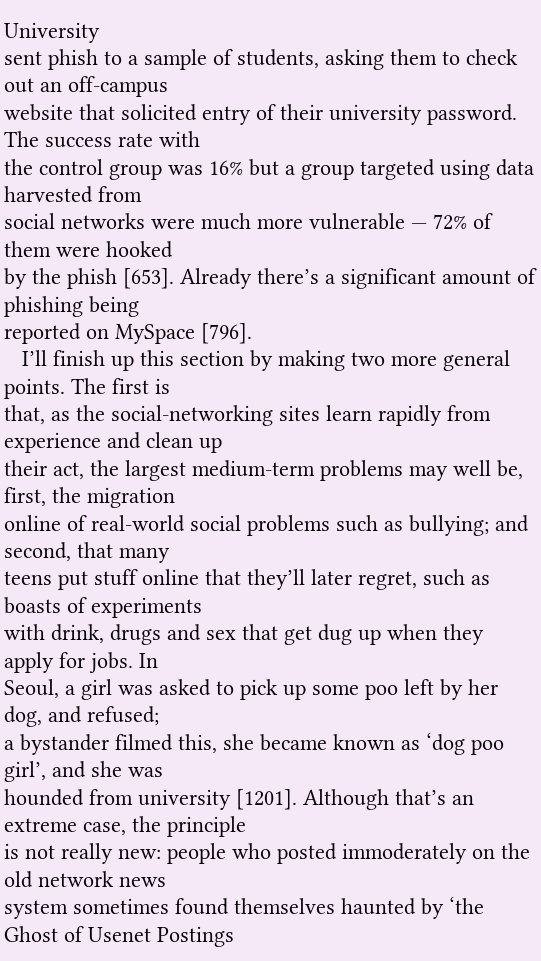University
sent phish to a sample of students, asking them to check out an off-campus
website that solicited entry of their university password. The success rate with
the control group was 16% but a group targeted using data harvested from
social networks were much more vulnerable — 72% of them were hooked
by the phish [653]. Already there’s a significant amount of phishing being
reported on MySpace [796].
   I’ll finish up this section by making two more general points. The first is
that, as the social-networking sites learn rapidly from experience and clean up
their act, the largest medium-term problems may well be, first, the migration
online of real-world social problems such as bullying; and second, that many
teens put stuff online that they’ll later regret, such as boasts of experiments
with drink, drugs and sex that get dug up when they apply for jobs. In
Seoul, a girl was asked to pick up some poo left by her dog, and refused;
a bystander filmed this, she became known as ‘dog poo girl’, and she was
hounded from university [1201]. Although that’s an extreme case, the principle
is not really new: people who posted immoderately on the old network news
system sometimes found themselves haunted by ‘the Ghost of Usenet Postings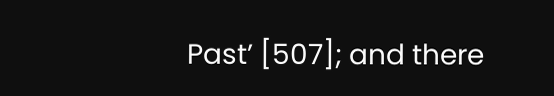Past’ [507]; and there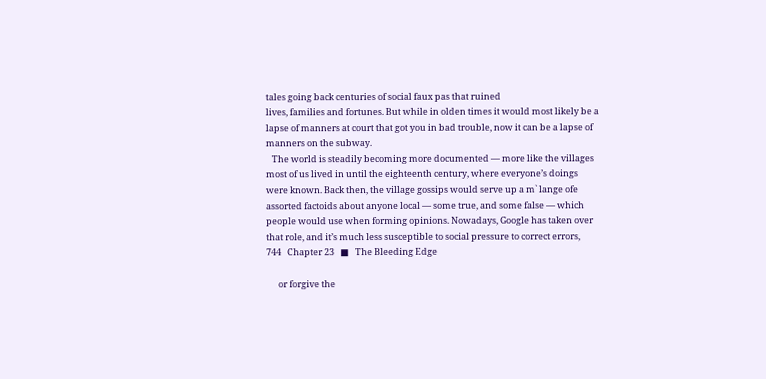tales going back centuries of social faux pas that ruined
lives, families and fortunes. But while in olden times it would most likely be a
lapse of manners at court that got you in bad trouble, now it can be a lapse of
manners on the subway.
   The world is steadily becoming more documented — more like the villages
most of us lived in until the eighteenth century, where everyone’s doings
were known. Back then, the village gossips would serve up a m` lange ofe
assorted factoids about anyone local — some true, and some false — which
people would use when forming opinions. Nowadays, Google has taken over
that role, and it’s much less susceptible to social pressure to correct errors,
744   Chapter 23   ■   The Bleeding Edge

      or forgive the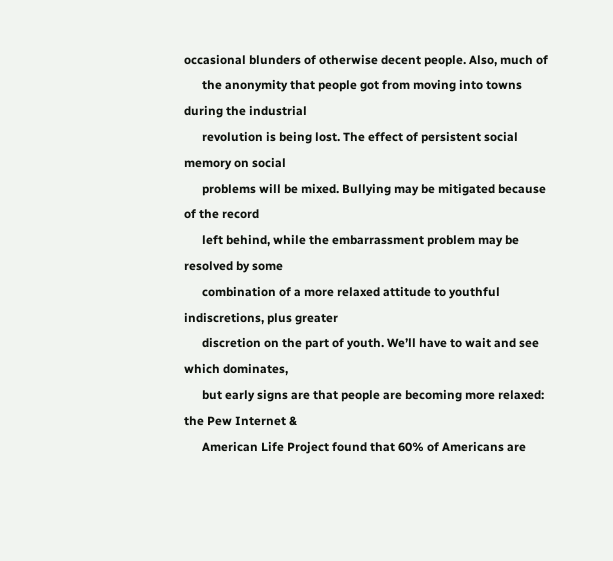occasional blunders of otherwise decent people. Also, much of
      the anonymity that people got from moving into towns during the industrial
      revolution is being lost. The effect of persistent social memory on social
      problems will be mixed. Bullying may be mitigated because of the record
      left behind, while the embarrassment problem may be resolved by some
      combination of a more relaxed attitude to youthful indiscretions, plus greater
      discretion on the part of youth. We’ll have to wait and see which dominates,
      but early signs are that people are becoming more relaxed: the Pew Internet &
      American Life Project found that 60% of Americans are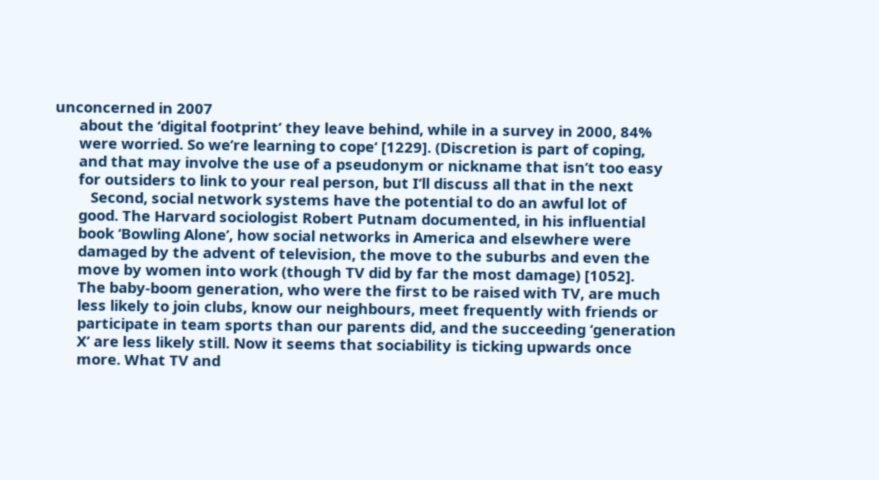unconcerned in 2007
      about the ‘digital footprint’ they leave behind, while in a survey in 2000, 84%
      were worried. So we’re learning to cope‘ [1229]. (Discretion is part of coping,
      and that may involve the use of a pseudonym or nickname that isn’t too easy
      for outsiders to link to your real person, but I’ll discuss all that in the next
         Second, social network systems have the potential to do an awful lot of
      good. The Harvard sociologist Robert Putnam documented, in his influential
      book ‘Bowling Alone’, how social networks in America and elsewhere were
      damaged by the advent of television, the move to the suburbs and even the
      move by women into work (though TV did by far the most damage) [1052].
      The baby-boom generation, who were the first to be raised with TV, are much
      less likely to join clubs, know our neighbours, meet frequently with friends or
      participate in team sports than our parents did, and the succeeding ‘generation
      X’ are less likely still. Now it seems that sociability is ticking upwards once
      more. What TV and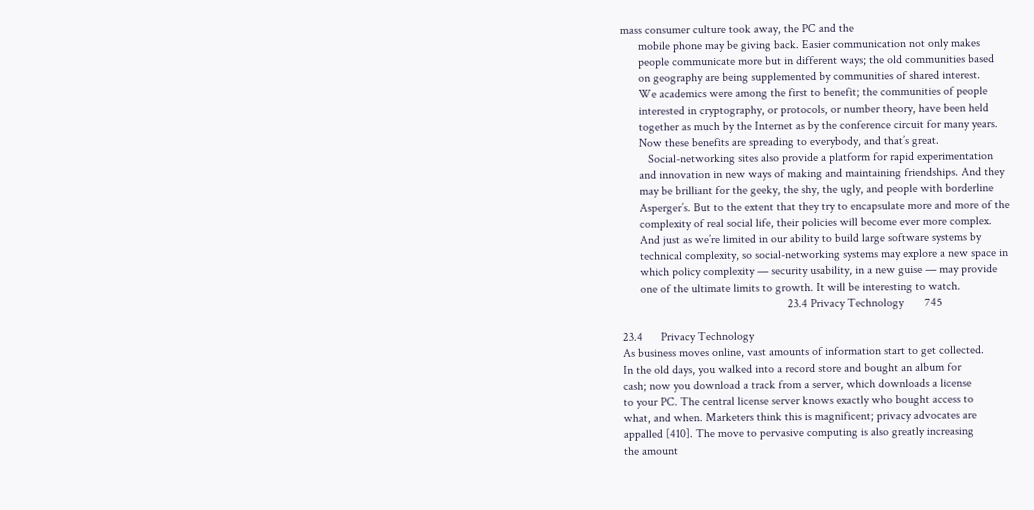mass consumer culture took away, the PC and the
      mobile phone may be giving back. Easier communication not only makes
      people communicate more but in different ways; the old communities based
      on geography are being supplemented by communities of shared interest.
      We academics were among the first to benefit; the communities of people
      interested in cryptography, or protocols, or number theory, have been held
      together as much by the Internet as by the conference circuit for many years.
      Now these benefits are spreading to everybody, and that’s great.
         Social-networking sites also provide a platform for rapid experimentation
      and innovation in new ways of making and maintaining friendships. And they
      may be brilliant for the geeky, the shy, the ugly, and people with borderline
      Asperger’s. But to the extent that they try to encapsulate more and more of the
      complexity of real social life, their policies will become ever more complex.
      And just as we’re limited in our ability to build large software systems by
      technical complexity, so social-networking systems may explore a new space in
      which policy complexity — security usability, in a new guise — may provide
      one of the ultimate limits to growth. It will be interesting to watch.
                                                       23.4 Privacy Technology       745

23.4      Privacy Technology
As business moves online, vast amounts of information start to get collected.
In the old days, you walked into a record store and bought an album for
cash; now you download a track from a server, which downloads a license
to your PC. The central license server knows exactly who bought access to
what, and when. Marketers think this is magnificent; privacy advocates are
appalled [410]. The move to pervasive computing is also greatly increasing
the amount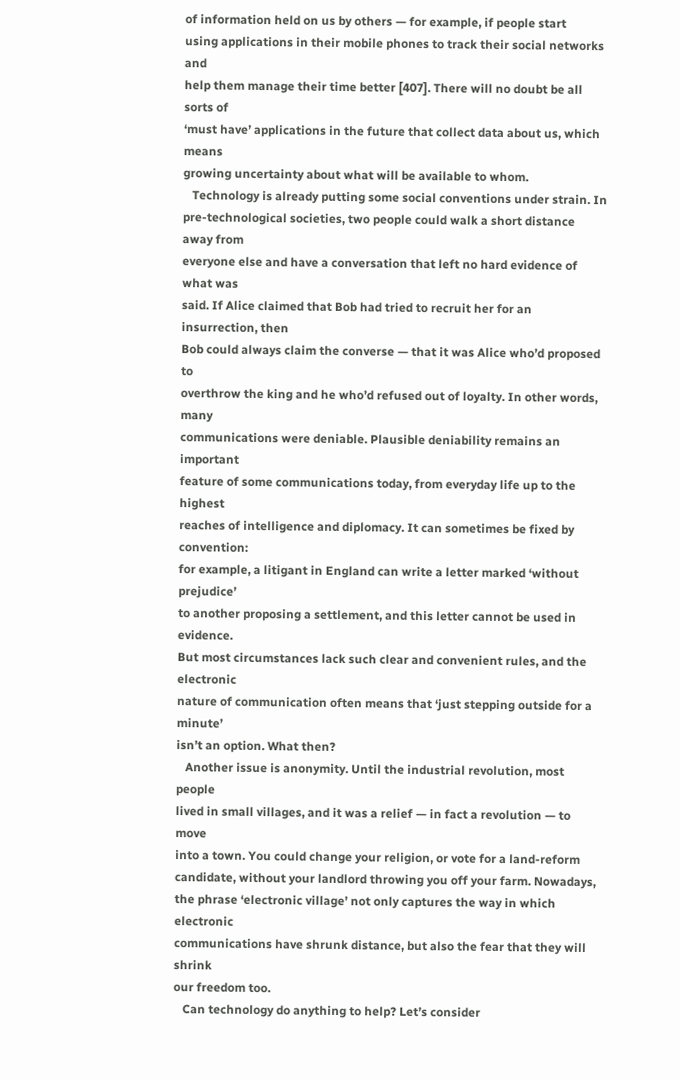of information held on us by others — for example, if people start
using applications in their mobile phones to track their social networks and
help them manage their time better [407]. There will no doubt be all sorts of
‘must have’ applications in the future that collect data about us, which means
growing uncertainty about what will be available to whom.
   Technology is already putting some social conventions under strain. In
pre-technological societies, two people could walk a short distance away from
everyone else and have a conversation that left no hard evidence of what was
said. If Alice claimed that Bob had tried to recruit her for an insurrection, then
Bob could always claim the converse — that it was Alice who’d proposed to
overthrow the king and he who’d refused out of loyalty. In other words, many
communications were deniable. Plausible deniability remains an important
feature of some communications today, from everyday life up to the highest
reaches of intelligence and diplomacy. It can sometimes be fixed by convention:
for example, a litigant in England can write a letter marked ‘without prejudice’
to another proposing a settlement, and this letter cannot be used in evidence.
But most circumstances lack such clear and convenient rules, and the electronic
nature of communication often means that ‘just stepping outside for a minute’
isn’t an option. What then?
   Another issue is anonymity. Until the industrial revolution, most people
lived in small villages, and it was a relief — in fact a revolution — to move
into a town. You could change your religion, or vote for a land-reform
candidate, without your landlord throwing you off your farm. Nowadays,
the phrase ‘electronic village’ not only captures the way in which electronic
communications have shrunk distance, but also the fear that they will shrink
our freedom too.
   Can technology do anything to help? Let’s consider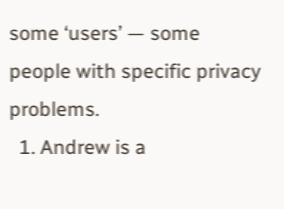some ‘users’ — some
people with specific privacy problems.
  1. Andrew is a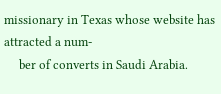missionary in Texas whose website has attracted a num-
     ber of converts in Saudi Arabia.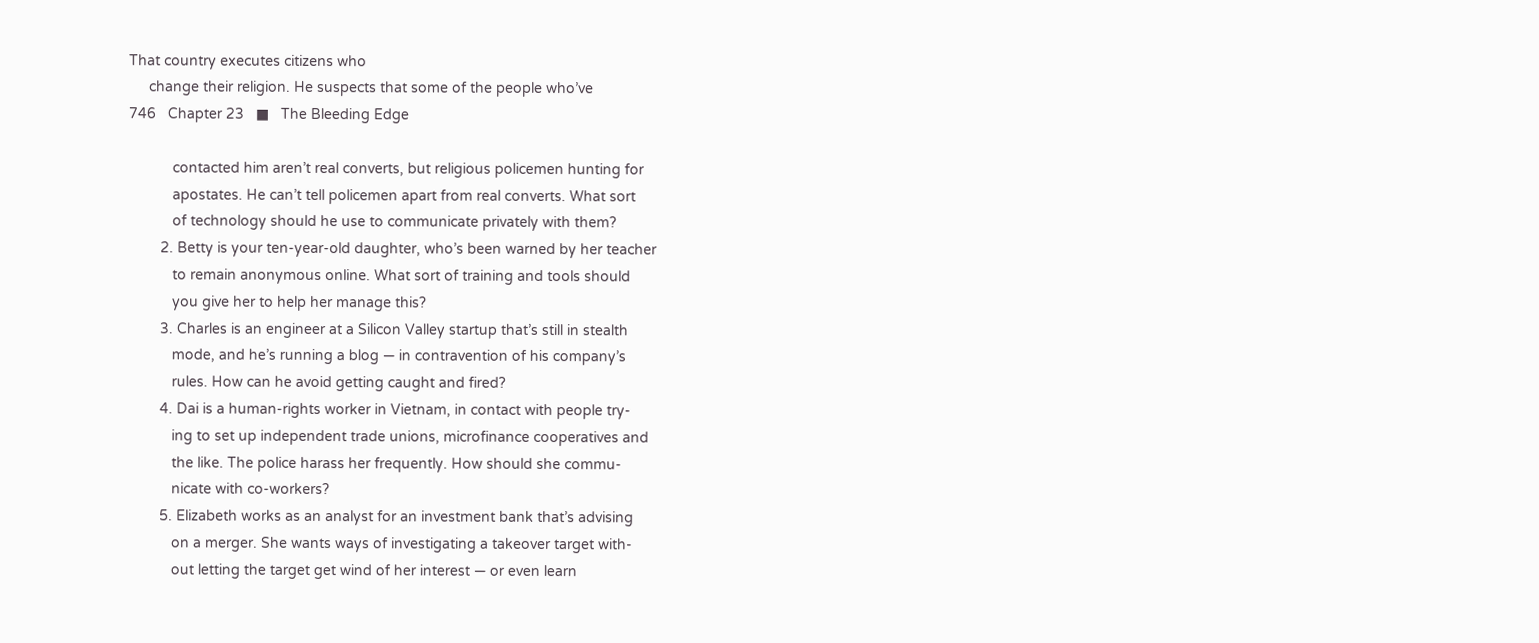That country executes citizens who
     change their religion. He suspects that some of the people who’ve
746   Chapter 23   ■   The Bleeding Edge

           contacted him aren’t real converts, but religious policemen hunting for
           apostates. He can’t tell policemen apart from real converts. What sort
           of technology should he use to communicate privately with them?
        2. Betty is your ten-year-old daughter, who’s been warned by her teacher
           to remain anonymous online. What sort of training and tools should
           you give her to help her manage this?
        3. Charles is an engineer at a Silicon Valley startup that’s still in stealth
           mode, and he’s running a blog — in contravention of his company’s
           rules. How can he avoid getting caught and fired?
        4. Dai is a human-rights worker in Vietnam, in contact with people try-
           ing to set up independent trade unions, microfinance cooperatives and
           the like. The police harass her frequently. How should she commu-
           nicate with co-workers?
        5. Elizabeth works as an analyst for an investment bank that’s advising
           on a merger. She wants ways of investigating a takeover target with-
           out letting the target get wind of her interest — or even learn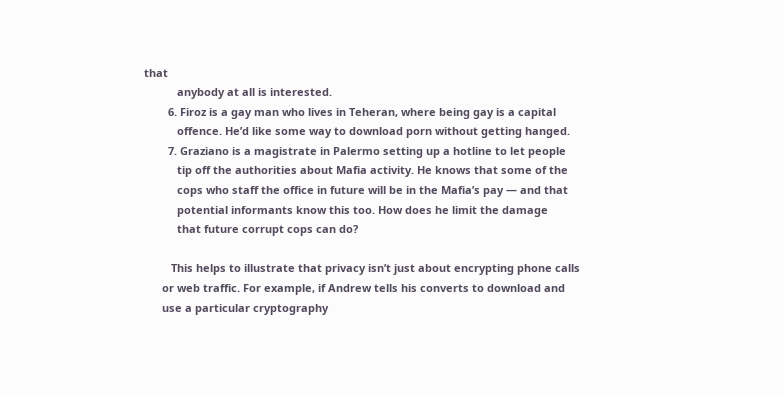that
           anybody at all is interested.
        6. Firoz is a gay man who lives in Teheran, where being gay is a capital
           offence. He’d like some way to download porn without getting hanged.
        7. Graziano is a magistrate in Palermo setting up a hotline to let people
           tip off the authorities about Mafia activity. He knows that some of the
           cops who staff the office in future will be in the Mafia’s pay — and that
           potential informants know this too. How does he limit the damage
           that future corrupt cops can do?

         This helps to illustrate that privacy isn’t just about encrypting phone calls
      or web traffic. For example, if Andrew tells his converts to download and
      use a particular cryptography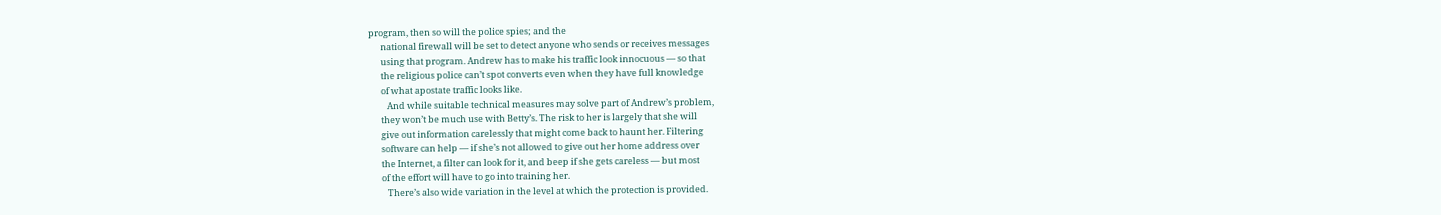program, then so will the police spies; and the
      national firewall will be set to detect anyone who sends or receives messages
      using that program. Andrew has to make his traffic look innocuous — so that
      the religious police can’t spot converts even when they have full knowledge
      of what apostate traffic looks like.
         And while suitable technical measures may solve part of Andrew’s problem,
      they won’t be much use with Betty’s. The risk to her is largely that she will
      give out information carelessly that might come back to haunt her. Filtering
      software can help — if she’s not allowed to give out her home address over
      the Internet, a filter can look for it, and beep if she gets careless — but most
      of the effort will have to go into training her.
         There’s also wide variation in the level at which the protection is provided.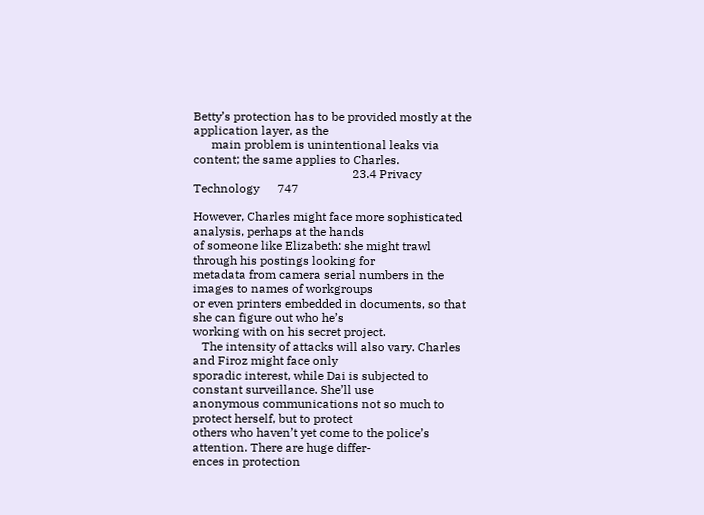Betty’s protection has to be provided mostly at the application layer, as the
      main problem is unintentional leaks via content; the same applies to Charles.
                                                     23.4 Privacy Technology      747

However, Charles might face more sophisticated analysis, perhaps at the hands
of someone like Elizabeth: she might trawl through his postings looking for
metadata from camera serial numbers in the images to names of workgroups
or even printers embedded in documents, so that she can figure out who he’s
working with on his secret project.
   The intensity of attacks will also vary. Charles and Firoz might face only
sporadic interest, while Dai is subjected to constant surveillance. She’ll use
anonymous communications not so much to protect herself, but to protect
others who haven’t yet come to the police’s attention. There are huge differ-
ences in protection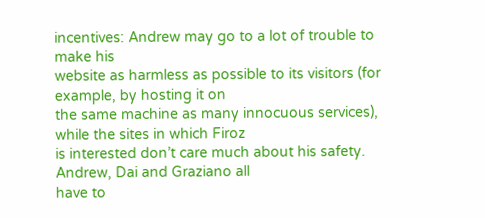incentives: Andrew may go to a lot of trouble to make his
website as harmless as possible to its visitors (for example, by hosting it on
the same machine as many innocuous services), while the sites in which Firoz
is interested don’t care much about his safety. Andrew, Dai and Graziano all
have to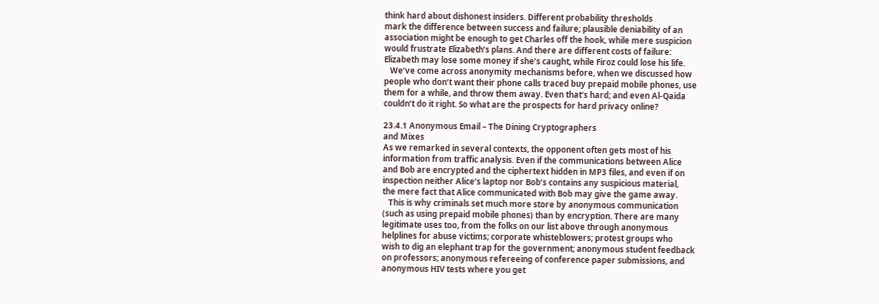think hard about dishonest insiders. Different probability thresholds
mark the difference between success and failure; plausible deniability of an
association might be enough to get Charles off the hook, while mere suspicion
would frustrate Elizabeth’s plans. And there are different costs of failure:
Elizabeth may lose some money if she’s caught, while Firoz could lose his life.
   We’ve come across anonymity mechanisms before, when we discussed how
people who don’t want their phone calls traced buy prepaid mobile phones, use
them for a while, and throw them away. Even that’s hard; and even Al-Qaida
couldn’t do it right. So what are the prospects for hard privacy online?

23.4.1 Anonymous Email – The Dining Cryptographers
and Mixes
As we remarked in several contexts, the opponent often gets most of his
information from traffic analysis. Even if the communications between Alice
and Bob are encrypted and the ciphertext hidden in MP3 files, and even if on
inspection neither Alice’s laptop nor Bob’s contains any suspicious material,
the mere fact that Alice communicated with Bob may give the game away.
   This is why criminals set much more store by anonymous communication
(such as using prepaid mobile phones) than by encryption. There are many
legitimate uses too, from the folks on our list above through anonymous
helplines for abuse victims; corporate whisteblowers; protest groups who
wish to dig an elephant trap for the government; anonymous student feedback
on professors; anonymous refereeing of conference paper submissions, and
anonymous HIV tests where you get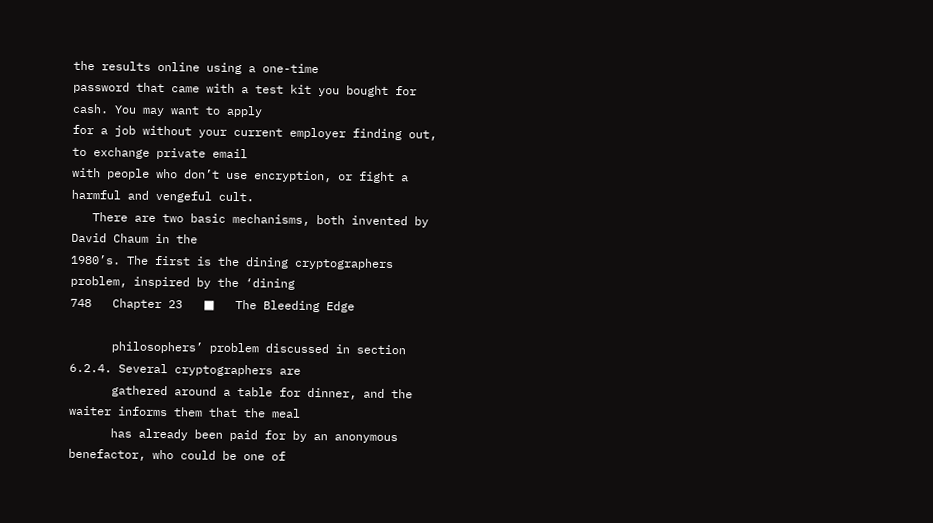the results online using a one-time
password that came with a test kit you bought for cash. You may want to apply
for a job without your current employer finding out, to exchange private email
with people who don’t use encryption, or fight a harmful and vengeful cult.
   There are two basic mechanisms, both invented by David Chaum in the
1980’s. The first is the dining cryptographers problem, inspired by the ‘dining
748   Chapter 23   ■   The Bleeding Edge

      philosophers’ problem discussed in section 6.2.4. Several cryptographers are
      gathered around a table for dinner, and the waiter informs them that the meal
      has already been paid for by an anonymous benefactor, who could be one of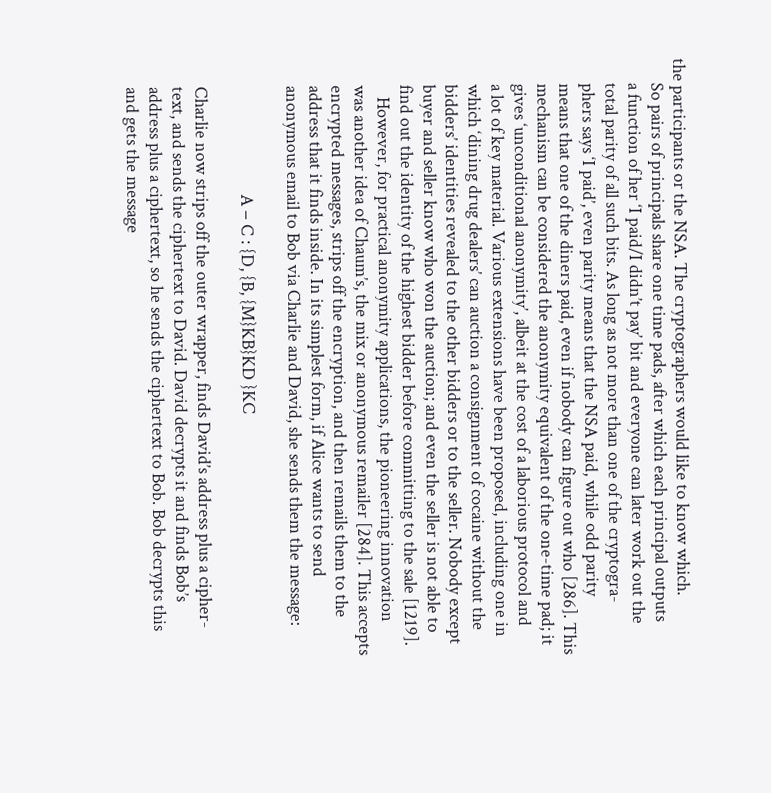the participants or the NSA. The cryptographers would like to know which.
      So pairs of principals share one time pads, after which each principal outputs
      a function of her ‘I paid/I didn’t pay’ bit and everyone can later work out the
      total parity of all such bits. As long as not more than one of the cryptogra-
      phers says ‘I paid’, even parity means that the NSA paid, while odd parity
      means that one of the diners paid, even if nobody can figure out who [286]. This
      mechanism can be considered the anonymity equivalent of the one-time pad; it
      gives ‘unconditional anonymity’, albeit at the cost of a laborious protocol and
      a lot of key material. Various extensions have been proposed, including one in
      which ‘dining drug dealers’ can auction a consignment of cocaine without the
      bidders’ identities revealed to the other bidders or to the seller. Nobody except
      buyer and seller know who won the auction; and even the seller is not able to
      find out the identity of the highest bidder before committing to the sale [1219].
         However, for practical anonymity applications, the pioneering innovation
      was another idea of Chaum’s, the mix or anonymous remailer [284]. This accepts
      encrypted messages, strips off the encryption, and then remails them to the
      address that it finds inside. In its simplest form, if Alice wants to send
      anonymous email to Bob via Charlie and David, she sends them the message:

                                 A − C : {D, {B, {M}KB}KD }KC

      Charlie now strips off the outer wrapper, finds David’s address plus a cipher-
      text, and sends the ciphertext to David. David decrypts it and finds Bob’s
      address plus a ciphertext, so he sends the ciphertext to Bob. Bob decrypts this
      and gets the message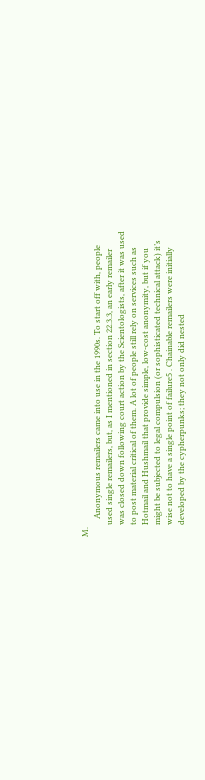M.
         Anonymous remailers came into use in the 1990s. To start off with, people
      used single remailers, but, as I mentioned in section 22.3.3, an early remailer
      was closed down following court action by the Scientologists, after it was used
      to post material critical of them. A lot of people still rely on services such as
      Hotmail and Hushmail that provide simple, low-cost anonymity, but if you
      might be subjected to legal compulsion (or sophisticated technical attack) it’s
      wise not to have a single point of failure5 . Chainable remailers were initially
      developed by the cypherpunks; they not only did nested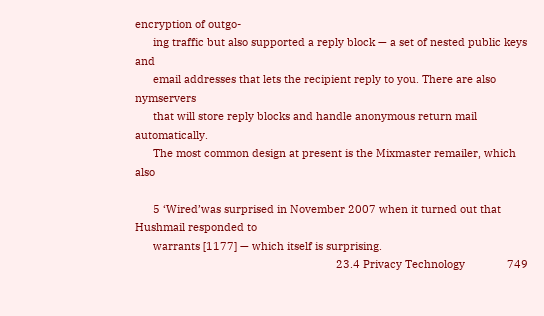encryption of outgo-
      ing traffic but also supported a reply block — a set of nested public keys and
      email addresses that lets the recipient reply to you. There are also nymservers
      that will store reply blocks and handle anonymous return mail automatically.
      The most common design at present is the Mixmaster remailer, which also

      5 ‘Wired’was surprised in November 2007 when it turned out that Hushmail responded to
      warrants [1177] — which itself is surprising.
                                                                   23.4 Privacy Technology              749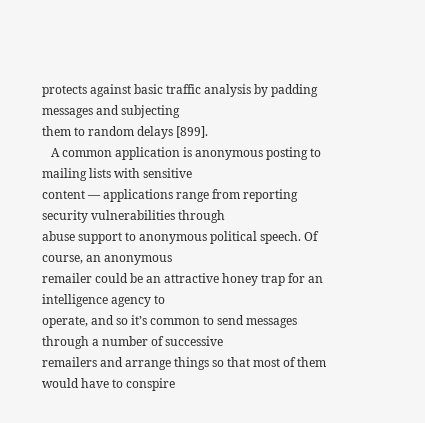protects against basic traffic analysis by padding messages and subjecting
them to random delays [899].
   A common application is anonymous posting to mailing lists with sensitive
content — applications range from reporting security vulnerabilities through
abuse support to anonymous political speech. Of course, an anonymous
remailer could be an attractive honey trap for an intelligence agency to
operate, and so it’s common to send messages through a number of successive
remailers and arrange things so that most of them would have to conspire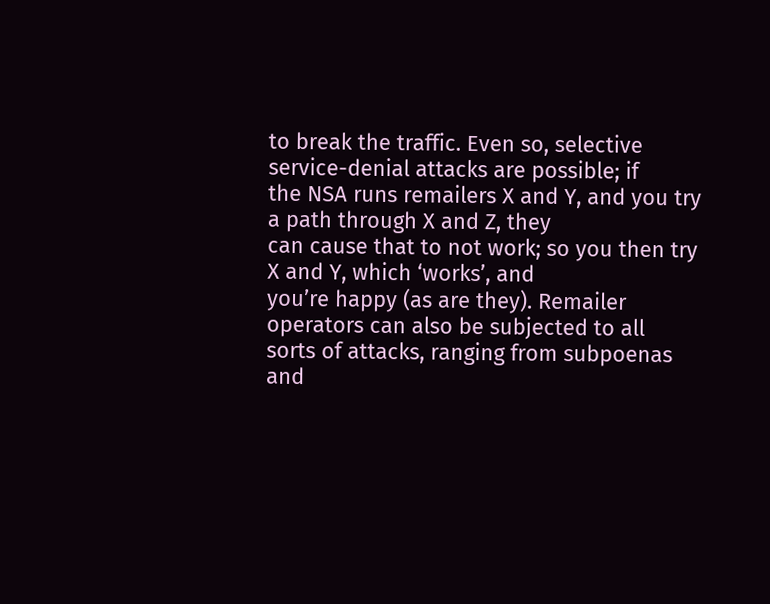to break the traffic. Even so, selective service-denial attacks are possible; if
the NSA runs remailers X and Y, and you try a path through X and Z, they
can cause that to not work; so you then try X and Y, which ‘works’, and
you’re happy (as are they). Remailer operators can also be subjected to all
sorts of attacks, ranging from subpoenas and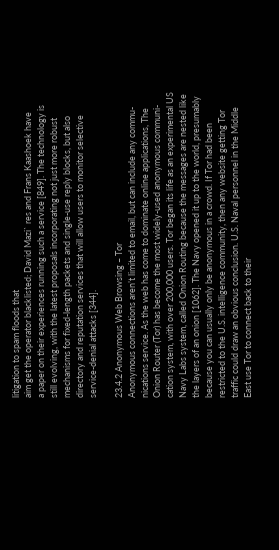litigation to spam floods that
aim get the operator blacklisted; David Mazi` res and Frans Kaashoek have
a paper on their experiences running such a service [849]. The technology is
still evolving, with the latest proposals incorporating not just more robust
mechanisms for fixed-length packets and single-use reply blocks, but also
directory and reputation services that will allow users to monitor selective
service-denial attacks [344].

23.4.2 Anonymous Web Browsing – Tor
Anonymous connections aren’t limited to email, but can include any commu-
nications service. As the web has come to dominate online applications, The
Onion Router (Tor) has become the most widely-used anonymous communi-
cation system, with over 200,000 users. Tor began its life as an experimental US
Navy Labs system, called Onion Routing because the messages are nested like
the layers of an onion [1062]. The Navy opened it up to the world, presumably
because you can usually only be anonymous in a crowd. If Tor had been
restricted to the U.S. intelligence community, then any website getting Tor
traffic could draw an obvious conclusion. U.S. Naval personnel in the Middle
East use Tor to connect back to their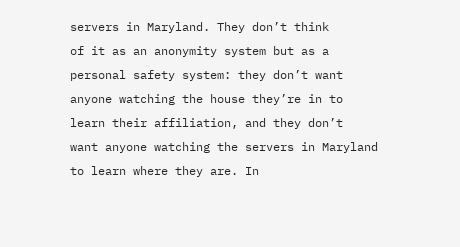servers in Maryland. They don’t think
of it as an anonymity system but as a personal safety system: they don’t want
anyone watching the house they’re in to learn their affiliation, and they don’t
want anyone watching the servers in Maryland to learn where they are. In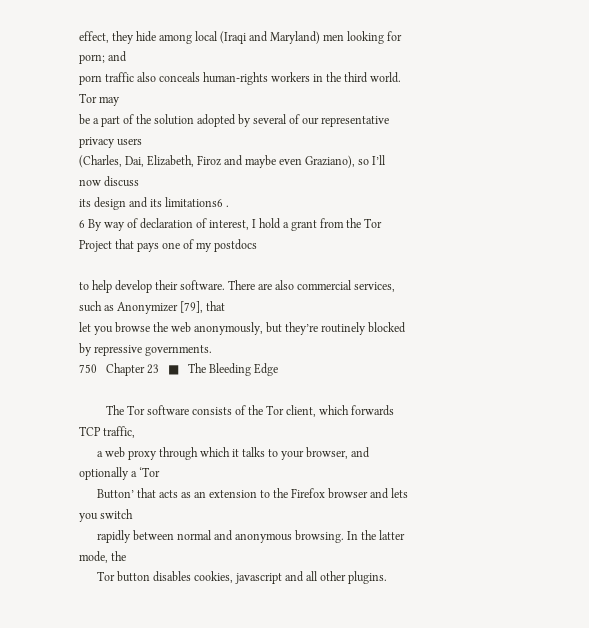effect, they hide among local (Iraqi and Maryland) men looking for porn; and
porn traffic also conceals human-rights workers in the third world. Tor may
be a part of the solution adopted by several of our representative privacy users
(Charles, Dai, Elizabeth, Firoz and maybe even Graziano), so I’ll now discuss
its design and its limitations6 .
6 By way of declaration of interest, I hold a grant from the Tor Project that pays one of my postdocs

to help develop their software. There are also commercial services, such as Anonymizer [79], that
let you browse the web anonymously, but they’re routinely blocked by repressive governments.
750   Chapter 23   ■   The Bleeding Edge

         The Tor software consists of the Tor client, which forwards TCP traffic,
      a web proxy through which it talks to your browser, and optionally a ‘Tor
      Button’ that acts as an extension to the Firefox browser and lets you switch
      rapidly between normal and anonymous browsing. In the latter mode, the
      Tor button disables cookies, javascript and all other plugins.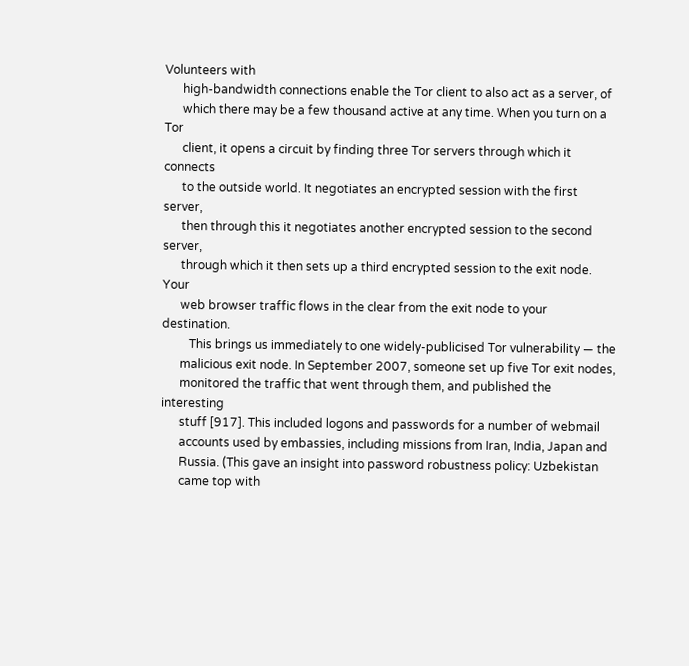Volunteers with
      high-bandwidth connections enable the Tor client to also act as a server, of
      which there may be a few thousand active at any time. When you turn on a Tor
      client, it opens a circuit by finding three Tor servers through which it connects
      to the outside world. It negotiates an encrypted session with the first server,
      then through this it negotiates another encrypted session to the second server,
      through which it then sets up a third encrypted session to the exit node. Your
      web browser traffic flows in the clear from the exit node to your destination.
         This brings us immediately to one widely-publicised Tor vulnerability — the
      malicious exit node. In September 2007, someone set up five Tor exit nodes,
      monitored the traffic that went through them, and published the interesting
      stuff [917]. This included logons and passwords for a number of webmail
      accounts used by embassies, including missions from Iran, India, Japan and
      Russia. (This gave an insight into password robustness policy: Uzbekistan
      came top with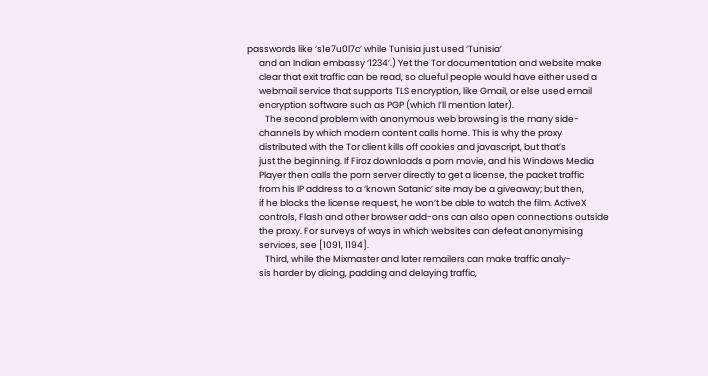passwords like ‘s1e7u0l7c’ while Tunisia just used ‘Tunisia’
      and an Indian embassy ‘1234’.) Yet the Tor documentation and website make
      clear that exit traffic can be read, so clueful people would have either used a
      webmail service that supports TLS encryption, like Gmail, or else used email
      encryption software such as PGP (which I’ll mention later).
         The second problem with anonymous web browsing is the many side-
      channels by which modern content calls home. This is why the proxy
      distributed with the Tor client kills off cookies and javascript, but that’s
      just the beginning. If Firoz downloads a porn movie, and his Windows Media
      Player then calls the porn server directly to get a license, the packet traffic
      from his IP address to a ‘known Satanic’ site may be a giveaway; but then,
      if he blocks the license request, he won’t be able to watch the film. ActiveX
      controls, Flash and other browser add-ons can also open connections outside
      the proxy. For surveys of ways in which websites can defeat anonymising
      services, see [1091, 1194].
         Third, while the Mixmaster and later remailers can make traffic analy-
      sis harder by dicing, padding and delaying traffic,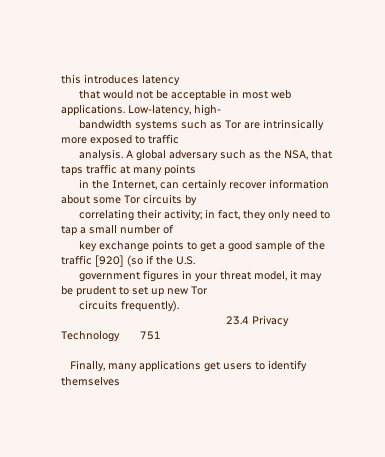this introduces latency
      that would not be acceptable in most web applications. Low-latency, high-
      bandwidth systems such as Tor are intrinsically more exposed to traffic
      analysis. A global adversary such as the NSA, that taps traffic at many points
      in the Internet, can certainly recover information about some Tor circuits by
      correlating their activity; in fact, they only need to tap a small number of
      key exchange points to get a good sample of the traffic [920] (so if the U.S.
      government figures in your threat model, it may be prudent to set up new Tor
      circuits frequently).
                                                       23.4 Privacy Technology       751

   Finally, many applications get users to identify themselves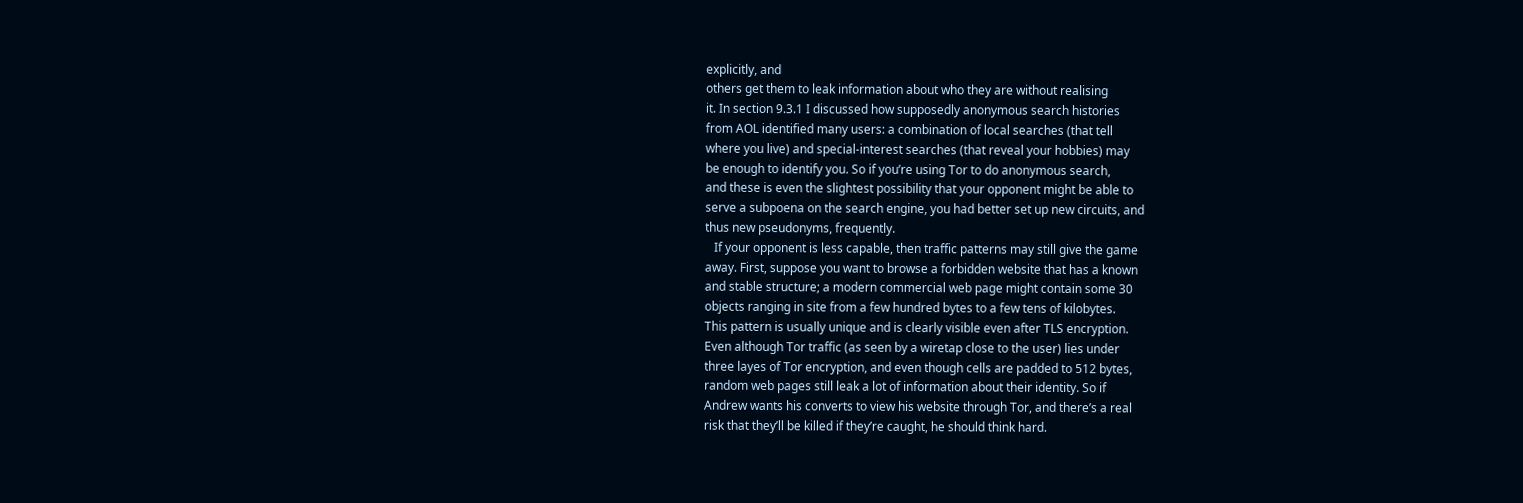explicitly, and
others get them to leak information about who they are without realising
it. In section 9.3.1 I discussed how supposedly anonymous search histories
from AOL identified many users: a combination of local searches (that tell
where you live) and special-interest searches (that reveal your hobbies) may
be enough to identify you. So if you’re using Tor to do anonymous search,
and these is even the slightest possibility that your opponent might be able to
serve a subpoena on the search engine, you had better set up new circuits, and
thus new pseudonyms, frequently.
   If your opponent is less capable, then traffic patterns may still give the game
away. First, suppose you want to browse a forbidden website that has a known
and stable structure; a modern commercial web page might contain some 30
objects ranging in site from a few hundred bytes to a few tens of kilobytes.
This pattern is usually unique and is clearly visible even after TLS encryption.
Even although Tor traffic (as seen by a wiretap close to the user) lies under
three layes of Tor encryption, and even though cells are padded to 512 bytes,
random web pages still leak a lot of information about their identity. So if
Andrew wants his converts to view his website through Tor, and there’s a real
risk that they’ll be killed if they’re caught, he should think hard.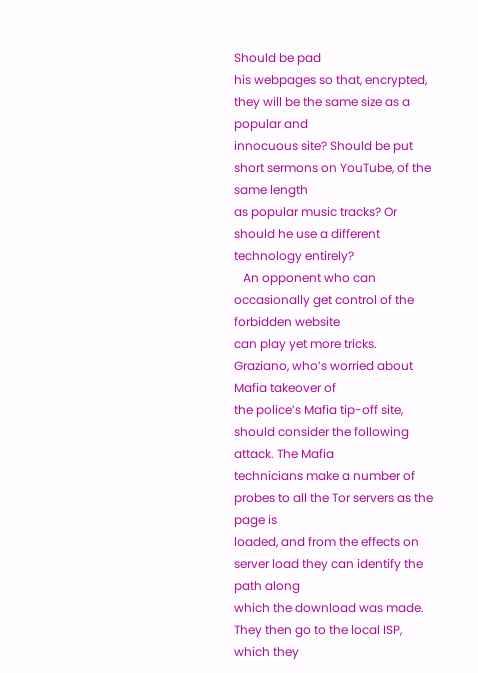Should be pad
his webpages so that, encrypted, they will be the same size as a popular and
innocuous site? Should be put short sermons on YouTube, of the same length
as popular music tracks? Or should he use a different technology entirely?
   An opponent who can occasionally get control of the forbidden website
can play yet more tricks. Graziano, who’s worried about Mafia takeover of
the police’s Mafia tip-off site, should consider the following attack. The Mafia
technicians make a number of probes to all the Tor servers as the page is
loaded, and from the effects on server load they can identify the path along
which the download was made. They then go to the local ISP, which they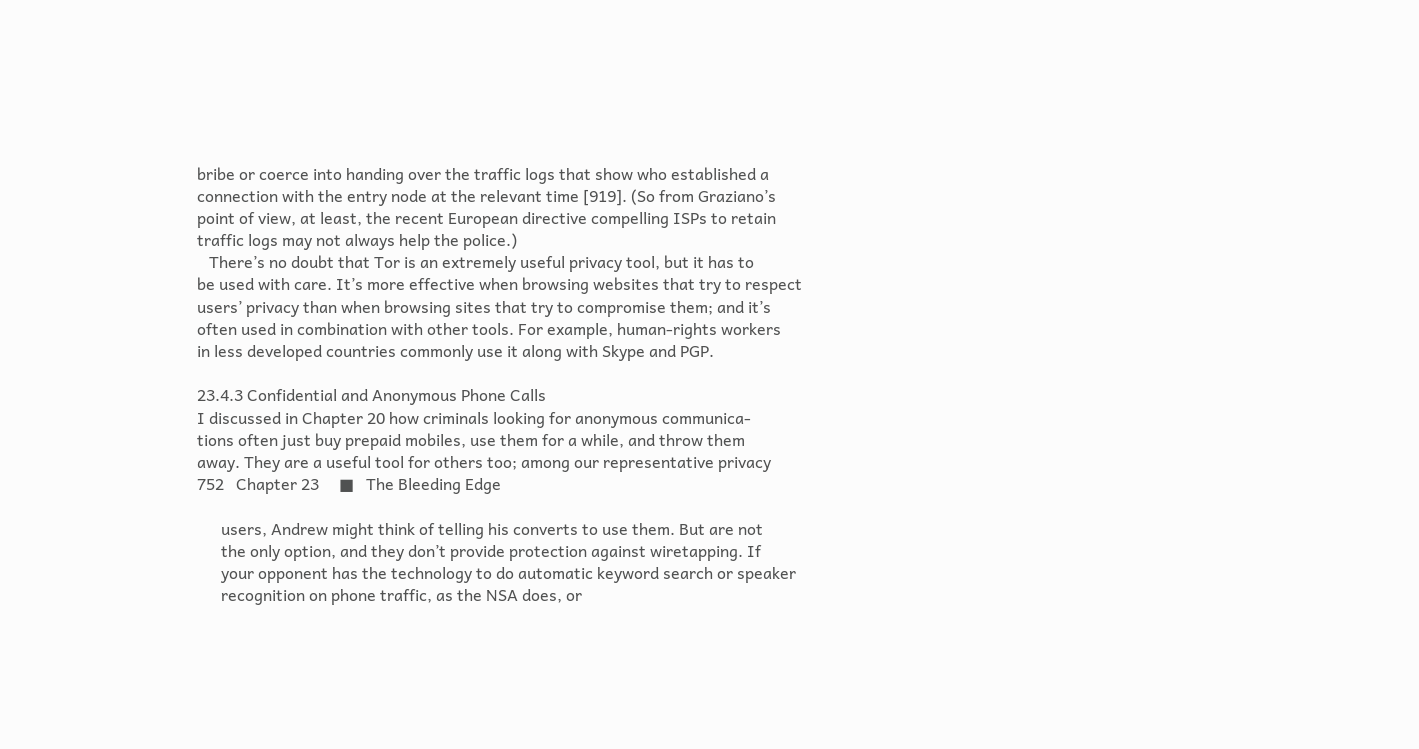bribe or coerce into handing over the traffic logs that show who established a
connection with the entry node at the relevant time [919]. (So from Graziano’s
point of view, at least, the recent European directive compelling ISPs to retain
traffic logs may not always help the police.)
   There’s no doubt that Tor is an extremely useful privacy tool, but it has to
be used with care. It’s more effective when browsing websites that try to respect
users’ privacy than when browsing sites that try to compromise them; and it’s
often used in combination with other tools. For example, human-rights workers
in less developed countries commonly use it along with Skype and PGP.

23.4.3 Confidential and Anonymous Phone Calls
I discussed in Chapter 20 how criminals looking for anonymous communica-
tions often just buy prepaid mobiles, use them for a while, and throw them
away. They are a useful tool for others too; among our representative privacy
752   Chapter 23     ■   The Bleeding Edge

      users, Andrew might think of telling his converts to use them. But are not
      the only option, and they don’t provide protection against wiretapping. If
      your opponent has the technology to do automatic keyword search or speaker
      recognition on phone traffic, as the NSA does, or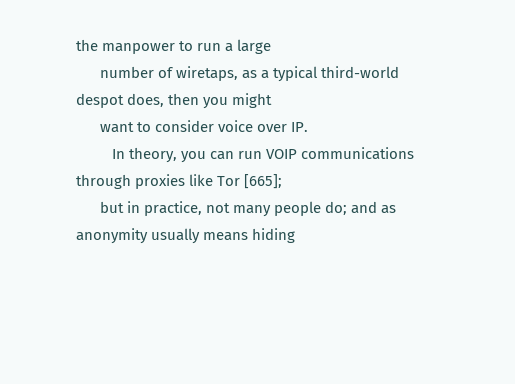the manpower to run a large
      number of wiretaps, as a typical third-world despot does, then you might
      want to consider voice over IP.
         In theory, you can run VOIP communications through proxies like Tor [665];
      but in practice, not many people do; and as anonymity usually means hiding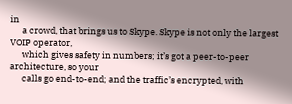in
      a crowd, that brings us to Skype. Skype is not only the largest VOIP operator,
      which gives safety in numbers; it’s got a peer-to-peer architecture, so your
      calls go end-to-end; and the traffic’s encrypted, with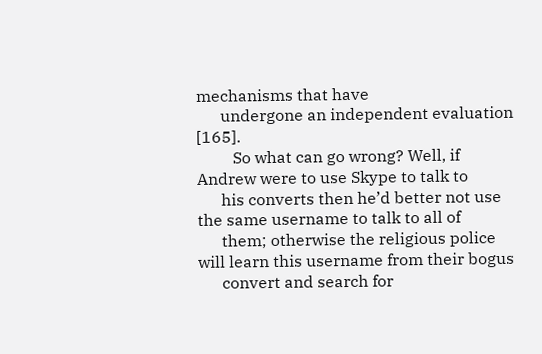mechanisms that have
      undergone an independent evaluation [165].
         So what can go wrong? Well, if Andrew were to use Skype to talk to
      his converts then he’d better not use the same username to talk to all of
      them; otherwise the religious police will learn this username from their bogus
      convert and search for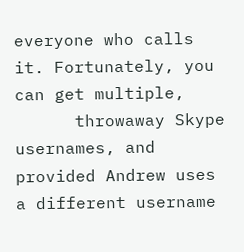everyone who calls it. Fortunately, you can get multiple,
      throwaway Skype usernames, and provided Andrew uses a different username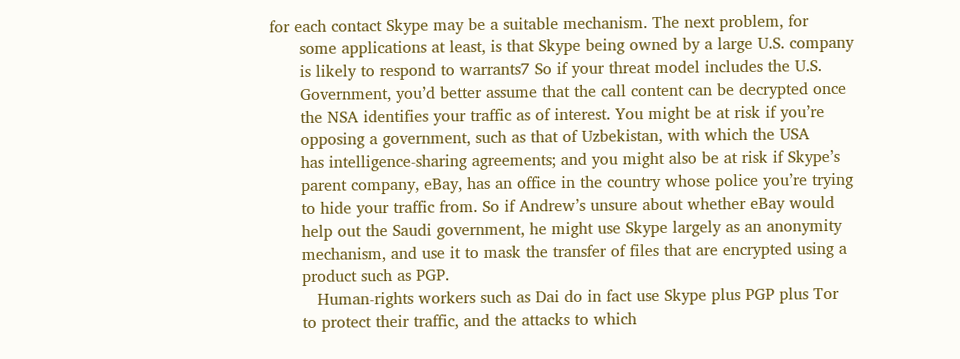for each contact Skype may be a suitable mechanism. The next problem, for
      some applications at least, is that Skype being owned by a large U.S. company
      is likely to respond to warrants7 So if your threat model includes the U.S.
      Government, you’d better assume that the call content can be decrypted once
      the NSA identifies your traffic as of interest. You might be at risk if you’re
      opposing a government, such as that of Uzbekistan, with which the USA
      has intelligence-sharing agreements; and you might also be at risk if Skype’s
      parent company, eBay, has an office in the country whose police you’re trying
      to hide your traffic from. So if Andrew’s unsure about whether eBay would
      help out the Saudi government, he might use Skype largely as an anonymity
      mechanism, and use it to mask the transfer of files that are encrypted using a
      product such as PGP.
         Human-rights workers such as Dai do in fact use Skype plus PGP plus Tor
      to protect their traffic, and the attacks to which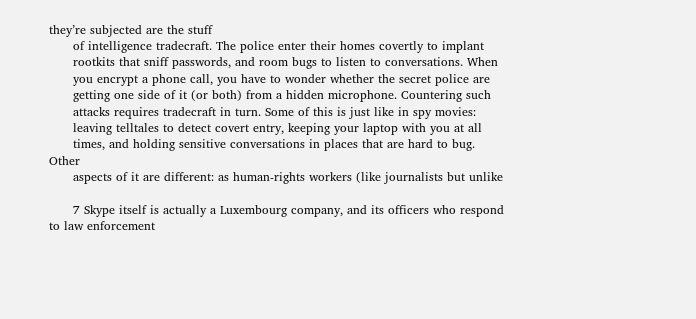they’re subjected are the stuff
      of intelligence tradecraft. The police enter their homes covertly to implant
      rootkits that sniff passwords, and room bugs to listen to conversations. When
      you encrypt a phone call, you have to wonder whether the secret police are
      getting one side of it (or both) from a hidden microphone. Countering such
      attacks requires tradecraft in turn. Some of this is just like in spy movies:
      leaving telltales to detect covert entry, keeping your laptop with you at all
      times, and holding sensitive conversations in places that are hard to bug. Other
      aspects of it are different: as human-rights workers (like journalists but unlike

      7 Skype itself is actually a Luxembourg company, and its officers who respond to law enforcement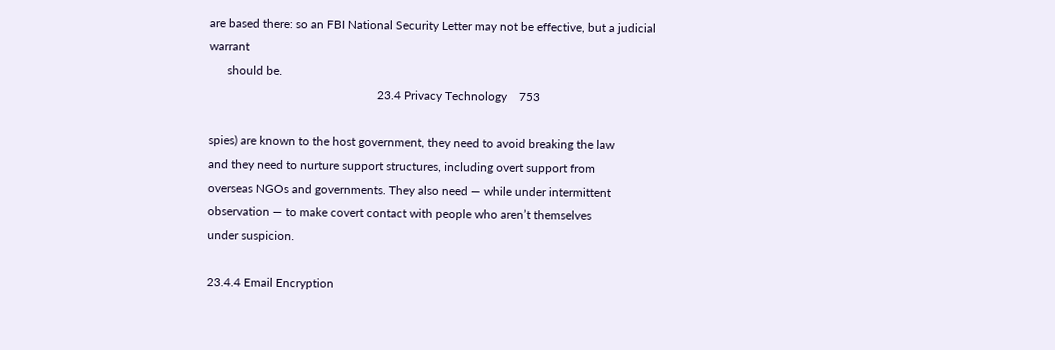are based there: so an FBI National Security Letter may not be effective, but a judicial warrant
      should be.
                                                        23.4 Privacy Technology    753

spies) are known to the host government, they need to avoid breaking the law
and they need to nurture support structures, including overt support from
overseas NGOs and governments. They also need — while under intermittent
observation — to make covert contact with people who aren’t themselves
under suspicion.

23.4.4 Email Encryption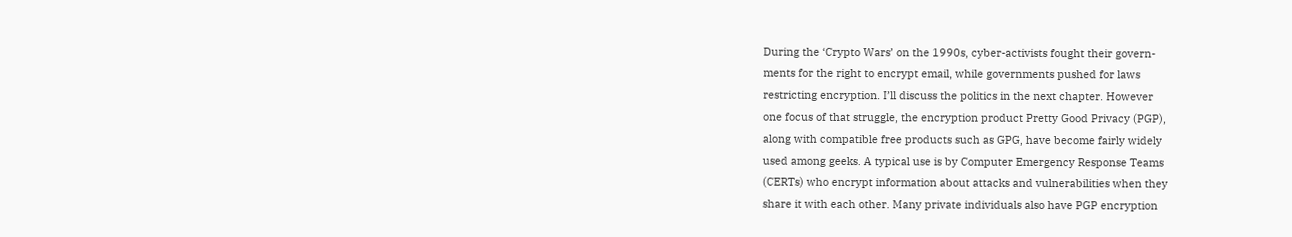During the ‘Crypto Wars’ on the 1990s, cyber-activists fought their govern-
ments for the right to encrypt email, while governments pushed for laws
restricting encryption. I’ll discuss the politics in the next chapter. However
one focus of that struggle, the encryption product Pretty Good Privacy (PGP),
along with compatible free products such as GPG, have become fairly widely
used among geeks. A typical use is by Computer Emergency Response Teams
(CERTs) who encrypt information about attacks and vulnerabilities when they
share it with each other. Many private individuals also have PGP encryption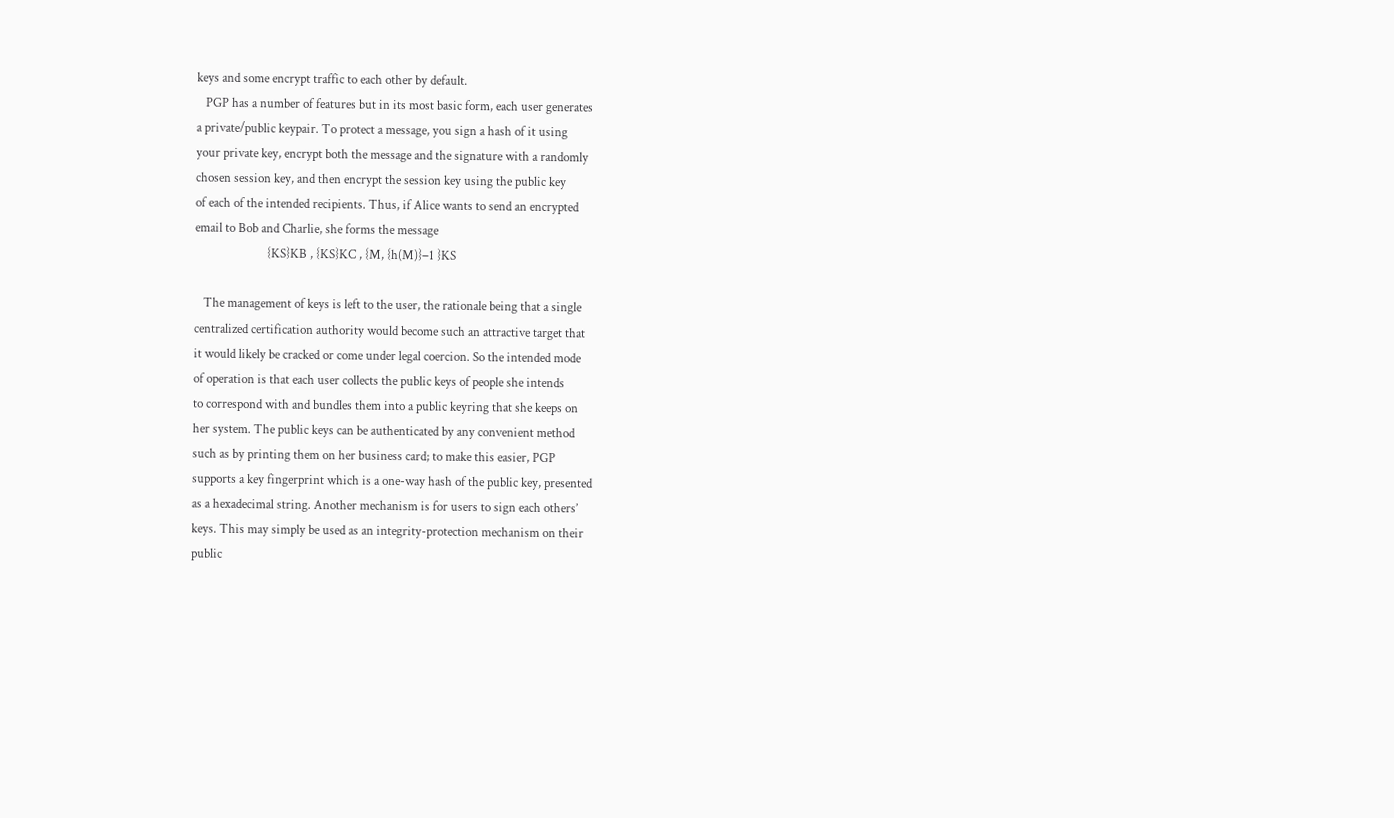keys and some encrypt traffic to each other by default.
   PGP has a number of features but in its most basic form, each user generates
a private/public keypair. To protect a message, you sign a hash of it using
your private key, encrypt both the message and the signature with a randomly
chosen session key, and then encrypt the session key using the public key
of each of the intended recipients. Thus, if Alice wants to send an encrypted
email to Bob and Charlie, she forms the message
                        {KS}KB , {KS}KC , {M, {h(M)}−1 }KS

   The management of keys is left to the user, the rationale being that a single
centralized certification authority would become such an attractive target that
it would likely be cracked or come under legal coercion. So the intended mode
of operation is that each user collects the public keys of people she intends
to correspond with and bundles them into a public keyring that she keeps on
her system. The public keys can be authenticated by any convenient method
such as by printing them on her business card; to make this easier, PGP
supports a key fingerprint which is a one-way hash of the public key, presented
as a hexadecimal string. Another mechanism is for users to sign each others’
keys. This may simply be used as an integrity-protection mechanism on their
public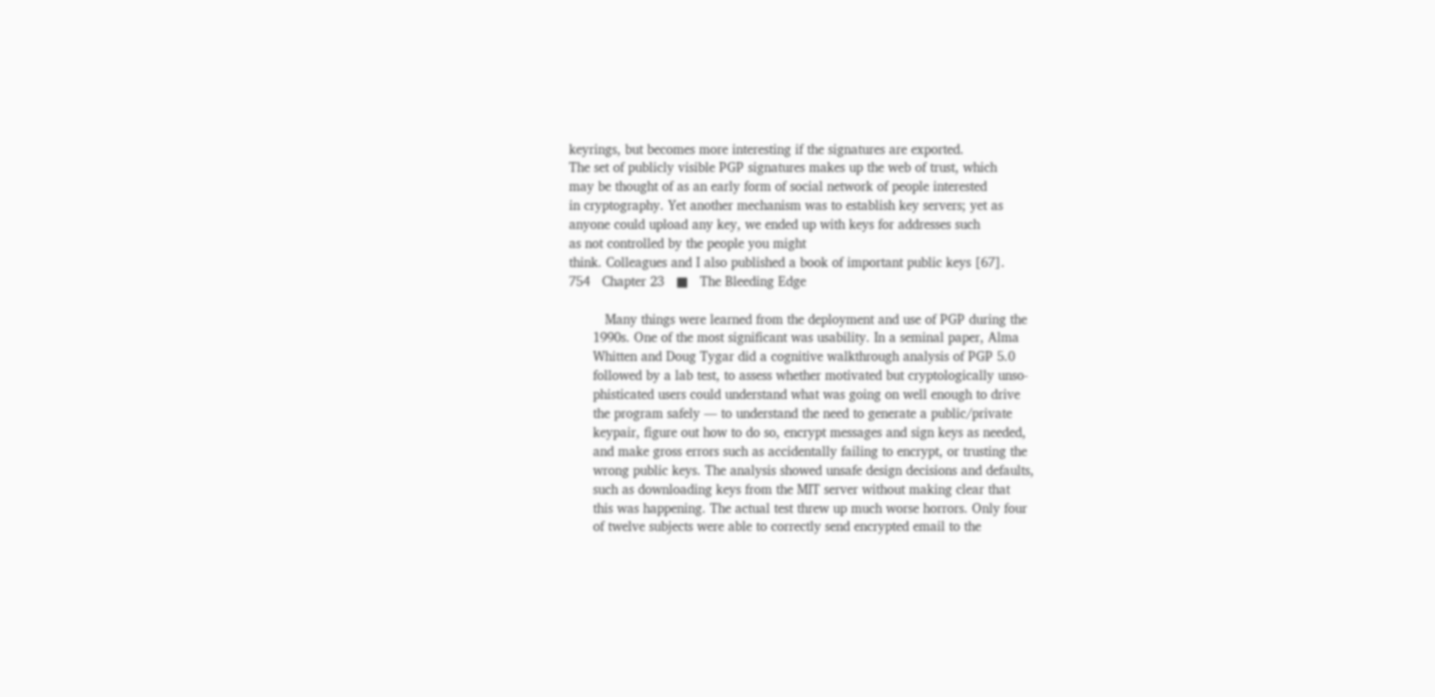keyrings, but becomes more interesting if the signatures are exported.
The set of publicly visible PGP signatures makes up the web of trust, which
may be thought of as an early form of social network of people interested
in cryptography. Yet another mechanism was to establish key servers; yet as
anyone could upload any key, we ended up with keys for addresses such
as not controlled by the people you might
think. Colleagues and I also published a book of important public keys [67].
754   Chapter 23   ■   The Bleeding Edge

         Many things were learned from the deployment and use of PGP during the
      1990s. One of the most significant was usability. In a seminal paper, Alma
      Whitten and Doug Tygar did a cognitive walkthrough analysis of PGP 5.0
      followed by a lab test, to assess whether motivated but cryptologically unso-
      phisticated users could understand what was going on well enough to drive
      the program safely — to understand the need to generate a public/private
      keypair, figure out how to do so, encrypt messages and sign keys as needed,
      and make gross errors such as accidentally failing to encrypt, or trusting the
      wrong public keys. The analysis showed unsafe design decisions and defaults,
      such as downloading keys from the MIT server without making clear that
      this was happening. The actual test threw up much worse horrors. Only four
      of twelve subjects were able to correctly send encrypted email to the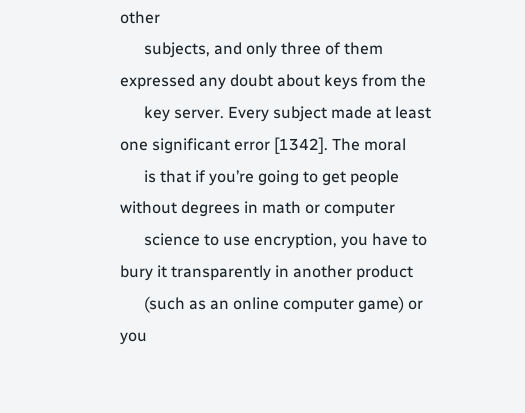other
      subjects, and only three of them expressed any doubt about keys from the
      key server. Every subject made at least one significant error [1342]. The moral
      is that if you’re going to get people without degrees in math or computer
      science to use encryption, you have to bury it transparently in another product
      (such as an online computer game) or you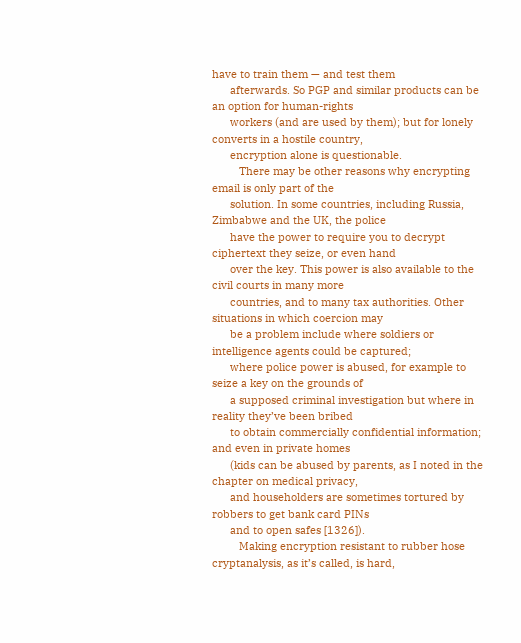have to train them — and test them
      afterwards. So PGP and similar products can be an option for human-rights
      workers (and are used by them); but for lonely converts in a hostile country,
      encryption alone is questionable.
         There may be other reasons why encrypting email is only part of the
      solution. In some countries, including Russia, Zimbabwe and the UK, the police
      have the power to require you to decrypt ciphertext they seize, or even hand
      over the key. This power is also available to the civil courts in many more
      countries, and to many tax authorities. Other situations in which coercion may
      be a problem include where soldiers or intelligence agents could be captured;
      where police power is abused, for example to seize a key on the grounds of
      a supposed criminal investigation but where in reality they’ve been bribed
      to obtain commercially confidential information; and even in private homes
      (kids can be abused by parents, as I noted in the chapter on medical privacy,
      and householders are sometimes tortured by robbers to get bank card PINs
      and to open safes [1326]).
         Making encryption resistant to rubber hose cryptanalysis, as it’s called, is hard,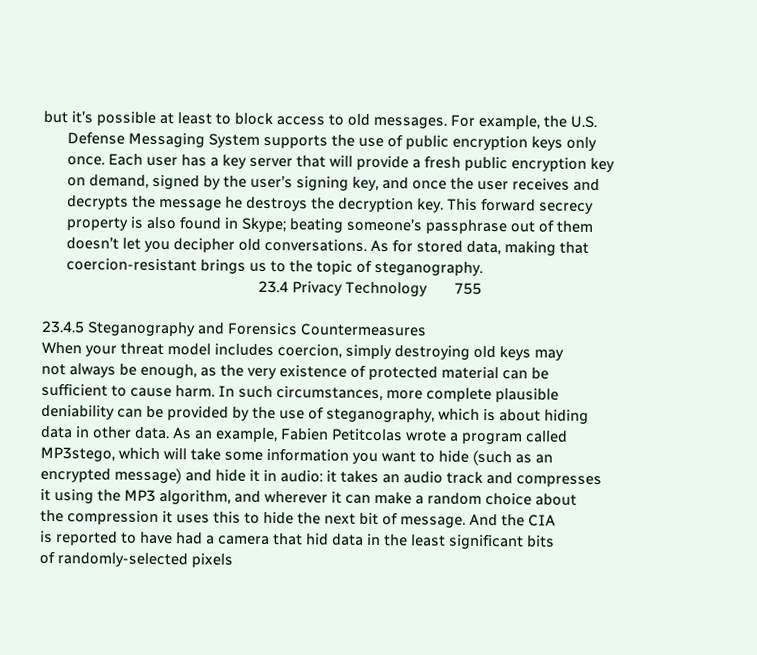but it’s possible at least to block access to old messages. For example, the U.S.
      Defense Messaging System supports the use of public encryption keys only
      once. Each user has a key server that will provide a fresh public encryption key
      on demand, signed by the user’s signing key, and once the user receives and
      decrypts the message he destroys the decryption key. This forward secrecy
      property is also found in Skype; beating someone’s passphrase out of them
      doesn’t let you decipher old conversations. As for stored data, making that
      coercion-resistant brings us to the topic of steganography.
                                                      23.4 Privacy Technology       755

23.4.5 Steganography and Forensics Countermeasures
When your threat model includes coercion, simply destroying old keys may
not always be enough, as the very existence of protected material can be
sufficient to cause harm. In such circumstances, more complete plausible
deniability can be provided by the use of steganography, which is about hiding
data in other data. As an example, Fabien Petitcolas wrote a program called
MP3stego, which will take some information you want to hide (such as an
encrypted message) and hide it in audio: it takes an audio track and compresses
it using the MP3 algorithm, and wherever it can make a random choice about
the compression it uses this to hide the next bit of message. And the CIA
is reported to have had a camera that hid data in the least significant bits
of randomly-selected pixels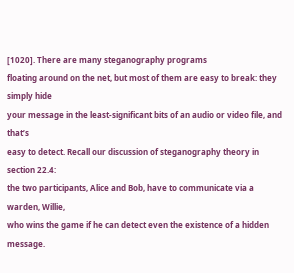[1020]. There are many steganography programs
floating around on the net, but most of them are easy to break: they simply hide
your message in the least-significant bits of an audio or video file, and that’s
easy to detect. Recall our discussion of steganography theory in section 22.4:
the two participants, Alice and Bob, have to communicate via a warden, Willie,
who wins the game if he can detect even the existence of a hidden message.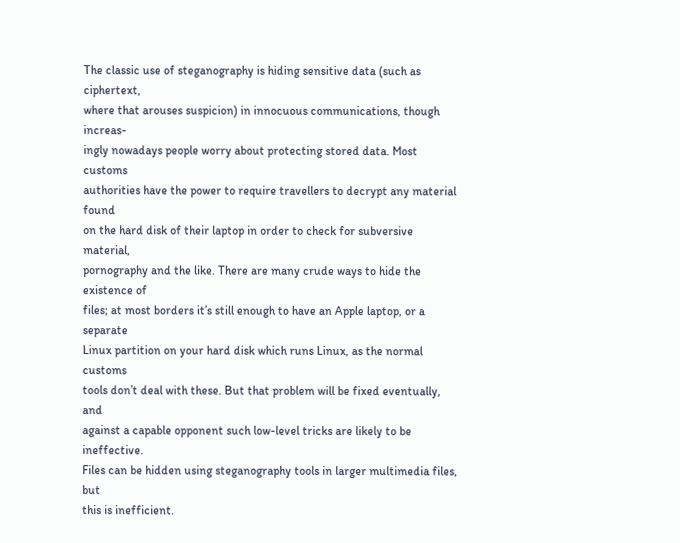The classic use of steganography is hiding sensitive data (such as ciphertext,
where that arouses suspicion) in innocuous communications, though increas-
ingly nowadays people worry about protecting stored data. Most customs
authorities have the power to require travellers to decrypt any material found
on the hard disk of their laptop in order to check for subversive material,
pornography and the like. There are many crude ways to hide the existence of
files; at most borders it’s still enough to have an Apple laptop, or a separate
Linux partition on your hard disk which runs Linux, as the normal customs
tools don’t deal with these. But that problem will be fixed eventually, and
against a capable opponent such low-level tricks are likely to be ineffective.
Files can be hidden using steganography tools in larger multimedia files, but
this is inefficient.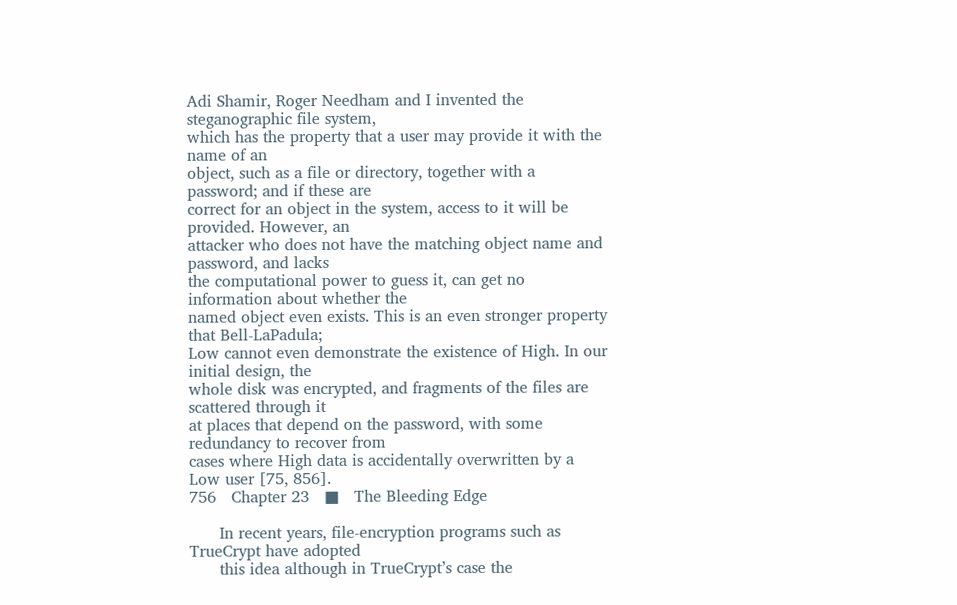Adi Shamir, Roger Needham and I invented the steganographic file system,
which has the property that a user may provide it with the name of an
object, such as a file or directory, together with a password; and if these are
correct for an object in the system, access to it will be provided. However, an
attacker who does not have the matching object name and password, and lacks
the computational power to guess it, can get no information about whether the
named object even exists. This is an even stronger property that Bell-LaPadula;
Low cannot even demonstrate the existence of High. In our initial design, the
whole disk was encrypted, and fragments of the files are scattered through it
at places that depend on the password, with some redundancy to recover from
cases where High data is accidentally overwritten by a Low user [75, 856].
756   Chapter 23   ■   The Bleeding Edge

      In recent years, file-encryption programs such as TrueCrypt have adopted
      this idea although in TrueCrypt’s case the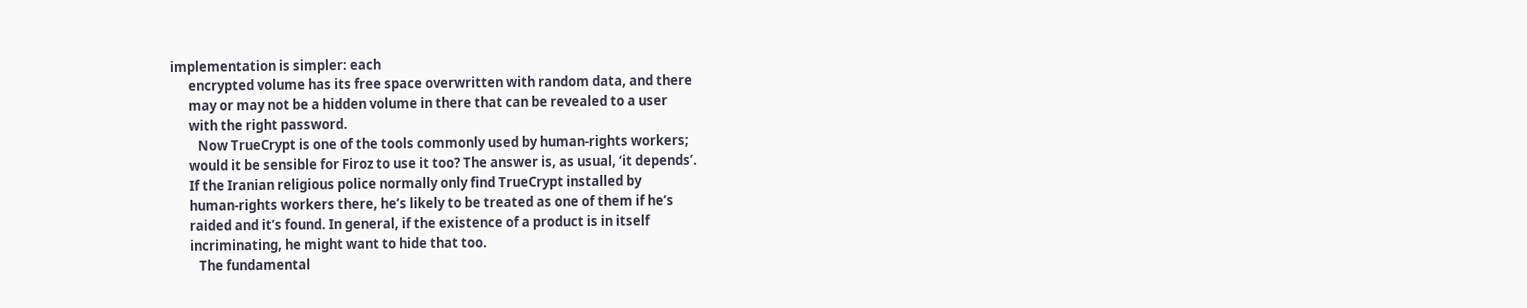implementation is simpler: each
      encrypted volume has its free space overwritten with random data, and there
      may or may not be a hidden volume in there that can be revealed to a user
      with the right password.
         Now TrueCrypt is one of the tools commonly used by human-rights workers;
      would it be sensible for Firoz to use it too? The answer is, as usual, ‘it depends’.
      If the Iranian religious police normally only find TrueCrypt installed by
      human-rights workers there, he’s likely to be treated as one of them if he’s
      raided and it’s found. In general, if the existence of a product is in itself
      incriminating, he might want to hide that too.
         The fundamental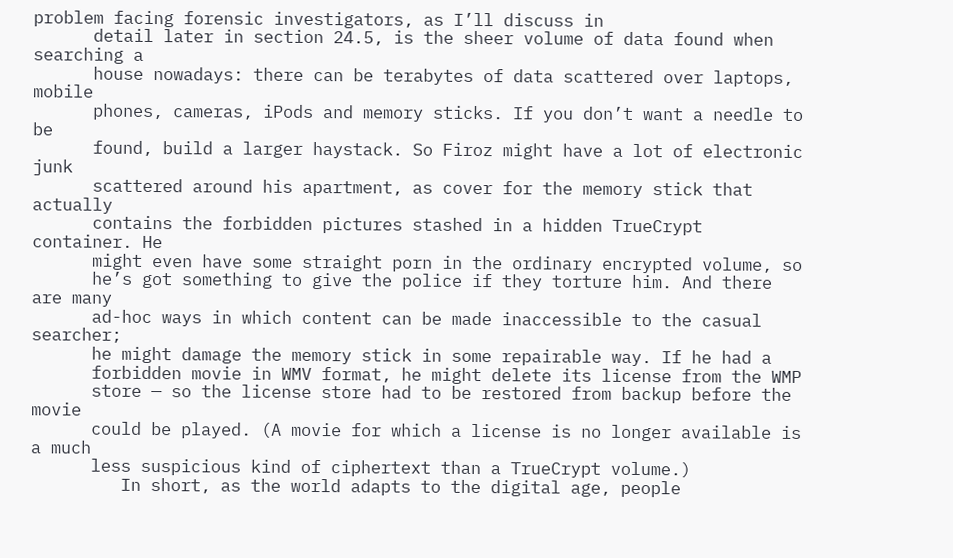problem facing forensic investigators, as I’ll discuss in
      detail later in section 24.5, is the sheer volume of data found when searching a
      house nowadays: there can be terabytes of data scattered over laptops, mobile
      phones, cameras, iPods and memory sticks. If you don’t want a needle to be
      found, build a larger haystack. So Firoz might have a lot of electronic junk
      scattered around his apartment, as cover for the memory stick that actually
      contains the forbidden pictures stashed in a hidden TrueCrypt container. He
      might even have some straight porn in the ordinary encrypted volume, so
      he’s got something to give the police if they torture him. And there are many
      ad-hoc ways in which content can be made inaccessible to the casual searcher;
      he might damage the memory stick in some repairable way. If he had a
      forbidden movie in WMV format, he might delete its license from the WMP
      store — so the license store had to be restored from backup before the movie
      could be played. (A movie for which a license is no longer available is a much
      less suspicious kind of ciphertext than a TrueCrypt volume.)
         In short, as the world adapts to the digital age, people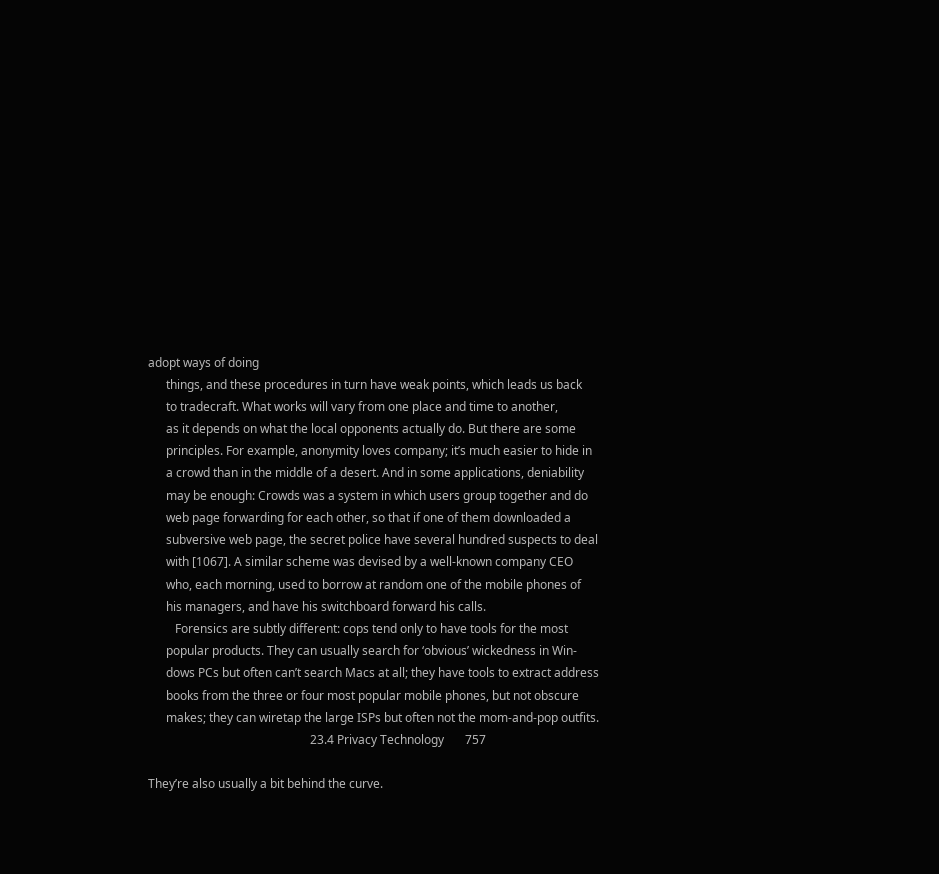adopt ways of doing
      things, and these procedures in turn have weak points, which leads us back
      to tradecraft. What works will vary from one place and time to another,
      as it depends on what the local opponents actually do. But there are some
      principles. For example, anonymity loves company; it’s much easier to hide in
      a crowd than in the middle of a desert. And in some applications, deniability
      may be enough: Crowds was a system in which users group together and do
      web page forwarding for each other, so that if one of them downloaded a
      subversive web page, the secret police have several hundred suspects to deal
      with [1067]. A similar scheme was devised by a well-known company CEO
      who, each morning, used to borrow at random one of the mobile phones of
      his managers, and have his switchboard forward his calls.
         Forensics are subtly different: cops tend only to have tools for the most
      popular products. They can usually search for ‘obvious’ wickedness in Win-
      dows PCs but often can’t search Macs at all; they have tools to extract address
      books from the three or four most popular mobile phones, but not obscure
      makes; they can wiretap the large ISPs but often not the mom-and-pop outfits.
                                                      23.4 Privacy Technology       757

They’re also usually a bit behind the curve.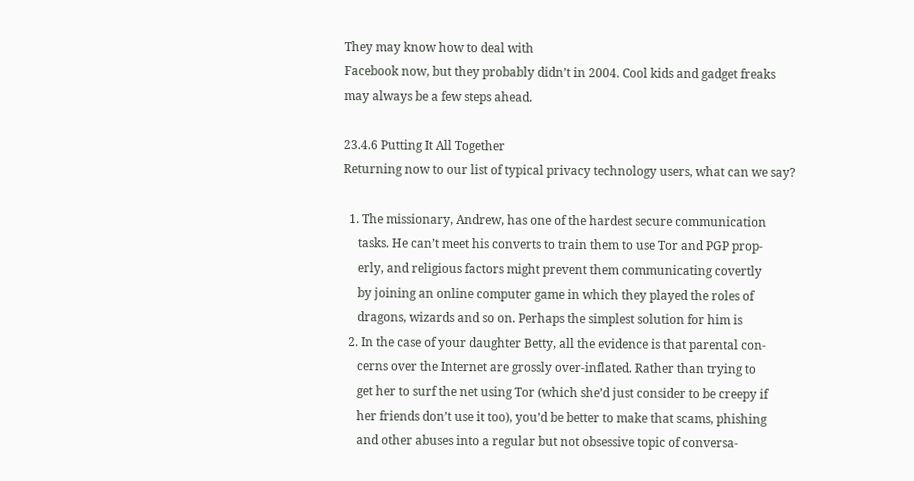They may know how to deal with
Facebook now, but they probably didn’t in 2004. Cool kids and gadget freaks
may always be a few steps ahead.

23.4.6 Putting It All Together
Returning now to our list of typical privacy technology users, what can we say?

  1. The missionary, Andrew, has one of the hardest secure communication
     tasks. He can’t meet his converts to train them to use Tor and PGP prop-
     erly, and religious factors might prevent them communicating covertly
     by joining an online computer game in which they played the roles of
     dragons, wizards and so on. Perhaps the simplest solution for him is
  2. In the case of your daughter Betty, all the evidence is that parental con-
     cerns over the Internet are grossly over-inflated. Rather than trying to
     get her to surf the net using Tor (which she’d just consider to be creepy if
     her friends don’t use it too), you’d be better to make that scams, phishing
     and other abuses into a regular but not obsessive topic of conversa-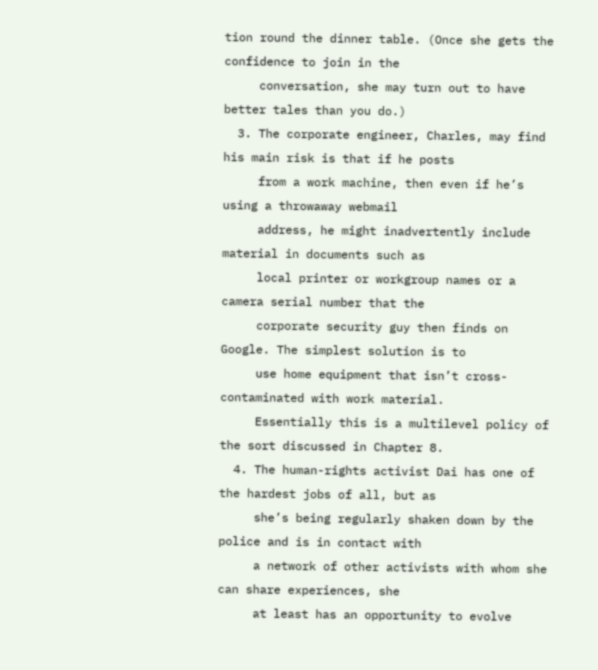tion round the dinner table. (Once she gets the confidence to join in the
     conversation, she may turn out to have better tales than you do.)
  3. The corporate engineer, Charles, may find his main risk is that if he posts
     from a work machine, then even if he’s using a throwaway webmail
     address, he might inadvertently include material in documents such as
     local printer or workgroup names or a camera serial number that the
     corporate security guy then finds on Google. The simplest solution is to
     use home equipment that isn’t cross-contaminated with work material.
     Essentially this is a multilevel policy of the sort discussed in Chapter 8.
  4. The human-rights activist Dai has one of the hardest jobs of all, but as
     she’s being regularly shaken down by the police and is in contact with
     a network of other activists with whom she can share experiences, she
     at least has an opportunity to evolve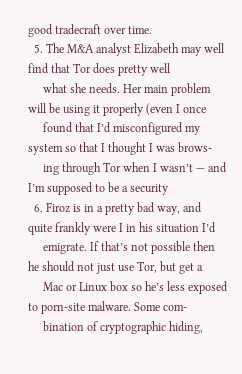good tradecraft over time.
  5. The M&A analyst Elizabeth may well find that Tor does pretty well
     what she needs. Her main problem will be using it properly (even I once
     found that I’d misconfigured my system so that I thought I was brows-
     ing through Tor when I wasn’t — and I’m supposed to be a security
  6. Firoz is in a pretty bad way, and quite frankly were I in his situation I’d
     emigrate. If that’s not possible then he should not just use Tor, but get a
     Mac or Linux box so he’s less exposed to porn-site malware. Some com-
     bination of cryptographic hiding,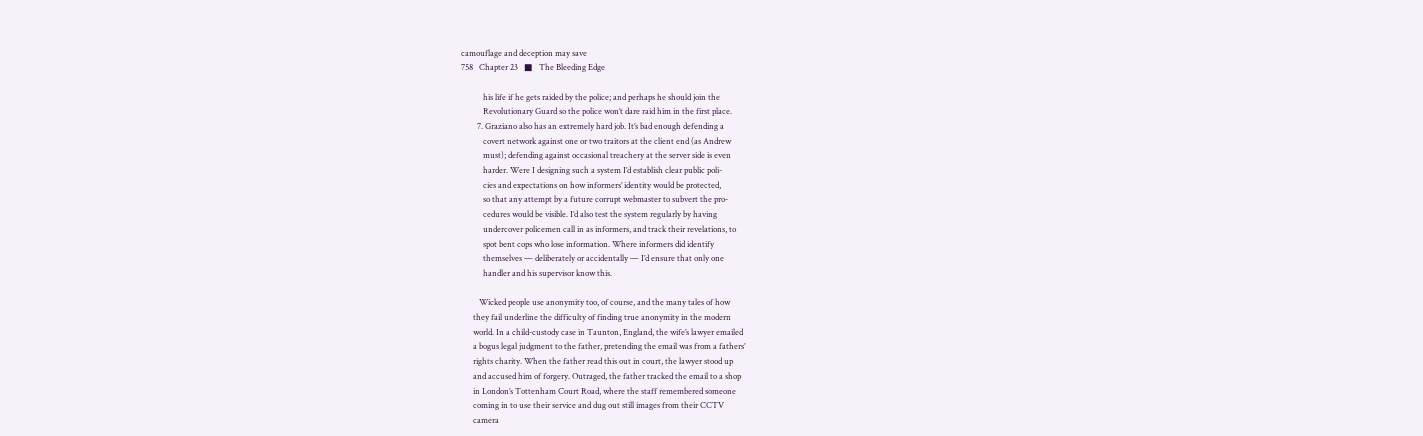camouflage and deception may save
758   Chapter 23   ■   The Bleeding Edge

           his life if he gets raided by the police; and perhaps he should join the
           Revolutionary Guard so the police won’t dare raid him in the first place.
        7. Graziano also has an extremely hard job. It’s bad enough defending a
           covert network against one or two traitors at the client end (as Andrew
           must); defending against occasional treachery at the server side is even
           harder. Were I designing such a system I’d establish clear public poli-
           cies and expectations on how informers’ identity would be protected,
           so that any attempt by a future corrupt webmaster to subvert the pro-
           cedures would be visible. I’d also test the system regularly by having
           undercover policemen call in as informers, and track their revelations, to
           spot bent cops who lose information. Where informers did identify
           themselves — deliberately or accidentally — I’d ensure that only one
           handler and his supervisor know this.

         Wicked people use anonymity too, of course, and the many tales of how
      they fail underline the difficulty of finding true anonymity in the modern
      world. In a child-custody case in Taunton, England, the wife’s lawyer emailed
      a bogus legal judgment to the father, pretending the email was from a fathers’
      rights charity. When the father read this out in court, the lawyer stood up
      and accused him of forgery. Outraged, the father tracked the email to a shop
      in London’s Tottenham Court Road, where the staff remembered someone
      coming in to use their service and dug out still images from their CCTV
      camera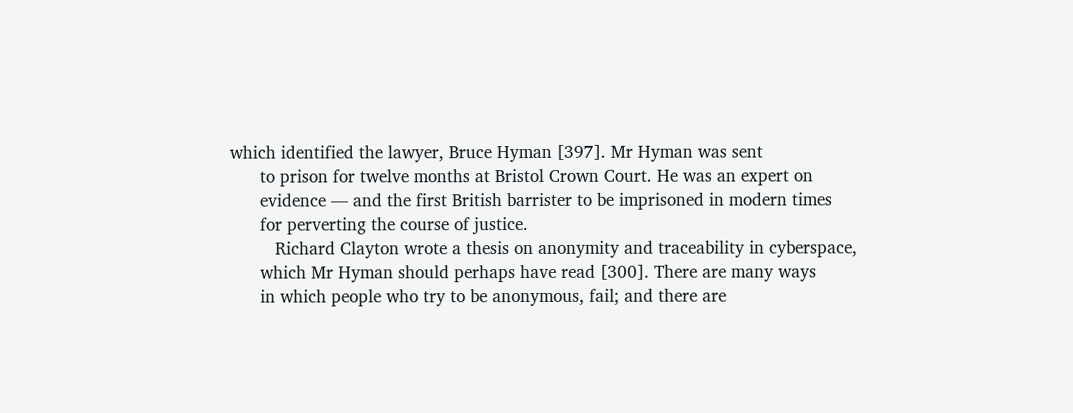which identified the lawyer, Bruce Hyman [397]. Mr Hyman was sent
      to prison for twelve months at Bristol Crown Court. He was an expert on
      evidence — and the first British barrister to be imprisoned in modern times
      for perverting the course of justice.
         Richard Clayton wrote a thesis on anonymity and traceability in cyberspace,
      which Mr Hyman should perhaps have read [300]. There are many ways
      in which people who try to be anonymous, fail; and there are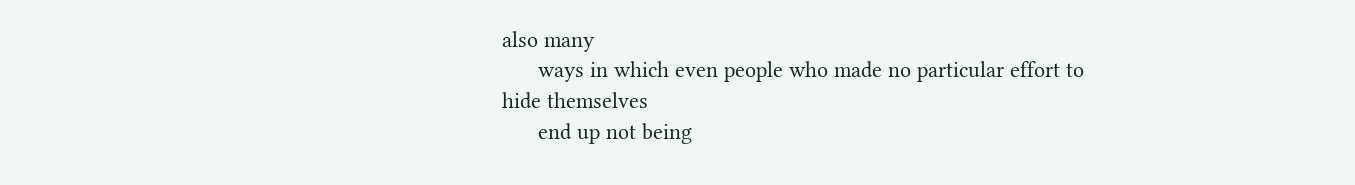also many
      ways in which even people who made no particular effort to hide themselves
      end up not being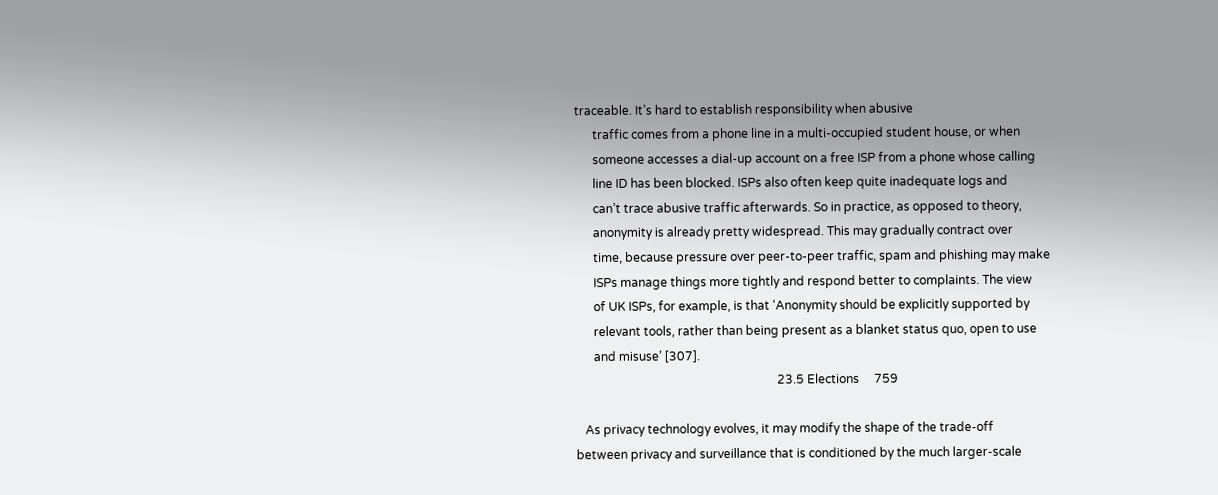traceable. It’s hard to establish responsibility when abusive
      traffic comes from a phone line in a multi-occupied student house, or when
      someone accesses a dial-up account on a free ISP from a phone whose calling
      line ID has been blocked. ISPs also often keep quite inadequate logs and
      can’t trace abusive traffic afterwards. So in practice, as opposed to theory,
      anonymity is already pretty widespread. This may gradually contract over
      time, because pressure over peer-to-peer traffic, spam and phishing may make
      ISPs manage things more tightly and respond better to complaints. The view
      of UK ISPs, for example, is that ‘Anonymity should be explicitly supported by
      relevant tools, rather than being present as a blanket status quo, open to use
      and misuse’ [307].
                                                                   23.5 Elections     759

   As privacy technology evolves, it may modify the shape of the trade-off
between privacy and surveillance that is conditioned by the much larger-scale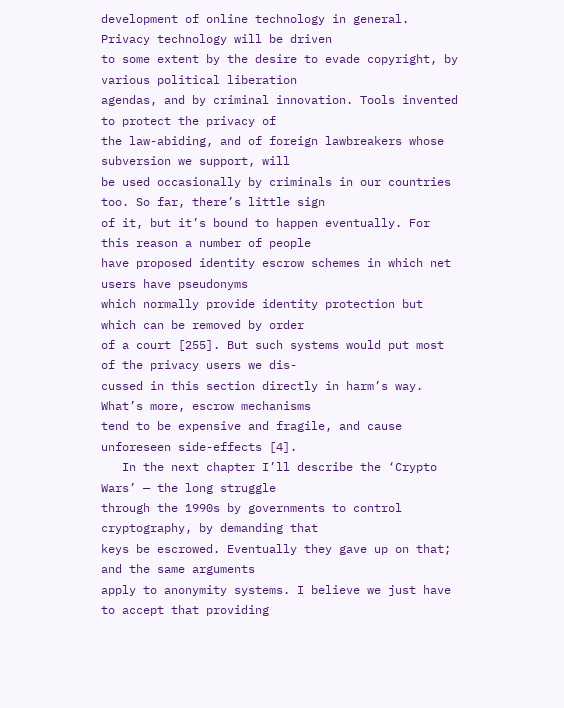development of online technology in general. Privacy technology will be driven
to some extent by the desire to evade copyright, by various political liberation
agendas, and by criminal innovation. Tools invented to protect the privacy of
the law-abiding, and of foreign lawbreakers whose subversion we support, will
be used occasionally by criminals in our countries too. So far, there’s little sign
of it, but it’s bound to happen eventually. For this reason a number of people
have proposed identity escrow schemes in which net users have pseudonyms
which normally provide identity protection but which can be removed by order
of a court [255]. But such systems would put most of the privacy users we dis-
cussed in this section directly in harm’s way. What’s more, escrow mechanisms
tend to be expensive and fragile, and cause unforeseen side-effects [4].
   In the next chapter I’ll describe the ‘Crypto Wars’ — the long struggle
through the 1990s by governments to control cryptography, by demanding that
keys be escrowed. Eventually they gave up on that; and the same arguments
apply to anonymity systems. I believe we just have to accept that providing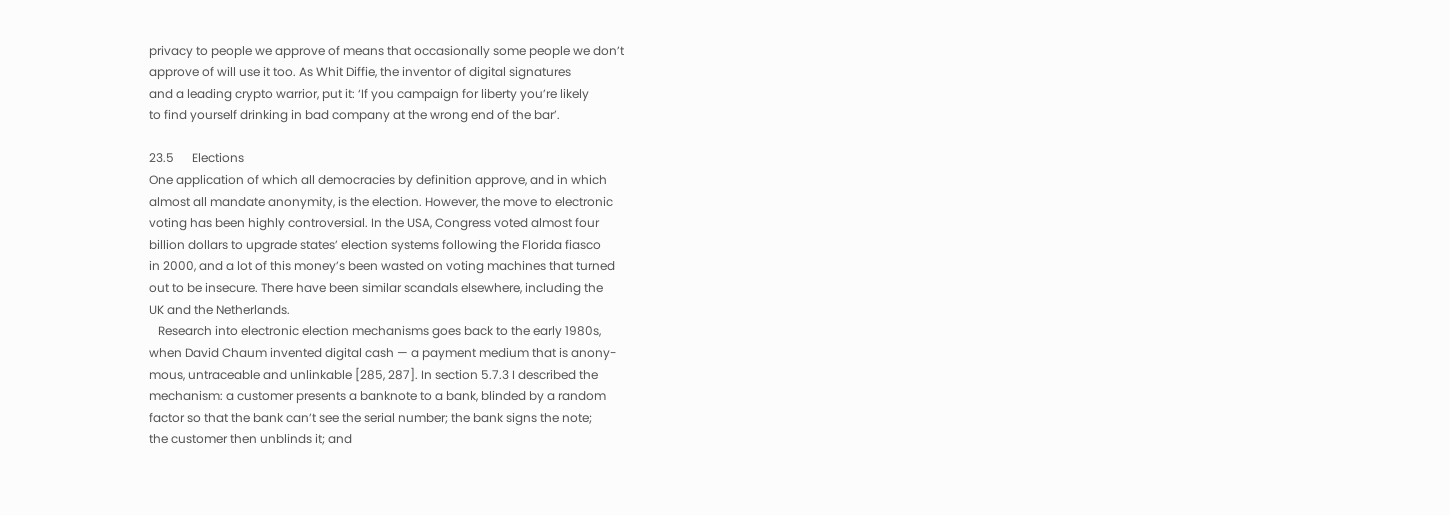privacy to people we approve of means that occasionally some people we don’t
approve of will use it too. As Whit Diffie, the inventor of digital signatures
and a leading crypto warrior, put it: ‘If you campaign for liberty you’re likely
to find yourself drinking in bad company at the wrong end of the bar’.

23.5      Elections
One application of which all democracies by definition approve, and in which
almost all mandate anonymity, is the election. However, the move to electronic
voting has been highly controversial. In the USA, Congress voted almost four
billion dollars to upgrade states’ election systems following the Florida fiasco
in 2000, and a lot of this money’s been wasted on voting machines that turned
out to be insecure. There have been similar scandals elsewhere, including the
UK and the Netherlands.
   Research into electronic election mechanisms goes back to the early 1980s,
when David Chaum invented digital cash — a payment medium that is anony-
mous, untraceable and unlinkable [285, 287]. In section 5.7.3 I described the
mechanism: a customer presents a banknote to a bank, blinded by a random
factor so that the bank can’t see the serial number; the bank signs the note;
the customer then unblinds it; and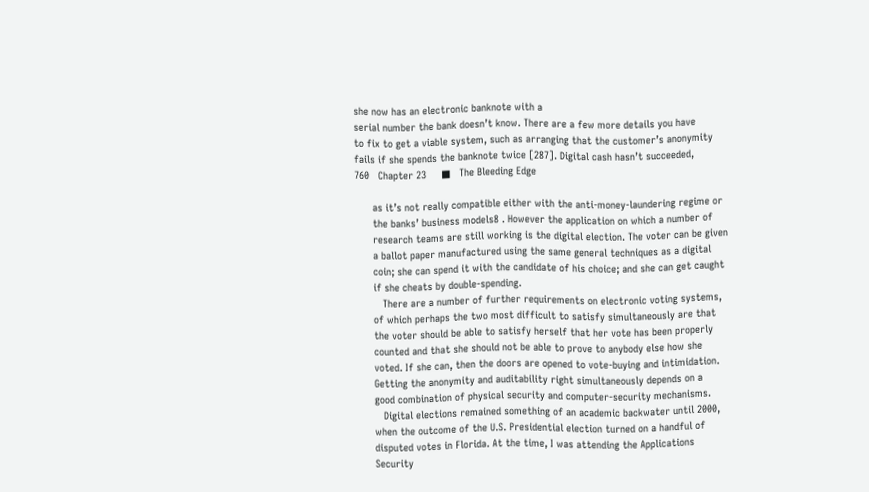she now has an electronic banknote with a
serial number the bank doesn’t know. There are a few more details you have
to fix to get a viable system, such as arranging that the customer’s anonymity
fails if she spends the banknote twice [287]. Digital cash hasn’t succeeded,
760   Chapter 23     ■   The Bleeding Edge

      as it’s not really compatible either with the anti-money-laundering regime or
      the banks’ business models8 . However the application on which a number of
      research teams are still working is the digital election. The voter can be given
      a ballot paper manufactured using the same general techniques as a digital
      coin; she can spend it with the candidate of his choice; and she can get caught
      if she cheats by double-spending.
         There are a number of further requirements on electronic voting systems,
      of which perhaps the two most difficult to satisfy simultaneously are that
      the voter should be able to satisfy herself that her vote has been properly
      counted and that she should not be able to prove to anybody else how she
      voted. If she can, then the doors are opened to vote-buying and intimidation.
      Getting the anonymity and auditability right simultaneously depends on a
      good combination of physical security and computer-security mechanisms.
         Digital elections remained something of an academic backwater until 2000,
      when the outcome of the U.S. Presidential election turned on a handful of
      disputed votes in Florida. At the time, I was attending the Applications
      Security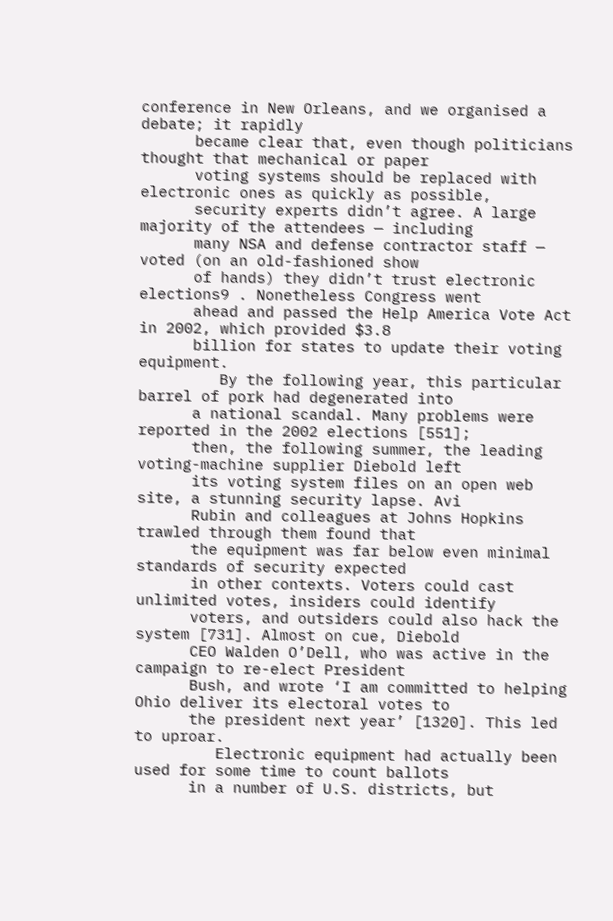conference in New Orleans, and we organised a debate; it rapidly
      became clear that, even though politicians thought that mechanical or paper
      voting systems should be replaced with electronic ones as quickly as possible,
      security experts didn’t agree. A large majority of the attendees — including
      many NSA and defense contractor staff — voted (on an old-fashioned show
      of hands) they didn’t trust electronic elections9 . Nonetheless Congress went
      ahead and passed the Help America Vote Act in 2002, which provided $3.8
      billion for states to update their voting equipment.
         By the following year, this particular barrel of pork had degenerated into
      a national scandal. Many problems were reported in the 2002 elections [551];
      then, the following summer, the leading voting-machine supplier Diebold left
      its voting system files on an open web site, a stunning security lapse. Avi
      Rubin and colleagues at Johns Hopkins trawled through them found that
      the equipment was far below even minimal standards of security expected
      in other contexts. Voters could cast unlimited votes, insiders could identify
      voters, and outsiders could also hack the system [731]. Almost on cue, Diebold
      CEO Walden O’Dell, who was active in the campaign to re-elect President
      Bush, and wrote ‘I am committed to helping Ohio deliver its electoral votes to
      the president next year’ [1320]. This led to uproar.
         Electronic equipment had actually been used for some time to count ballots
      in a number of U.S. districts, but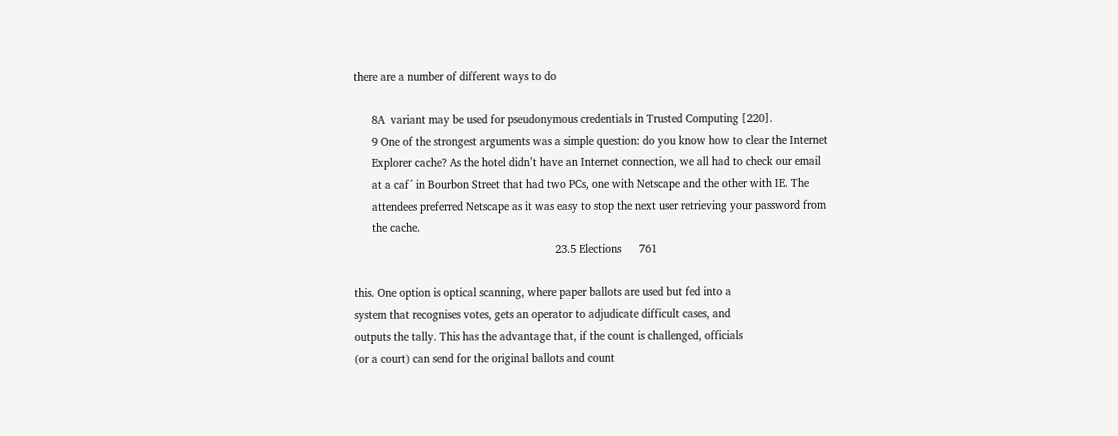there are a number of different ways to do

      8A  variant may be used for pseudonymous credentials in Trusted Computing [220].
      9 One of the strongest arguments was a simple question: do you know how to clear the Internet
      Explorer cache? As the hotel didn’t have an Internet connection, we all had to check our email
      at a caf´ in Bourbon Street that had two PCs, one with Netscape and the other with IE. The
      attendees preferred Netscape as it was easy to stop the next user retrieving your password from
      the cache.
                                                                   23.5 Elections      761

this. One option is optical scanning, where paper ballots are used but fed into a
system that recognises votes, gets an operator to adjudicate difficult cases, and
outputs the tally. This has the advantage that, if the count is challenged, officials
(or a court) can send for the original ballots and count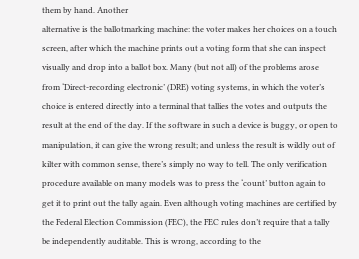them by hand. Another
alternative is the ballotmarking machine: the voter makes her choices on a touch
screen, after which the machine prints out a voting form that she can inspect
visually and drop into a ballot box. Many (but not all) of the problems arose
from ‘Direct-recording electronic’ (DRE) voting systems, in which the voter’s
choice is entered directly into a terminal that tallies the votes and outputs the
result at the end of the day. If the software in such a device is buggy, or open to
manipulation, it can give the wrong result; and unless the result is wildly out of
kilter with common sense, there’s simply no way to tell. The only verification
procedure available on many models was to press the ‘count’ button again to
get it to print out the tally again. Even although voting machines are certified by
the Federal Election Commission (FEC), the FEC rules don’t require that a tally
be independently auditable. This is wrong, according to the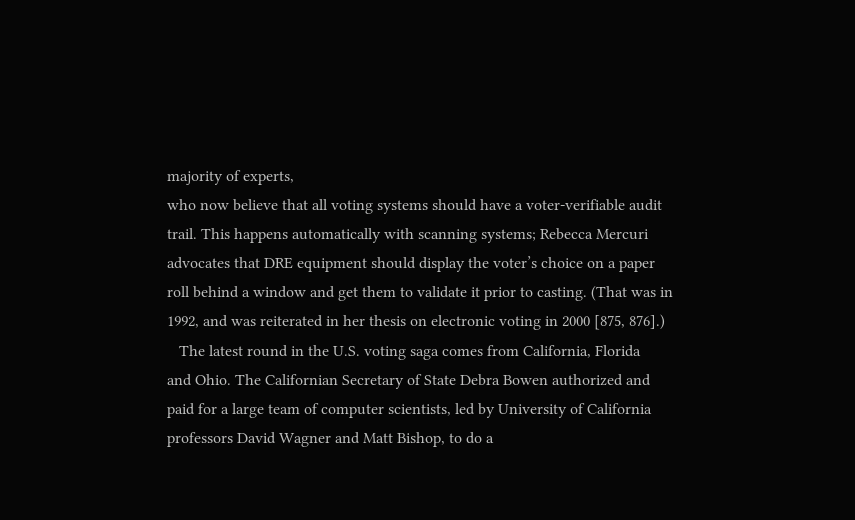majority of experts,
who now believe that all voting systems should have a voter-verifiable audit
trail. This happens automatically with scanning systems; Rebecca Mercuri
advocates that DRE equipment should display the voter’s choice on a paper
roll behind a window and get them to validate it prior to casting. (That was in
1992, and was reiterated in her thesis on electronic voting in 2000 [875, 876].)
   The latest round in the U.S. voting saga comes from California, Florida
and Ohio. The Californian Secretary of State Debra Bowen authorized and
paid for a large team of computer scientists, led by University of California
professors David Wagner and Matt Bishop, to do a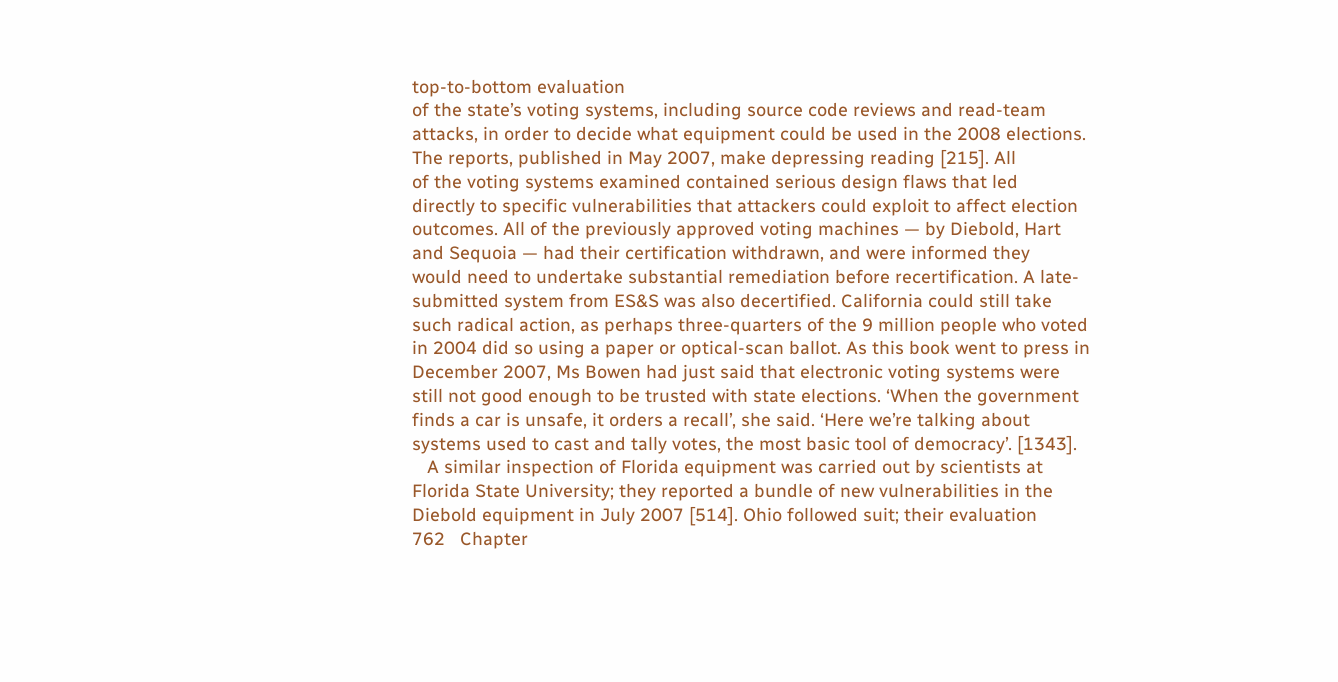top-to-bottom evaluation
of the state’s voting systems, including source code reviews and read-team
attacks, in order to decide what equipment could be used in the 2008 elections.
The reports, published in May 2007, make depressing reading [215]. All
of the voting systems examined contained serious design flaws that led
directly to specific vulnerabilities that attackers could exploit to affect election
outcomes. All of the previously approved voting machines — by Diebold, Hart
and Sequoia — had their certification withdrawn, and were informed they
would need to undertake substantial remediation before recertification. A late-
submitted system from ES&S was also decertified. California could still take
such radical action, as perhaps three-quarters of the 9 million people who voted
in 2004 did so using a paper or optical-scan ballot. As this book went to press in
December 2007, Ms Bowen had just said that electronic voting systems were
still not good enough to be trusted with state elections. ‘When the government
finds a car is unsafe, it orders a recall’, she said. ‘Here we’re talking about
systems used to cast and tally votes, the most basic tool of democracy’. [1343].
   A similar inspection of Florida equipment was carried out by scientists at
Florida State University; they reported a bundle of new vulnerabilities in the
Diebold equipment in July 2007 [514]. Ohio followed suit; their evaluation
762   Chapter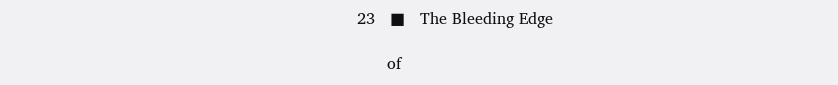23   ■   The Bleeding Edge

      of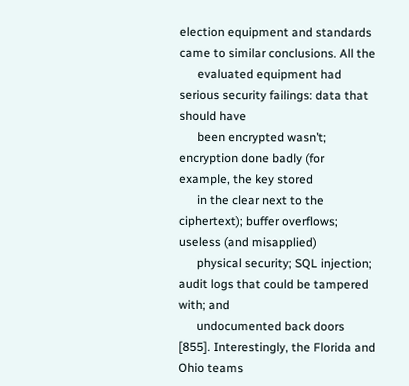election equipment and standards came to similar conclusions. All the
      evaluated equipment had serious security failings: data that should have
      been encrypted wasn’t; encryption done badly (for example, the key stored
      in the clear next to the ciphertext); buffer overflows; useless (and misapplied)
      physical security; SQL injection; audit logs that could be tampered with; and
      undocumented back doors [855]. Interestingly, the Florida and Ohio teams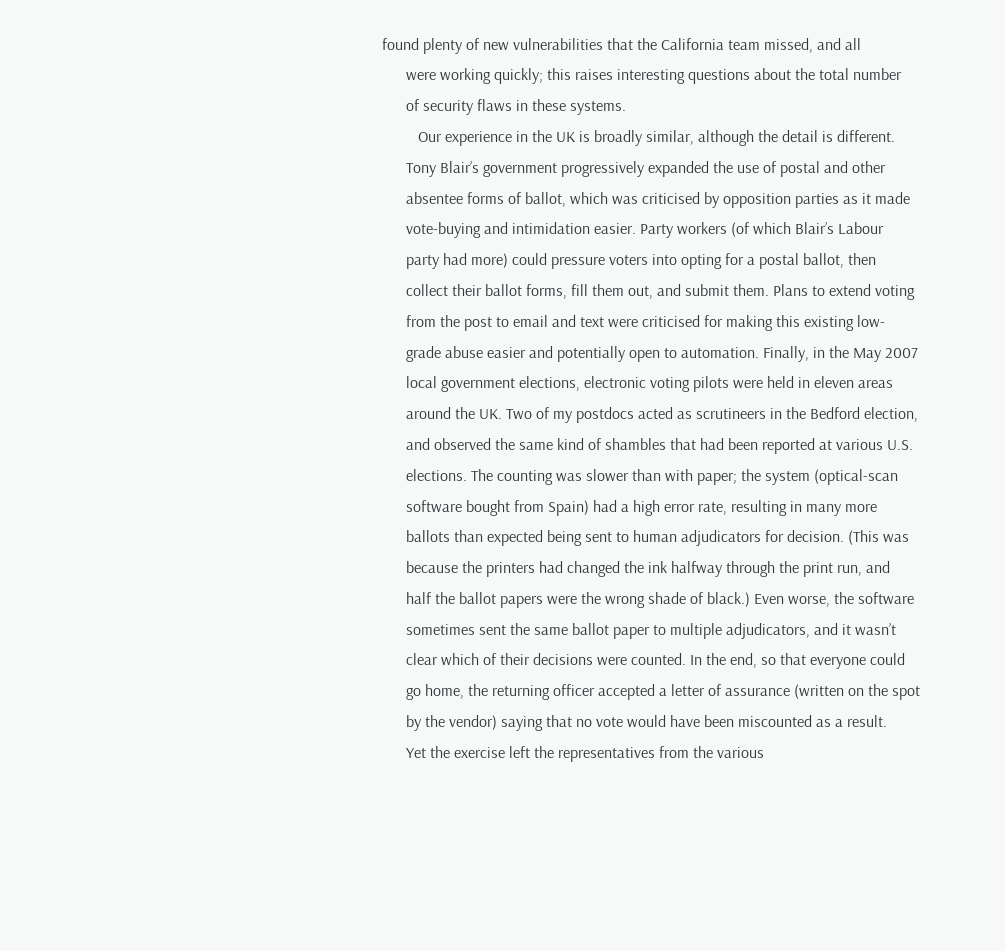found plenty of new vulnerabilities that the California team missed, and all
      were working quickly; this raises interesting questions about the total number
      of security flaws in these systems.
         Our experience in the UK is broadly similar, although the detail is different.
      Tony Blair’s government progressively expanded the use of postal and other
      absentee forms of ballot, which was criticised by opposition parties as it made
      vote-buying and intimidation easier. Party workers (of which Blair’s Labour
      party had more) could pressure voters into opting for a postal ballot, then
      collect their ballot forms, fill them out, and submit them. Plans to extend voting
      from the post to email and text were criticised for making this existing low-
      grade abuse easier and potentially open to automation. Finally, in the May 2007
      local government elections, electronic voting pilots were held in eleven areas
      around the UK. Two of my postdocs acted as scrutineers in the Bedford election,
      and observed the same kind of shambles that had been reported at various U.S.
      elections. The counting was slower than with paper; the system (optical-scan
      software bought from Spain) had a high error rate, resulting in many more
      ballots than expected being sent to human adjudicators for decision. (This was
      because the printers had changed the ink halfway through the print run, and
      half the ballot papers were the wrong shade of black.) Even worse, the software
      sometimes sent the same ballot paper to multiple adjudicators, and it wasn’t
      clear which of their decisions were counted. In the end, so that everyone could
      go home, the returning officer accepted a letter of assurance (written on the spot
      by the vendor) saying that no vote would have been miscounted as a result.
      Yet the exercise left the representatives from the various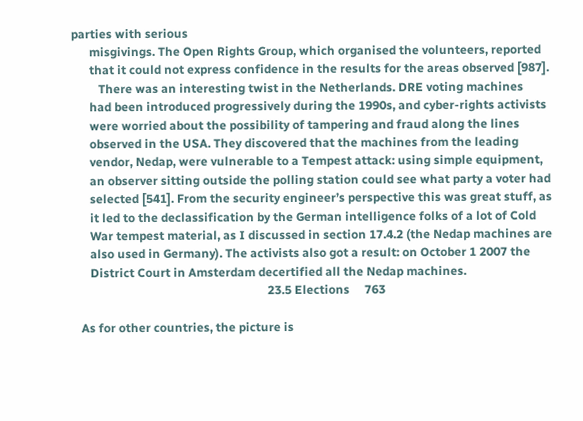parties with serious
      misgivings. The Open Rights Group, which organised the volunteers, reported
      that it could not express confidence in the results for the areas observed [987].
         There was an interesting twist in the Netherlands. DRE voting machines
      had been introduced progressively during the 1990s, and cyber-rights activists
      were worried about the possibility of tampering and fraud along the lines
      observed in the USA. They discovered that the machines from the leading
      vendor, Nedap, were vulnerable to a Tempest attack: using simple equipment,
      an observer sitting outside the polling station could see what party a voter had
      selected [541]. From the security engineer’s perspective this was great stuff, as
      it led to the declassification by the German intelligence folks of a lot of Cold
      War tempest material, as I discussed in section 17.4.2 (the Nedap machines are
      also used in Germany). The activists also got a result: on October 1 2007 the
      District Court in Amsterdam decertified all the Nedap machines.
                                                                 23.5 Elections     763

   As for other countries, the picture is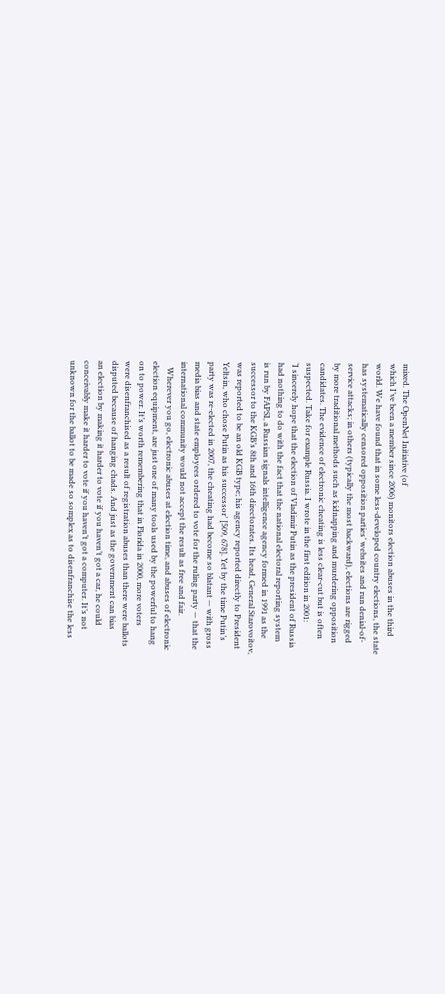mixed. The OpenNet Initiative (of
which I’ve been a member since 2006) monitors election abuses in the third
world. We have found that in some less-developed country elections, the state
has systematically censored opposition parties’ websites and run denial-of-
service attacks; in others (typically the most backward), elections are rigged
by more traditional methods such as kidnapping and murdering opposition
candidates. The evidence of electronic cheating is less clear-cut but is often
suspected. Take for example Russia. I wrote in the first edition in 2001:
‘I sincerely hope that the election of Vladimir Putin as the president of Russia
had nothing to do with the fact that the national electoral reporting system
is run by FAPSI, a Russian signals intelligence agency formed in 1991 as the
successor to the KGB’s 8th and 16th directorates. Its head, General Starovoitov,
was reported to be an old KGB type; his agency reported directly to President
Yeltsin, who chose Putin as his successor’ [509, 678]. Yet by the time Putin’s
party was re-elected in 2007, the cheating had become so blatant — with gross
media bias and state employees ordered to vote for the ruling party — that the
international community would not accept the result as free and fair.
   Wherever you go, electronic abuses at election time, and abuses of electronic
election equipment, are just one of many tools used by the powerful to hang
on to power. It’s worth remembering that in Florida in 2000, more voters
were disenfranchised as a result of registration abuses than there were ballots
disputed because of hanging chads. And just as the government can bias
an election by making it harder to vote if you haven’t got a car, he could
conceivably make it harder to vote if you haven’t got a computer. It’s not
unknown for the ballot to be made so somplex as to disenfranchise the less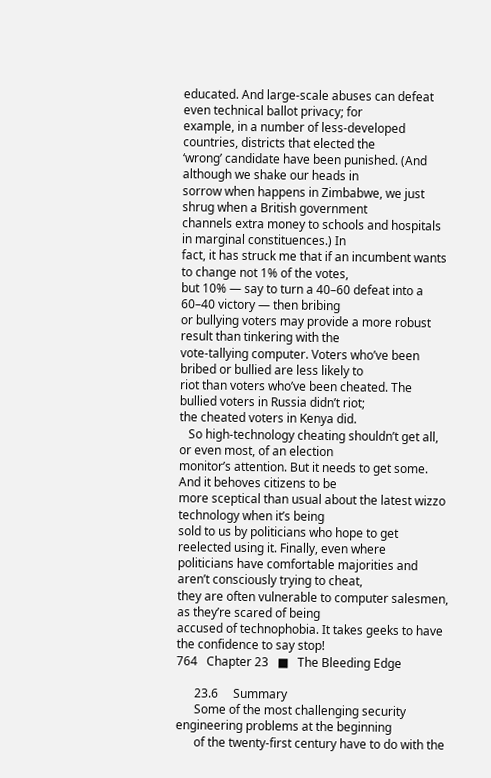educated. And large-scale abuses can defeat even technical ballot privacy; for
example, in a number of less-developed countries, districts that elected the
‘wrong’ candidate have been punished. (And although we shake our heads in
sorrow when happens in Zimbabwe, we just shrug when a British government
channels extra money to schools and hospitals in marginal constituences.) In
fact, it has struck me that if an incumbent wants to change not 1% of the votes,
but 10% — say to turn a 40–60 defeat into a 60–40 victory — then bribing
or bullying voters may provide a more robust result than tinkering with the
vote-tallying computer. Voters who’ve been bribed or bullied are less likely to
riot than voters who’ve been cheated. The bullied voters in Russia didn’t riot;
the cheated voters in Kenya did.
   So high-technology cheating shouldn’t get all, or even most, of an election
monitor’s attention. But it needs to get some. And it behoves citizens to be
more sceptical than usual about the latest wizzo technology when it’s being
sold to us by politicians who hope to get reelected using it. Finally, even where
politicians have comfortable majorities and aren’t consciously trying to cheat,
they are often vulnerable to computer salesmen, as they’re scared of being
accused of technophobia. It takes geeks to have the confidence to say stop!
764   Chapter 23   ■   The Bleeding Edge

      23.6     Summary
      Some of the most challenging security engineering problems at the beginning
      of the twenty-first century have to do with the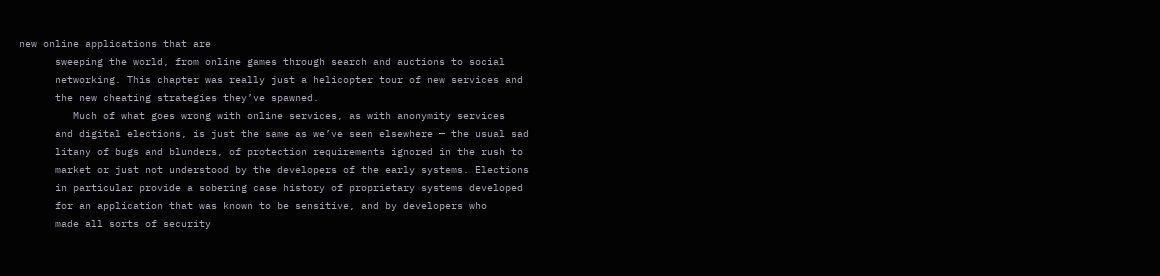new online applications that are
      sweeping the world, from online games through search and auctions to social
      networking. This chapter was really just a helicopter tour of new services and
      the new cheating strategies they’ve spawned.
         Much of what goes wrong with online services, as with anonymity services
      and digital elections, is just the same as we’ve seen elsewhere — the usual sad
      litany of bugs and blunders, of protection requirements ignored in the rush to
      market or just not understood by the developers of the early systems. Elections
      in particular provide a sobering case history of proprietary systems developed
      for an application that was known to be sensitive, and by developers who
      made all sorts of security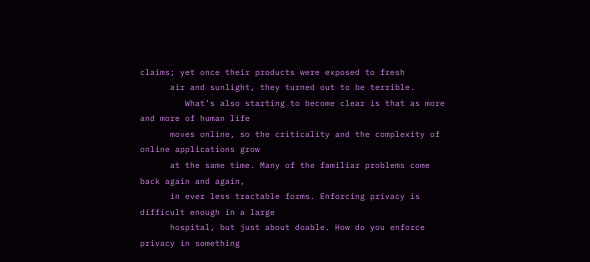claims; yet once their products were exposed to fresh
      air and sunlight, they turned out to be terrible.
         What’s also starting to become clear is that as more and more of human life
      moves online, so the criticality and the complexity of online applications grow
      at the same time. Many of the familiar problems come back again and again,
      in ever less tractable forms. Enforcing privacy is difficult enough in a large
      hospital, but just about doable. How do you enforce privacy in something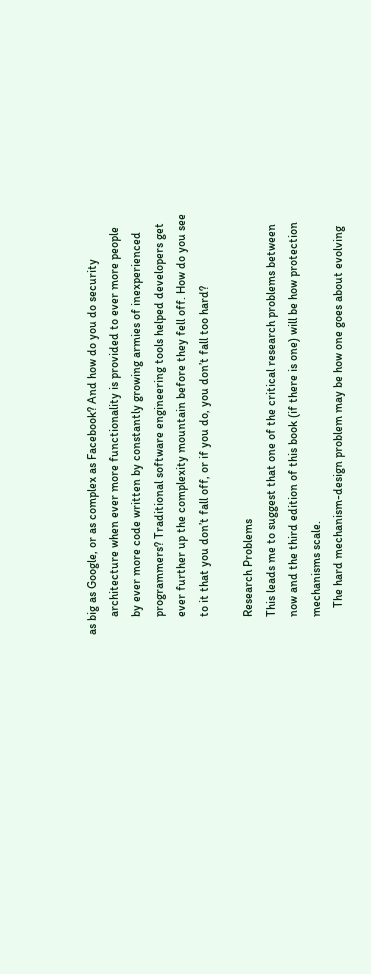as big as Google, or as complex as Facebook? And how do you do security
      architecture when ever more functionality is provided to ever more people
      by ever more code written by constantly growing armies of inexperienced
      programmers? Traditional software engineering tools helped developers get
      ever further up the complexity mountain before they fell off. How do you see
      to it that you don’t fall off, or if you do, you don’t fall too hard?

      Research Problems
      This leads me to suggest that one of the critical research problems between
      now and the third edition of this book (if there is one) will be how protection
      mechanisms scale.
         The hard mechanism-design problem may be how one goes about evolving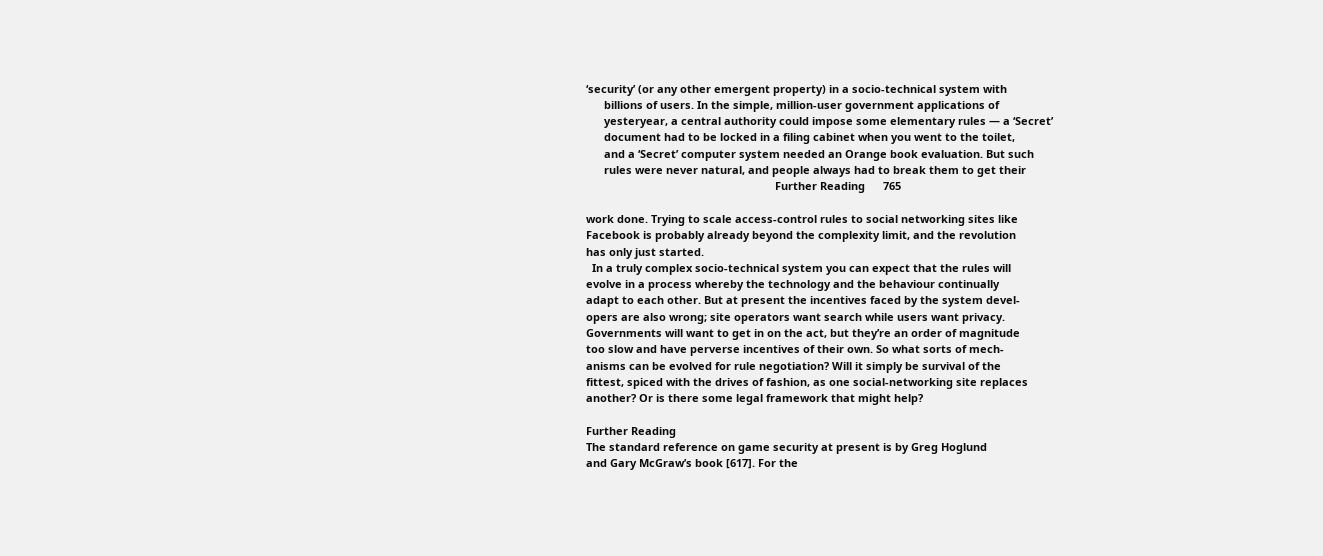‘security’ (or any other emergent property) in a socio-technical system with
      billions of users. In the simple, million-user government applications of
      yesteryear, a central authority could impose some elementary rules — a ‘Secret’
      document had to be locked in a filing cabinet when you went to the toilet,
      and a ‘Secret’ computer system needed an Orange book evaluation. But such
      rules were never natural, and people always had to break them to get their
                                                               Further Reading      765

work done. Trying to scale access-control rules to social networking sites like
Facebook is probably already beyond the complexity limit, and the revolution
has only just started.
  In a truly complex socio-technical system you can expect that the rules will
evolve in a process whereby the technology and the behaviour continually
adapt to each other. But at present the incentives faced by the system devel-
opers are also wrong; site operators want search while users want privacy.
Governments will want to get in on the act, but they’re an order of magnitude
too slow and have perverse incentives of their own. So what sorts of mech-
anisms can be evolved for rule negotiation? Will it simply be survival of the
fittest, spiced with the drives of fashion, as one social-networking site replaces
another? Or is there some legal framework that might help?

Further Reading
The standard reference on game security at present is by Greg Hoglund
and Gary McGraw’s book [617]. For the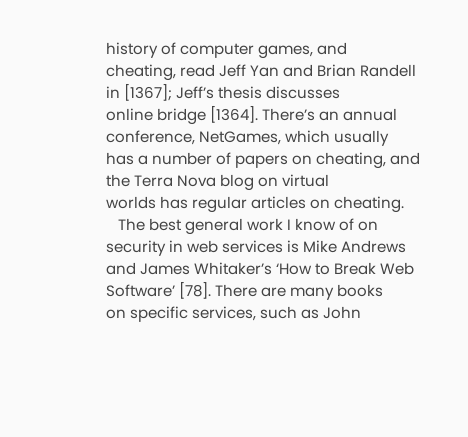history of computer games, and
cheating, read Jeff Yan and Brian Randell in [1367]; Jeff’s thesis discusses
online bridge [1364]. There’s an annual conference, NetGames, which usually
has a number of papers on cheating, and the Terra Nova blog on virtual
worlds has regular articles on cheating.
   The best general work I know of on security in web services is Mike Andrews
and James Whitaker’s ‘How to Break Web Software’ [78]. There are many books
on specific services, such as John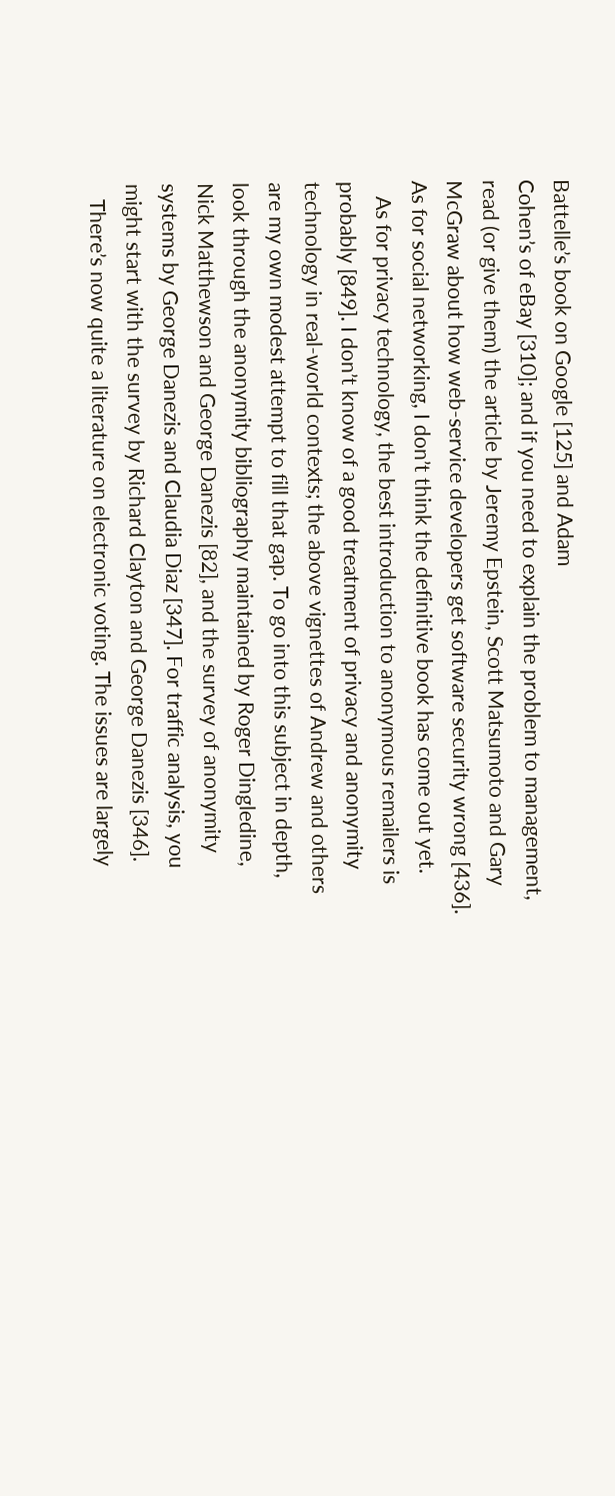Battelle’s book on Google [125] and Adam
Cohen’s of eBay [310]; and if you need to explain the problem to management,
read (or give them) the article by Jeremy Epstein, Scott Matsumoto and Gary
McGraw about how web-service developers get software security wrong [436].
As for social networking, I don’t think the definitive book has come out yet.
   As for privacy technology, the best introduction to anonymous remailers is
probably [849]. I don’t know of a good treatment of privacy and anonymity
technology in real-world contexts; the above vignettes of Andrew and others
are my own modest attempt to fill that gap. To go into this subject in depth,
look through the anonymity bibliography maintained by Roger Dingledine,
Nick Matthewson and George Danezis [82], and the survey of anonymity
systems by George Danezis and Claudia Diaz [347]. For traffic analysis, you
might start with the survey by Richard Clayton and George Danezis [346].
   There’s now quite a literature on electronic voting. The issues are largely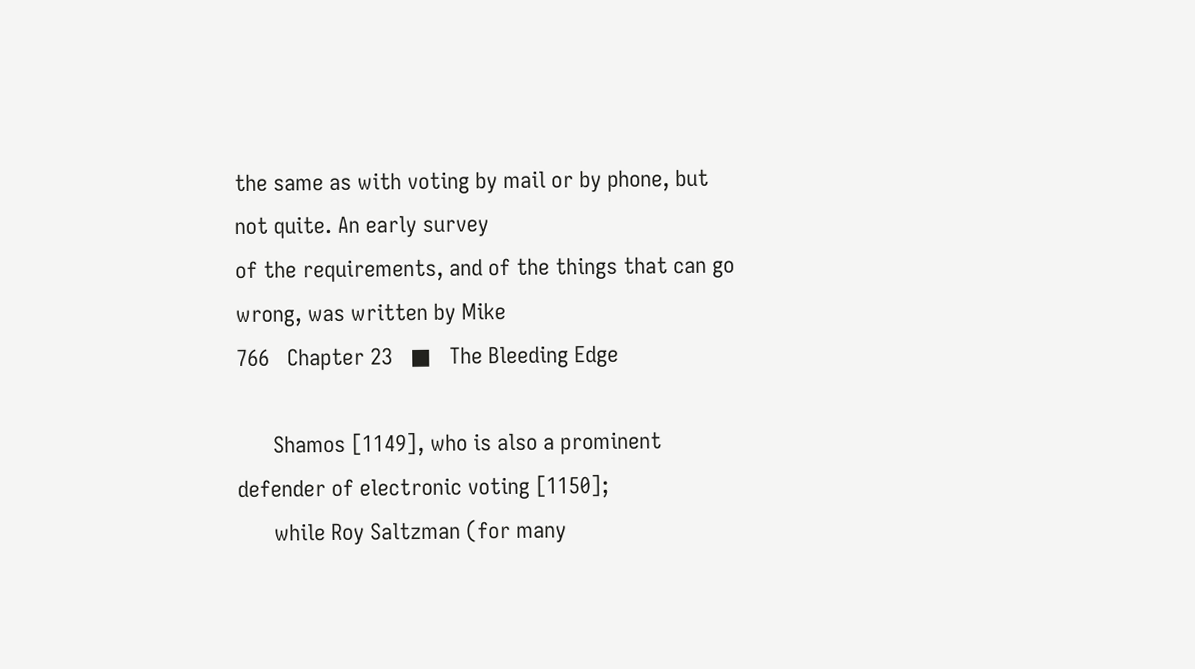the same as with voting by mail or by phone, but not quite. An early survey
of the requirements, and of the things that can go wrong, was written by Mike
766   Chapter 23   ■   The Bleeding Edge

      Shamos [1149], who is also a prominent defender of electronic voting [1150];
      while Roy Saltzman (for many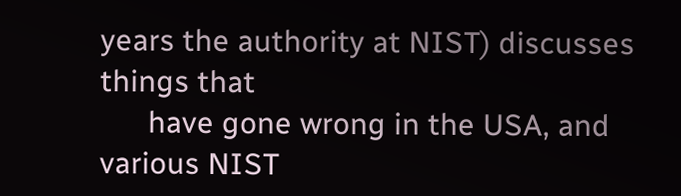years the authority at NIST) discusses things that
      have gone wrong in the USA, and various NIST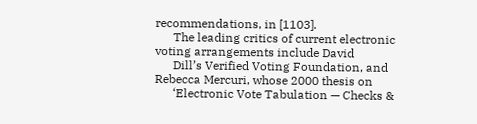recommendations, in [1103].
      The leading critics of current electronic voting arrangements include David
      Dill’s Verified Voting Foundation, and Rebecca Mercuri, whose 2000 thesis on
      ‘Electronic Vote Tabulation — Checks &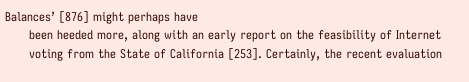Balances’ [876] might perhaps have
      been heeded more, along with an early report on the feasibility of Internet
      voting from the State of California [253]. Certainly, the recent evaluation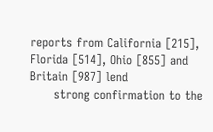reports from California [215], Florida [514], Ohio [855] and Britain [987] lend
      strong confirmation to the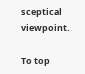sceptical viewpoint.

To top